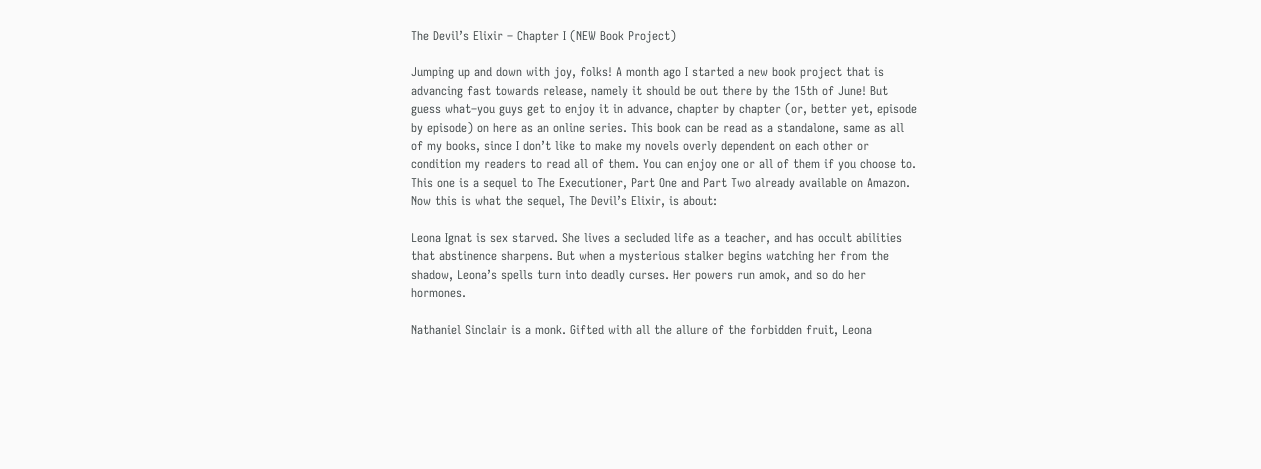The Devil’s Elixir – Chapter I (NEW Book Project)

Jumping up and down with joy, folks! A month ago I started a new book project that is advancing fast towards release, namely it should be out there by the 15th of June! But guess what–you guys get to enjoy it in advance, chapter by chapter (or, better yet, episode by episode) on here as an online series. This book can be read as a standalone, same as all of my books, since I don’t like to make my novels overly dependent on each other or condition my readers to read all of them. You can enjoy one or all of them if you choose to. This one is a sequel to The Executioner, Part One and Part Two already available on Amazon. Now this is what the sequel, The Devil’s Elixir, is about:

Leona Ignat is sex starved. She lives a secluded life as a teacher, and has occult abilities that abstinence sharpens. But when a mysterious stalker begins watching her from the shadow, Leona’s spells turn into deadly curses. Her powers run amok, and so do her hormones.

Nathaniel Sinclair is a monk. Gifted with all the allure of the forbidden fruit, Leona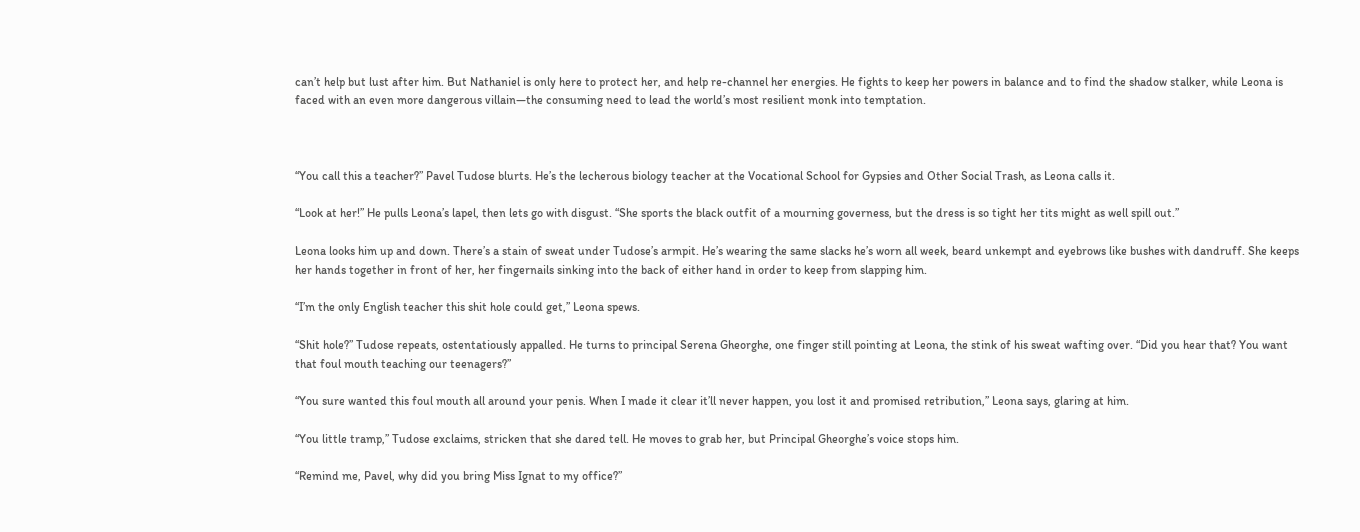can’t help but lust after him. But Nathaniel is only here to protect her, and help re-channel her energies. He fights to keep her powers in balance and to find the shadow stalker, while Leona is faced with an even more dangerous villain—the consuming need to lead the world’s most resilient monk into temptation.



“You call this a teacher?” Pavel Tudose blurts. He’s the lecherous biology teacher at the Vocational School for Gypsies and Other Social Trash, as Leona calls it.

“Look at her!” He pulls Leona’s lapel, then lets go with disgust. “She sports the black outfit of a mourning governess, but the dress is so tight her tits might as well spill out.”

Leona looks him up and down. There’s a stain of sweat under Tudose’s armpit. He’s wearing the same slacks he’s worn all week, beard unkempt and eyebrows like bushes with dandruff. She keeps her hands together in front of her, her fingernails sinking into the back of either hand in order to keep from slapping him.

“I’m the only English teacher this shit hole could get,” Leona spews.

“Shit hole?” Tudose repeats, ostentatiously appalled. He turns to principal Serena Gheorghe, one finger still pointing at Leona, the stink of his sweat wafting over. “Did you hear that? You want that foul mouth teaching our teenagers?”

“You sure wanted this foul mouth all around your penis. When I made it clear it’ll never happen, you lost it and promised retribution,” Leona says, glaring at him.

“You little tramp,” Tudose exclaims, stricken that she dared tell. He moves to grab her, but Principal Gheorghe’s voice stops him.

“Remind me, Pavel, why did you bring Miss Ignat to my office?”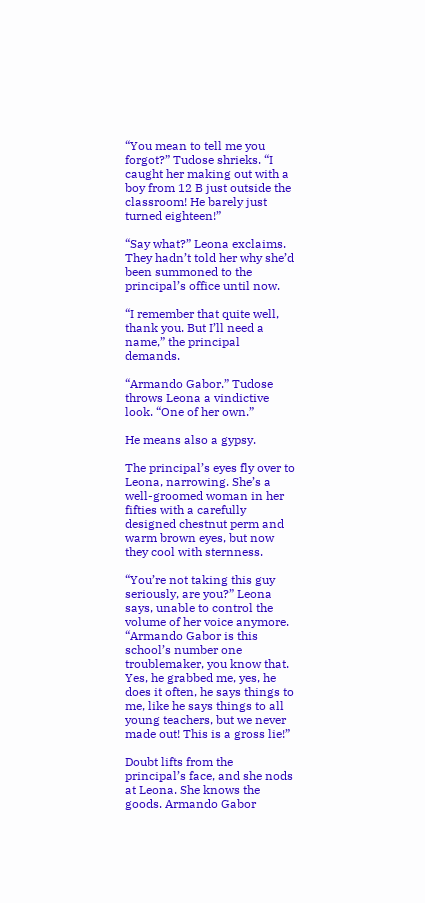“You mean to tell me you forgot?” Tudose shrieks. “I caught her making out with a boy from 12 B just outside the classroom! He barely just turned eighteen!”

“Say what?” Leona exclaims. They hadn’t told her why she’d been summoned to the principal’s office until now.

“I remember that quite well, thank you. But I’ll need a name,” the principal demands.

“Armando Gabor.” Tudose throws Leona a vindictive look. “One of her own.”

He means also a gypsy.

The principal’s eyes fly over to Leona, narrowing. She’s a well-groomed woman in her fifties with a carefully designed chestnut perm and warm brown eyes, but now they cool with sternness.

“You’re not taking this guy seriously, are you?” Leona says, unable to control the volume of her voice anymore. “Armando Gabor is this school’s number one troublemaker, you know that. Yes, he grabbed me, yes, he does it often, he says things to me, like he says things to all young teachers, but we never made out! This is a gross lie!”

Doubt lifts from the principal’s face, and she nods at Leona. She knows the goods. Armando Gabor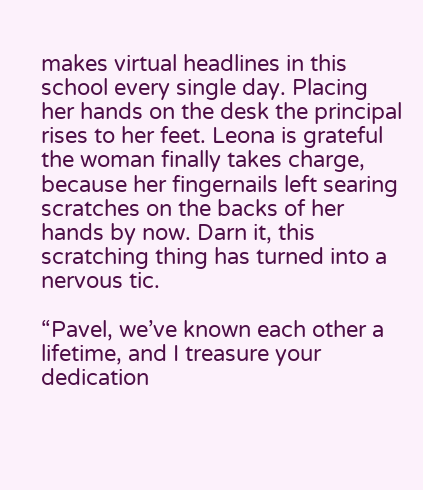makes virtual headlines in this school every single day. Placing her hands on the desk the principal rises to her feet. Leona is grateful the woman finally takes charge, because her fingernails left searing scratches on the backs of her hands by now. Darn it, this scratching thing has turned into a nervous tic.

“Pavel, we’ve known each other a lifetime, and I treasure your dedication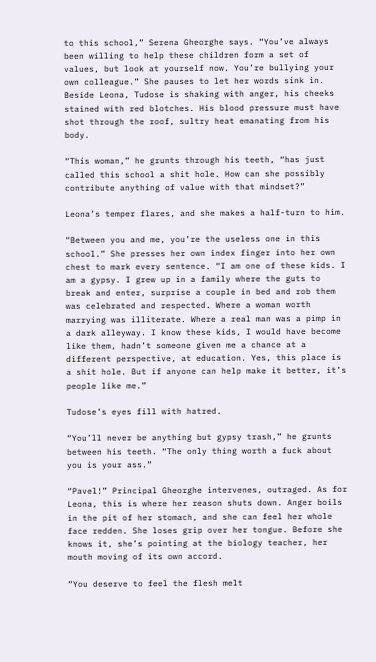to this school,” Serena Gheorghe says. “You’ve always been willing to help these children form a set of values, but look at yourself now. You’re bullying your own colleague.” She pauses to let her words sink in. Beside Leona, Tudose is shaking with anger, his cheeks stained with red blotches. His blood pressure must have shot through the roof, sultry heat emanating from his body.

“This woman,” he grunts through his teeth, “has just called this school a shit hole. How can she possibly contribute anything of value with that mindset?”

Leona’s temper flares, and she makes a half-turn to him.

“Between you and me, you’re the useless one in this school.” She presses her own index finger into her own chest to mark every sentence. “I am one of these kids. I am a gypsy. I grew up in a family where the guts to break and enter, surprise a couple in bed and rob them was celebrated and respected. Where a woman worth marrying was illiterate. Where a real man was a pimp in a dark alleyway. I know these kids, I would have become like them, hadn’t someone given me a chance at a different perspective, at education. Yes, this place is a shit hole. But if anyone can help make it better, it’s people like me.”

Tudose’s eyes fill with hatred.

“You’ll never be anything but gypsy trash,” he grunts between his teeth. “The only thing worth a fuck about you is your ass.”

“Pavel!” Principal Gheorghe intervenes, outraged. As for Leona, this is where her reason shuts down. Anger boils in the pit of her stomach, and she can feel her whole face redden. She loses grip over her tongue. Before she knows it, she’s pointing at the biology teacher, her mouth moving of its own accord.

“You deserve to feel the flesh melt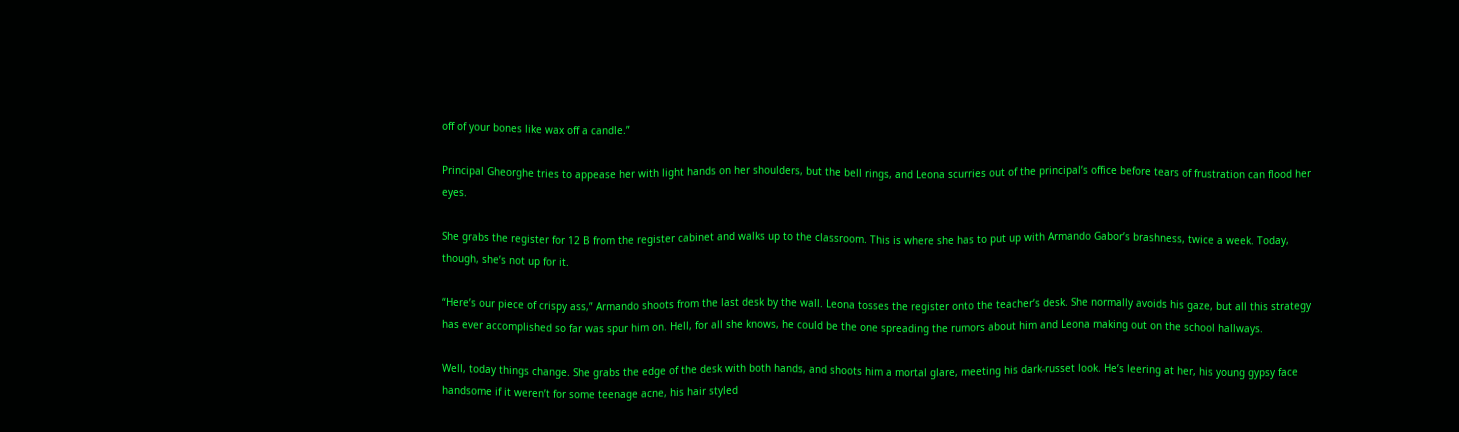off of your bones like wax off a candle.”

Principal Gheorghe tries to appease her with light hands on her shoulders, but the bell rings, and Leona scurries out of the principal’s office before tears of frustration can flood her eyes.

She grabs the register for 12 B from the register cabinet and walks up to the classroom. This is where she has to put up with Armando Gabor’s brashness, twice a week. Today, though, she’s not up for it.

“Here’s our piece of crispy ass,” Armando shoots from the last desk by the wall. Leona tosses the register onto the teacher’s desk. She normally avoids his gaze, but all this strategy has ever accomplished so far was spur him on. Hell, for all she knows, he could be the one spreading the rumors about him and Leona making out on the school hallways.

Well, today things change. She grabs the edge of the desk with both hands, and shoots him a mortal glare, meeting his dark-russet look. He’s leering at her, his young gypsy face handsome if it weren’t for some teenage acne, his hair styled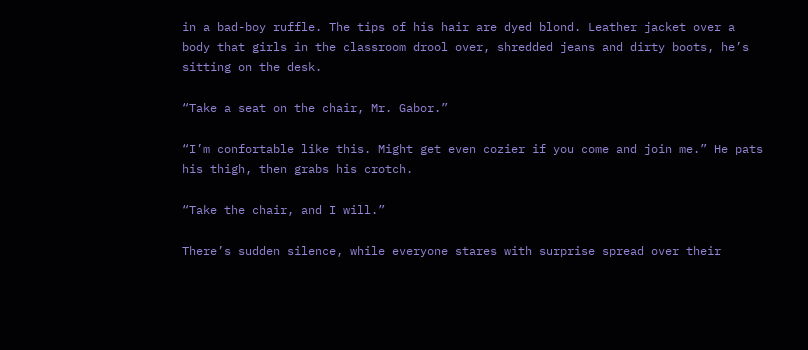in a bad-boy ruffle. The tips of his hair are dyed blond. Leather jacket over a body that girls in the classroom drool over, shredded jeans and dirty boots, he’s sitting on the desk.

“Take a seat on the chair, Mr. Gabor.”

“I’m confortable like this. Might get even cozier if you come and join me.” He pats his thigh, then grabs his crotch.

“Take the chair, and I will.”

There’s sudden silence, while everyone stares with surprise spread over their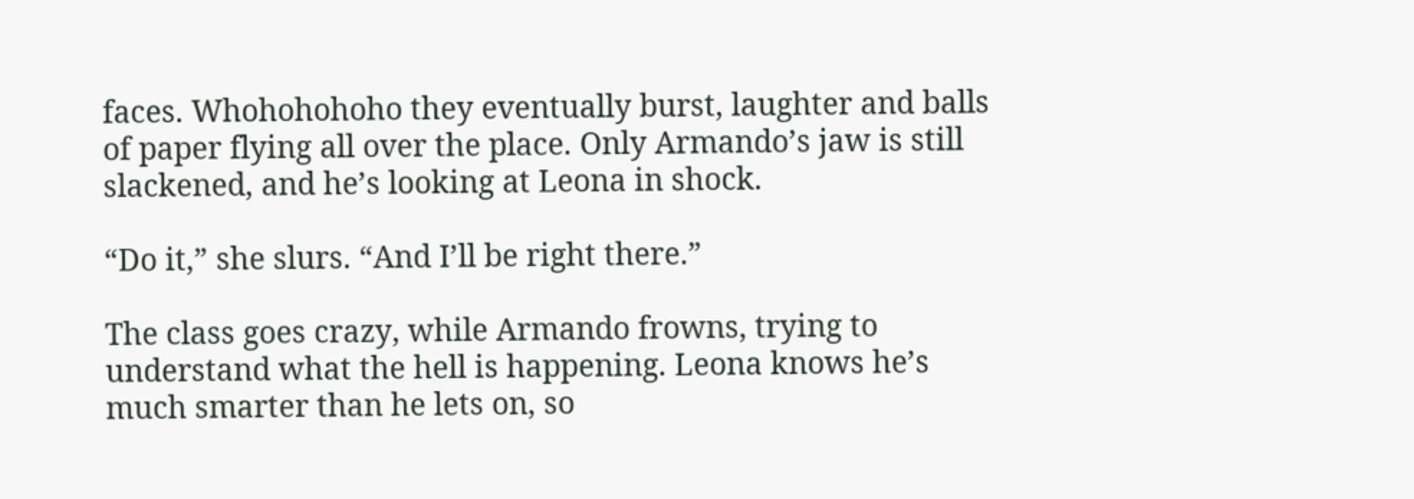faces. Whohohohoho they eventually burst, laughter and balls of paper flying all over the place. Only Armando’s jaw is still slackened, and he’s looking at Leona in shock.

“Do it,” she slurs. “And I’ll be right there.”

The class goes crazy, while Armando frowns, trying to understand what the hell is happening. Leona knows he’s much smarter than he lets on, so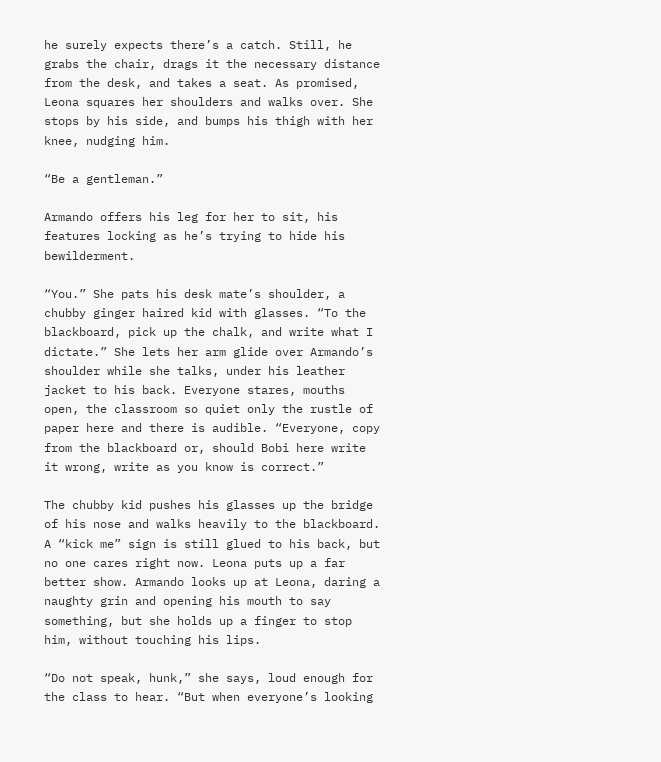he surely expects there’s a catch. Still, he grabs the chair, drags it the necessary distance from the desk, and takes a seat. As promised, Leona squares her shoulders and walks over. She stops by his side, and bumps his thigh with her knee, nudging him.

“Be a gentleman.”

Armando offers his leg for her to sit, his features locking as he’s trying to hide his bewilderment.

“You.” She pats his desk mate’s shoulder, a chubby ginger haired kid with glasses. “To the blackboard, pick up the chalk, and write what I dictate.” She lets her arm glide over Armando’s shoulder while she talks, under his leather jacket to his back. Everyone stares, mouths open, the classroom so quiet only the rustle of paper here and there is audible. “Everyone, copy from the blackboard or, should Bobi here write it wrong, write as you know is correct.”

The chubby kid pushes his glasses up the bridge of his nose and walks heavily to the blackboard. A “kick me” sign is still glued to his back, but no one cares right now. Leona puts up a far better show. Armando looks up at Leona, daring a naughty grin and opening his mouth to say something, but she holds up a finger to stop him, without touching his lips.

“Do not speak, hunk,” she says, loud enough for the class to hear. “But when everyone’s looking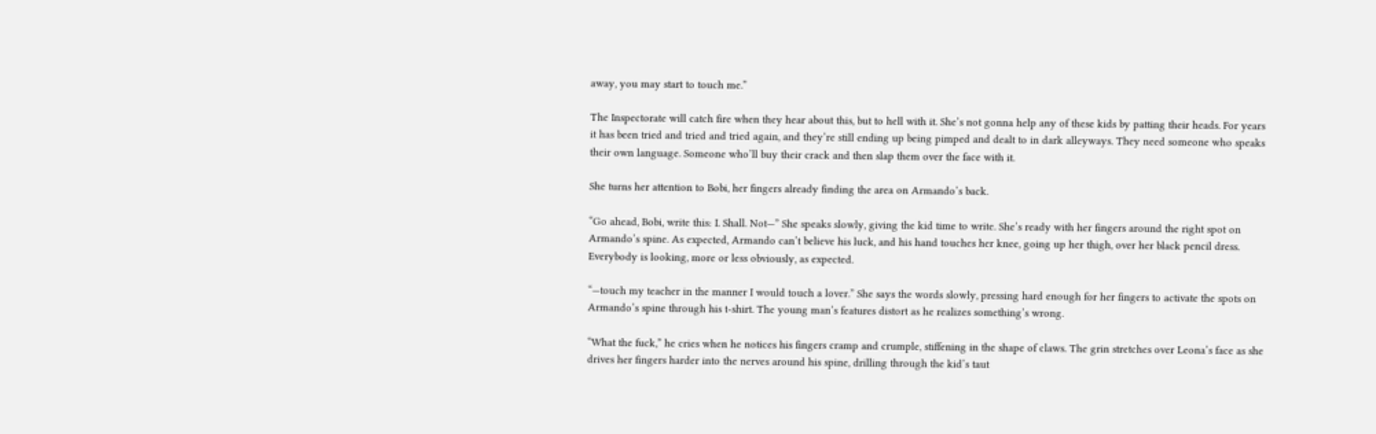away, you may start to touch me.”

The Inspectorate will catch fire when they hear about this, but to hell with it. She’s not gonna help any of these kids by patting their heads. For years it has been tried and tried and tried again, and they’re still ending up being pimped and dealt to in dark alleyways. They need someone who speaks their own language. Someone who’ll buy their crack and then slap them over the face with it.

She turns her attention to Bobi, her fingers already finding the area on Armando’s back.

“Go ahead, Bobi, write this: I. Shall. Not—” She speaks slowly, giving the kid time to write. She’s ready with her fingers around the right spot on Armando’s spine. As expected, Armando can’t believe his luck, and his hand touches her knee, going up her thigh, over her black pencil dress. Everybody is looking, more or less obviously, as expected.

“—touch my teacher in the manner I would touch a lover.” She says the words slowly, pressing hard enough for her fingers to activate the spots on Armando’s spine through his t-shirt. The young man’s features distort as he realizes something’s wrong.

“What the fuck,” he cries when he notices his fingers cramp and crumple, stiffening in the shape of claws. The grin stretches over Leona’s face as she drives her fingers harder into the nerves around his spine, drilling through the kid’s taut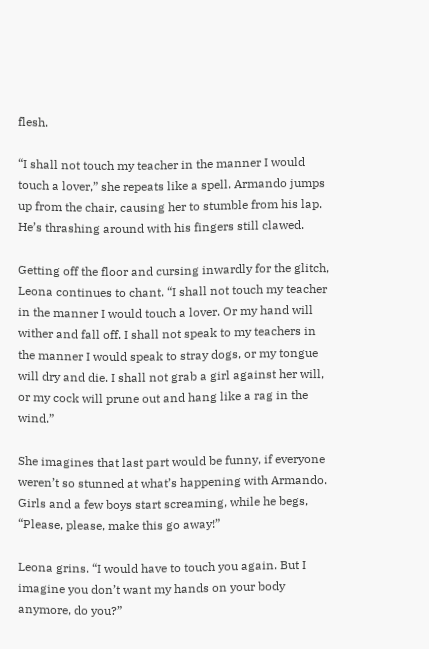flesh.

“I shall not touch my teacher in the manner I would touch a lover,” she repeats like a spell. Armando jumps up from the chair, causing her to stumble from his lap. He’s thrashing around with his fingers still clawed.

Getting off the floor and cursing inwardly for the glitch, Leona continues to chant. “I shall not touch my teacher in the manner I would touch a lover. Or my hand will wither and fall off. I shall not speak to my teachers in the manner I would speak to stray dogs, or my tongue will dry and die. I shall not grab a girl against her will, or my cock will prune out and hang like a rag in the wind.”

She imagines that last part would be funny, if everyone weren’t so stunned at what’s happening with Armando. Girls and a few boys start screaming, while he begs, “Please, please, make this go away!”

Leona grins. “I would have to touch you again. But I imagine you don’t want my hands on your body anymore, do you?”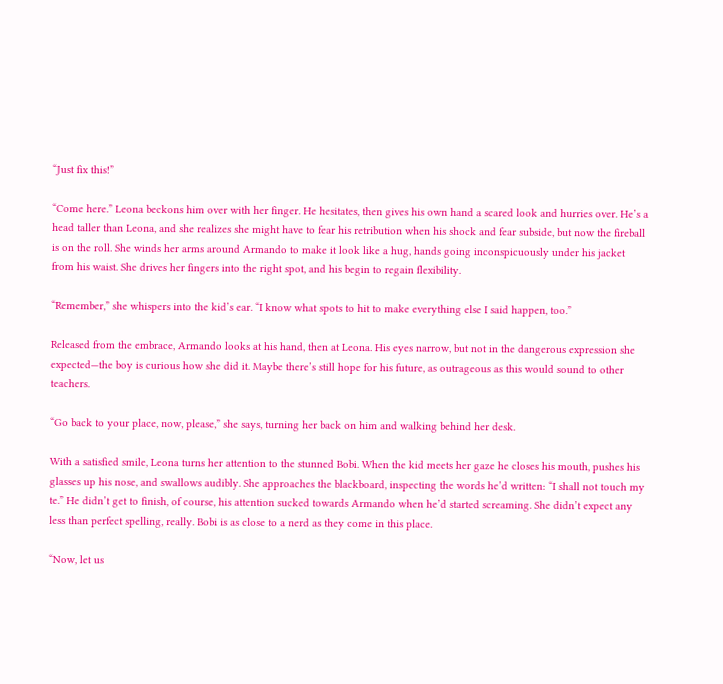“Just fix this!”

“Come here.” Leona beckons him over with her finger. He hesitates, then gives his own hand a scared look and hurries over. He’s a head taller than Leona, and she realizes she might have to fear his retribution when his shock and fear subside, but now the fireball is on the roll. She winds her arms around Armando to make it look like a hug, hands going inconspicuously under his jacket from his waist. She drives her fingers into the right spot, and his begin to regain flexibility.

“Remember,” she whispers into the kid’s ear. “I know what spots to hit to make everything else I said happen, too.”

Released from the embrace, Armando looks at his hand, then at Leona. His eyes narrow, but not in the dangerous expression she expected—the boy is curious how she did it. Maybe there’s still hope for his future, as outrageous as this would sound to other teachers.

“Go back to your place, now, please,” she says, turning her back on him and walking behind her desk.

With a satisfied smile, Leona turns her attention to the stunned Bobi. When the kid meets her gaze he closes his mouth, pushes his glasses up his nose, and swallows audibly. She approaches the blackboard, inspecting the words he’d written: “I shall not touch my te.” He didn’t get to finish, of course, his attention sucked towards Armando when he’d started screaming. She didn’t expect any less than perfect spelling, really. Bobi is as close to a nerd as they come in this place.

“Now, let us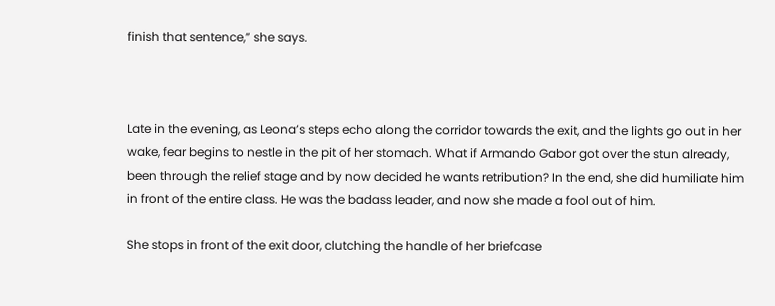finish that sentence,” she says.



Late in the evening, as Leona’s steps echo along the corridor towards the exit, and the lights go out in her wake, fear begins to nestle in the pit of her stomach. What if Armando Gabor got over the stun already, been through the relief stage and by now decided he wants retribution? In the end, she did humiliate him in front of the entire class. He was the badass leader, and now she made a fool out of him.

She stops in front of the exit door, clutching the handle of her briefcase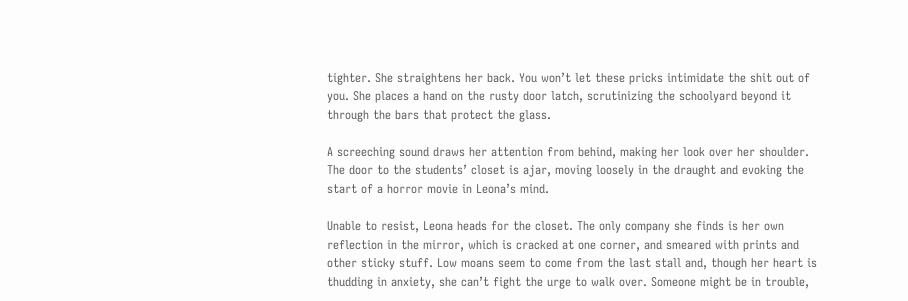tighter. She straightens her back. You won’t let these pricks intimidate the shit out of you. She places a hand on the rusty door latch, scrutinizing the schoolyard beyond it through the bars that protect the glass.

A screeching sound draws her attention from behind, making her look over her shoulder. The door to the students’ closet is ajar, moving loosely in the draught and evoking the start of a horror movie in Leona’s mind.

Unable to resist, Leona heads for the closet. The only company she finds is her own reflection in the mirror, which is cracked at one corner, and smeared with prints and other sticky stuff. Low moans seem to come from the last stall and, though her heart is thudding in anxiety, she can’t fight the urge to walk over. Someone might be in trouble,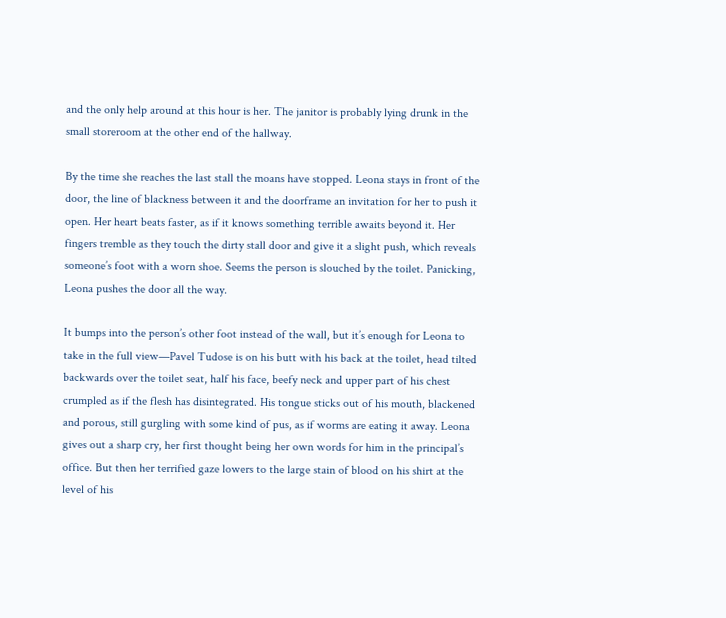and the only help around at this hour is her. The janitor is probably lying drunk in the small storeroom at the other end of the hallway.

By the time she reaches the last stall the moans have stopped. Leona stays in front of the door, the line of blackness between it and the doorframe an invitation for her to push it open. Her heart beats faster, as if it knows something terrible awaits beyond it. Her fingers tremble as they touch the dirty stall door and give it a slight push, which reveals someone’s foot with a worn shoe. Seems the person is slouched by the toilet. Panicking, Leona pushes the door all the way.

It bumps into the person’s other foot instead of the wall, but it’s enough for Leona to take in the full view—Pavel Tudose is on his butt with his back at the toilet, head tilted backwards over the toilet seat, half his face, beefy neck and upper part of his chest crumpled as if the flesh has disintegrated. His tongue sticks out of his mouth, blackened and porous, still gurgling with some kind of pus, as if worms are eating it away. Leona gives out a sharp cry, her first thought being her own words for him in the principal’s office. But then her terrified gaze lowers to the large stain of blood on his shirt at the level of his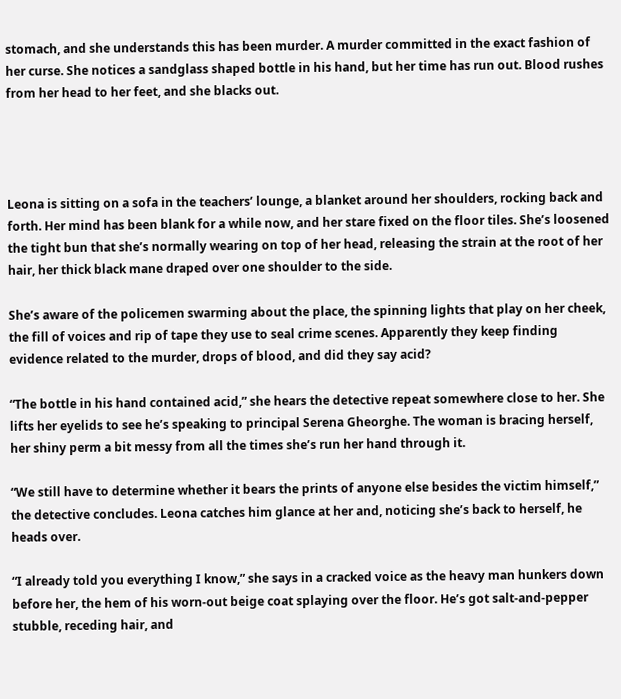stomach, and she understands this has been murder. A murder committed in the exact fashion of her curse. She notices a sandglass shaped bottle in his hand, but her time has run out. Blood rushes from her head to her feet, and she blacks out.




Leona is sitting on a sofa in the teachers’ lounge, a blanket around her shoulders, rocking back and forth. Her mind has been blank for a while now, and her stare fixed on the floor tiles. She’s loosened the tight bun that she’s normally wearing on top of her head, releasing the strain at the root of her hair, her thick black mane draped over one shoulder to the side.

She’s aware of the policemen swarming about the place, the spinning lights that play on her cheek, the fill of voices and rip of tape they use to seal crime scenes. Apparently they keep finding evidence related to the murder, drops of blood, and did they say acid?

“The bottle in his hand contained acid,” she hears the detective repeat somewhere close to her. She lifts her eyelids to see he’s speaking to principal Serena Gheorghe. The woman is bracing herself, her shiny perm a bit messy from all the times she’s run her hand through it.

“We still have to determine whether it bears the prints of anyone else besides the victim himself,” the detective concludes. Leona catches him glance at her and, noticing she’s back to herself, he heads over.

“I already told you everything I know,” she says in a cracked voice as the heavy man hunkers down before her, the hem of his worn-out beige coat splaying over the floor. He’s got salt-and-pepper stubble, receding hair, and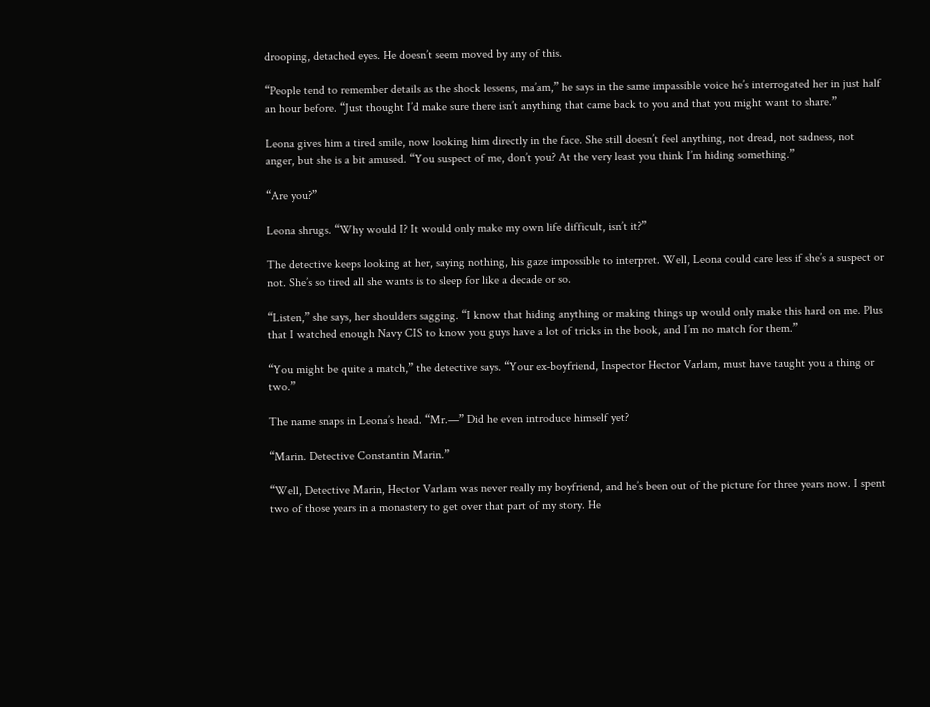drooping, detached eyes. He doesn’t seem moved by any of this.

“People tend to remember details as the shock lessens, ma’am,” he says in the same impassible voice he’s interrogated her in just half an hour before. “Just thought I’d make sure there isn’t anything that came back to you and that you might want to share.”

Leona gives him a tired smile, now looking him directly in the face. She still doesn’t feel anything, not dread, not sadness, not anger, but she is a bit amused. “You suspect of me, don’t you? At the very least you think I’m hiding something.”

“Are you?”

Leona shrugs. “Why would I? It would only make my own life difficult, isn’t it?”

The detective keeps looking at her, saying nothing, his gaze impossible to interpret. Well, Leona could care less if she’s a suspect or not. She’s so tired all she wants is to sleep for like a decade or so.

“Listen,” she says, her shoulders sagging. “I know that hiding anything or making things up would only make this hard on me. Plus that I watched enough Navy CIS to know you guys have a lot of tricks in the book, and I’m no match for them.”

“You might be quite a match,” the detective says. “Your ex-boyfriend, Inspector Hector Varlam, must have taught you a thing or two.”

The name snaps in Leona’s head. “Mr.—” Did he even introduce himself yet?

“Marin. Detective Constantin Marin.”

“Well, Detective Marin, Hector Varlam was never really my boyfriend, and he’s been out of the picture for three years now. I spent two of those years in a monastery to get over that part of my story. He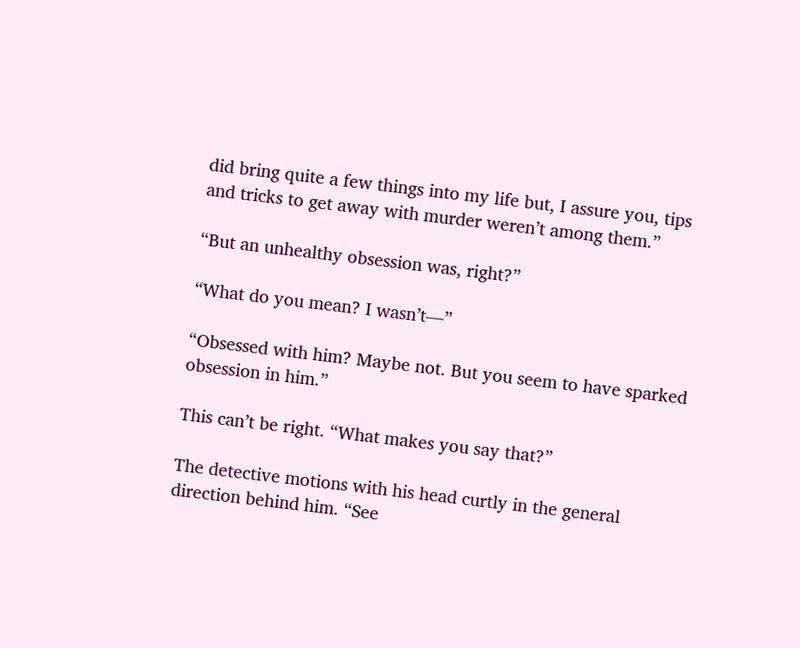did bring quite a few things into my life but, I assure you, tips and tricks to get away with murder weren’t among them.”

“But an unhealthy obsession was, right?”

“What do you mean? I wasn’t—”

“Obsessed with him? Maybe not. But you seem to have sparked obsession in him.”

This can’t be right. “What makes you say that?”

The detective motions with his head curtly in the general direction behind him. “See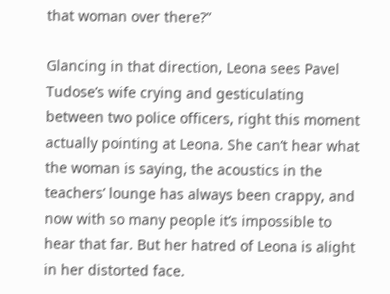that woman over there?”

Glancing in that direction, Leona sees Pavel Tudose’s wife crying and gesticulating between two police officers, right this moment actually pointing at Leona. She can’t hear what the woman is saying, the acoustics in the teachers’ lounge has always been crappy, and now with so many people it’s impossible to hear that far. But her hatred of Leona is alight in her distorted face.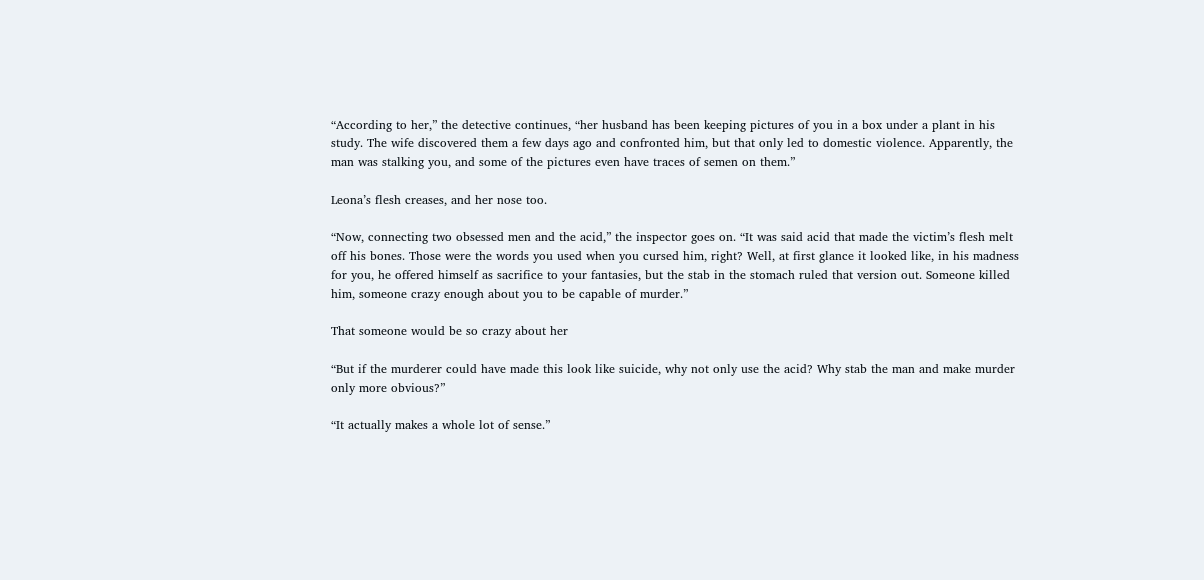“According to her,” the detective continues, “her husband has been keeping pictures of you in a box under a plant in his study. The wife discovered them a few days ago and confronted him, but that only led to domestic violence. Apparently, the man was stalking you, and some of the pictures even have traces of semen on them.”

Leona’s flesh creases, and her nose too.

“Now, connecting two obsessed men and the acid,” the inspector goes on. “It was said acid that made the victim’s flesh melt off his bones. Those were the words you used when you cursed him, right? Well, at first glance it looked like, in his madness for you, he offered himself as sacrifice to your fantasies, but the stab in the stomach ruled that version out. Someone killed him, someone crazy enough about you to be capable of murder.”

That someone would be so crazy about her

“But if the murderer could have made this look like suicide, why not only use the acid? Why stab the man and make murder only more obvious?”

“It actually makes a whole lot of sense.”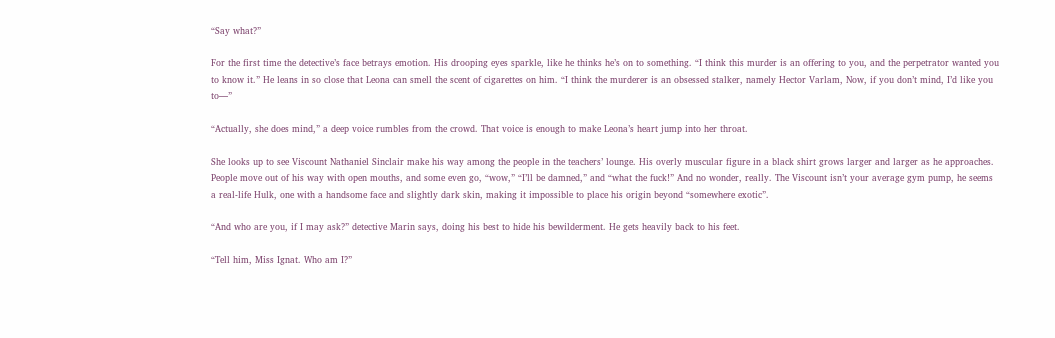“Say what?”

For the first time the detective’s face betrays emotion. His drooping eyes sparkle, like he thinks he’s on to something. “I think this murder is an offering to you, and the perpetrator wanted you to know it.” He leans in so close that Leona can smell the scent of cigarettes on him. “I think the murderer is an obsessed stalker, namely Hector Varlam, Now, if you don’t mind, I’d like you to—”

“Actually, she does mind,” a deep voice rumbles from the crowd. That voice is enough to make Leona’s heart jump into her throat.

She looks up to see Viscount Nathaniel Sinclair make his way among the people in the teachers’ lounge. His overly muscular figure in a black shirt grows larger and larger as he approaches. People move out of his way with open mouths, and some even go, “wow,” “I’ll be damned,” and “what the fuck!” And no wonder, really. The Viscount isn’t your average gym pump, he seems a real-life Hulk, one with a handsome face and slightly dark skin, making it impossible to place his origin beyond “somewhere exotic”.

“And who are you, if I may ask?” detective Marin says, doing his best to hide his bewilderment. He gets heavily back to his feet.

“Tell him, Miss Ignat. Who am I?”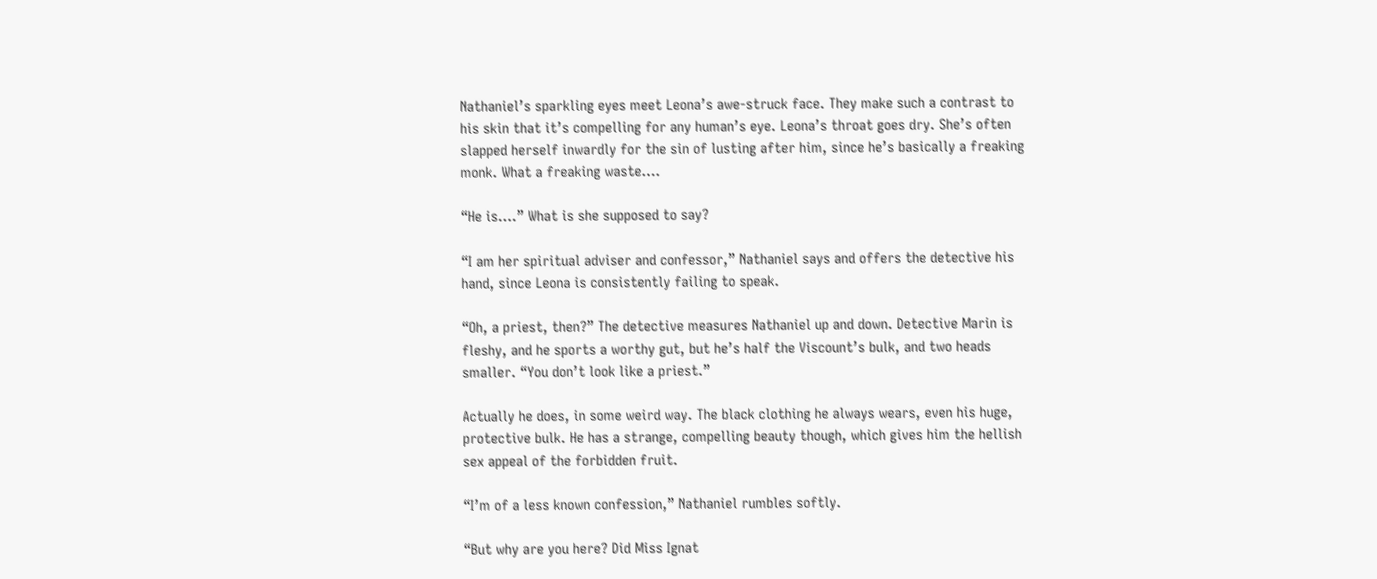Nathaniel’s sparkling eyes meet Leona’s awe-struck face. They make such a contrast to his skin that it’s compelling for any human’s eye. Leona’s throat goes dry. She’s often slapped herself inwardly for the sin of lusting after him, since he’s basically a freaking monk. What a freaking waste….

“He is….” What is she supposed to say?

“I am her spiritual adviser and confessor,” Nathaniel says and offers the detective his hand, since Leona is consistently failing to speak.

“Oh, a priest, then?” The detective measures Nathaniel up and down. Detective Marin is fleshy, and he sports a worthy gut, but he’s half the Viscount’s bulk, and two heads smaller. “You don’t look like a priest.”

Actually he does, in some weird way. The black clothing he always wears, even his huge, protective bulk. He has a strange, compelling beauty though, which gives him the hellish sex appeal of the forbidden fruit.

“I’m of a less known confession,” Nathaniel rumbles softly.

“But why are you here? Did Miss Ignat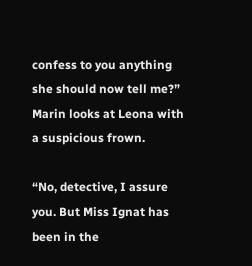confess to you anything she should now tell me?” Marin looks at Leona with a suspicious frown.

“No, detective, I assure you. But Miss Ignat has been in the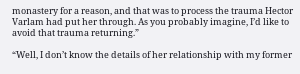monastery for a reason, and that was to process the trauma Hector Varlam had put her through. As you probably imagine, I’d like to avoid that trauma returning.”

“Well, I don’t know the details of her relationship with my former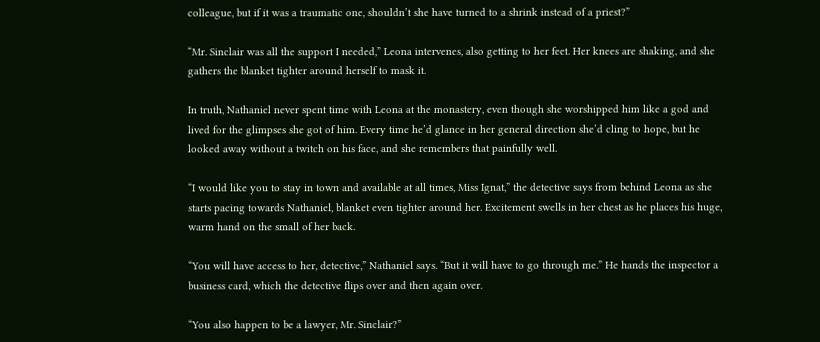colleague, but if it was a traumatic one, shouldn’t she have turned to a shrink instead of a priest?”

“Mr. Sinclair was all the support I needed,” Leona intervenes, also getting to her feet. Her knees are shaking, and she gathers the blanket tighter around herself to mask it.

In truth, Nathaniel never spent time with Leona at the monastery, even though she worshipped him like a god and lived for the glimpses she got of him. Every time he’d glance in her general direction she’d cling to hope, but he looked away without a twitch on his face, and she remembers that painfully well.

“I would like you to stay in town and available at all times, Miss Ignat,” the detective says from behind Leona as she starts pacing towards Nathaniel, blanket even tighter around her. Excitement swells in her chest as he places his huge, warm hand on the small of her back.

“You will have access to her, detective,” Nathaniel says. “But it will have to go through me.” He hands the inspector a business card, which the detective flips over and then again over.

“You also happen to be a lawyer, Mr. Sinclair?”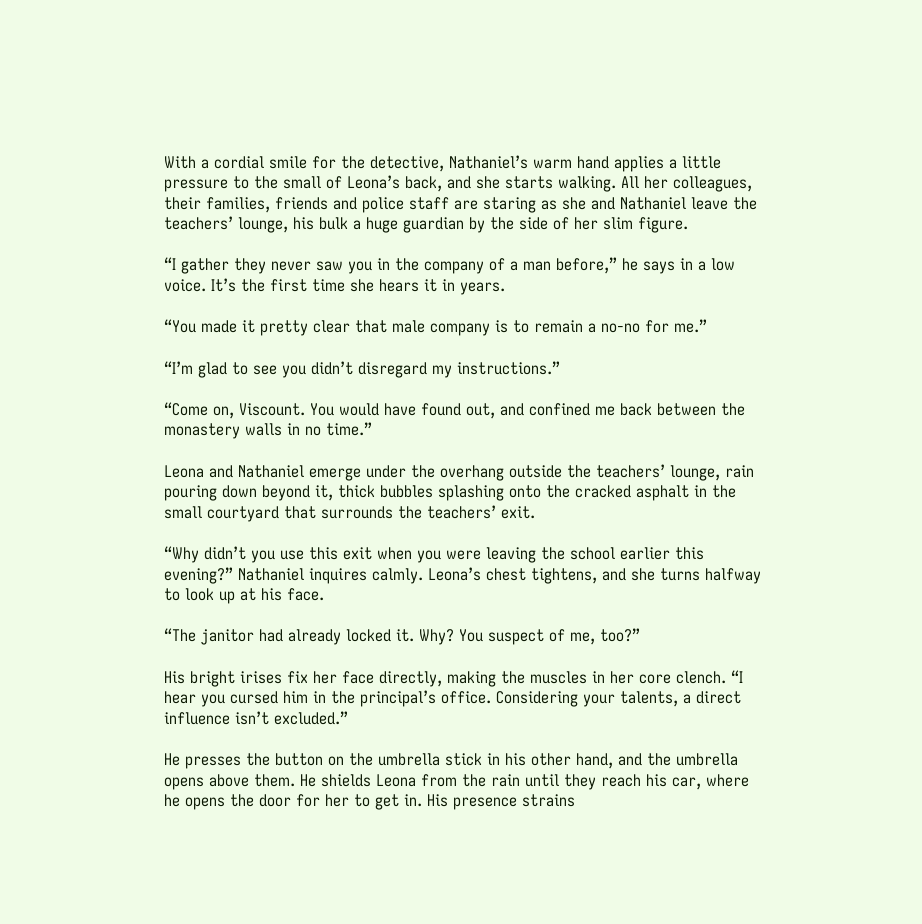With a cordial smile for the detective, Nathaniel’s warm hand applies a little pressure to the small of Leona’s back, and she starts walking. All her colleagues, their families, friends and police staff are staring as she and Nathaniel leave the teachers’ lounge, his bulk a huge guardian by the side of her slim figure.

“I gather they never saw you in the company of a man before,” he says in a low voice. It’s the first time she hears it in years.

“You made it pretty clear that male company is to remain a no-no for me.”

“I’m glad to see you didn’t disregard my instructions.”

“Come on, Viscount. You would have found out, and confined me back between the monastery walls in no time.”

Leona and Nathaniel emerge under the overhang outside the teachers’ lounge, rain pouring down beyond it, thick bubbles splashing onto the cracked asphalt in the small courtyard that surrounds the teachers’ exit.

“Why didn’t you use this exit when you were leaving the school earlier this evening?” Nathaniel inquires calmly. Leona’s chest tightens, and she turns halfway to look up at his face.

“The janitor had already locked it. Why? You suspect of me, too?”

His bright irises fix her face directly, making the muscles in her core clench. “I hear you cursed him in the principal’s office. Considering your talents, a direct influence isn’t excluded.”

He presses the button on the umbrella stick in his other hand, and the umbrella opens above them. He shields Leona from the rain until they reach his car, where he opens the door for her to get in. His presence strains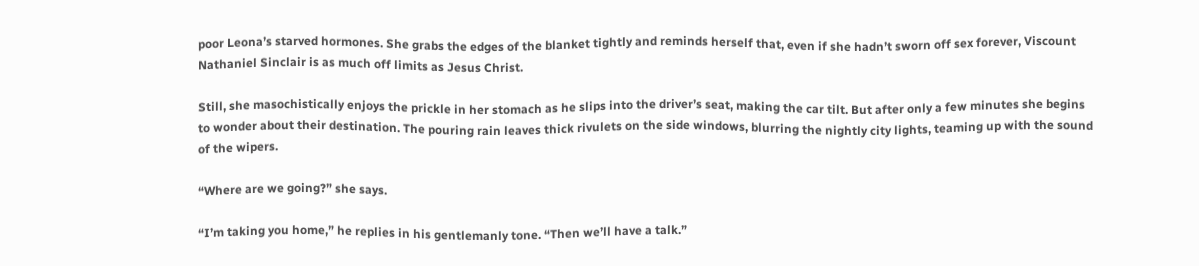poor Leona’s starved hormones. She grabs the edges of the blanket tightly and reminds herself that, even if she hadn’t sworn off sex forever, Viscount Nathaniel Sinclair is as much off limits as Jesus Christ.

Still, she masochistically enjoys the prickle in her stomach as he slips into the driver’s seat, making the car tilt. But after only a few minutes she begins to wonder about their destination. The pouring rain leaves thick rivulets on the side windows, blurring the nightly city lights, teaming up with the sound of the wipers.

“Where are we going?” she says.

“I’m taking you home,” he replies in his gentlemanly tone. “Then we’ll have a talk.”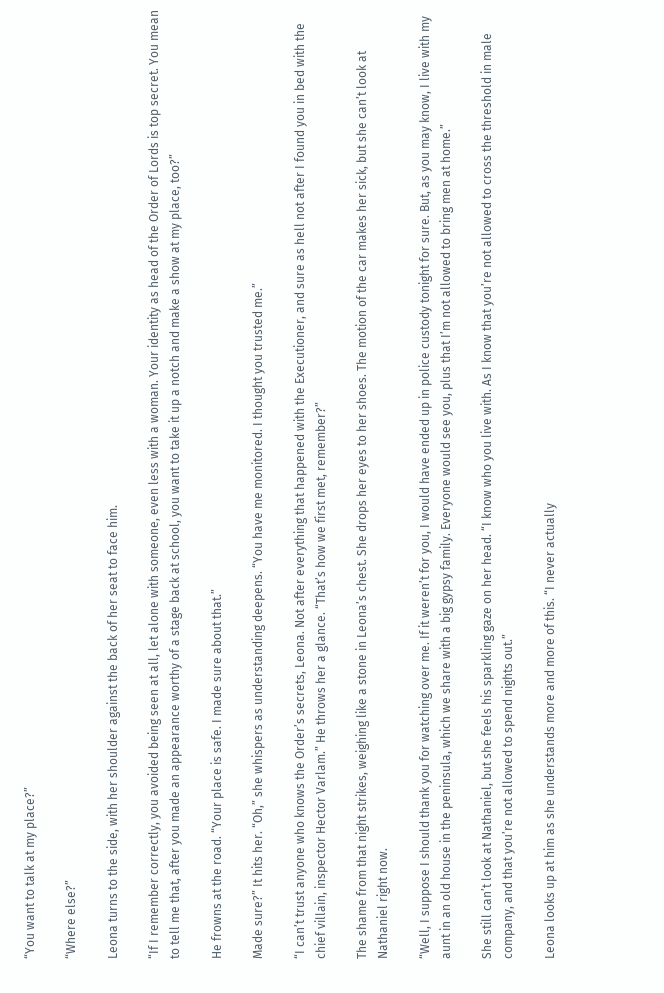“You want to talk at my place?”

“Where else?”

Leona turns to the side, with her shoulder against the back of her seat to face him.

“If I remember correctly, you avoided being seen at all, let alone with someone, even less with a woman. Your identity as head of the Order of Lords is top secret. You mean to tell me that, after you made an appearance worthy of a stage back at school, you want to take it up a notch and make a show at my place, too?”

He frowns at the road. “Your place is safe. I made sure about that.”

Made sure?” It hits her. “Oh,” she whispers as understanding deepens. “You have me monitored. I thought you trusted me.”

“I can’t trust anyone who knows the Order’s secrets, Leona. Not after everything that happened with the Executioner, and sure as hell not after I found you in bed with the chief villain, inspector Hector Varlam.” He throws her a glance. “That’s how we first met, remember?”

The shame from that night strikes, weighing like a stone in Leona’s chest. She drops her eyes to her shoes. The motion of the car makes her sick, but she can’t look at Nathaniel right now.

“Well, I suppose I should thank you for watching over me. If it weren’t for you, I would have ended up in police custody tonight for sure. But, as you may know, I live with my aunt in an old house in the peninsula, which we share with a big gypsy family. Everyone would see you, plus that I’m not allowed to bring men at home.”

She still can’t look at Nathaniel, but she feels his sparkling gaze on her head. “I know who you live with. As I know that you’re not allowed to cross the threshold in male company, and that you’re not allowed to spend nights out.”

Leona looks up at him as she understands more and more of this. “I never actually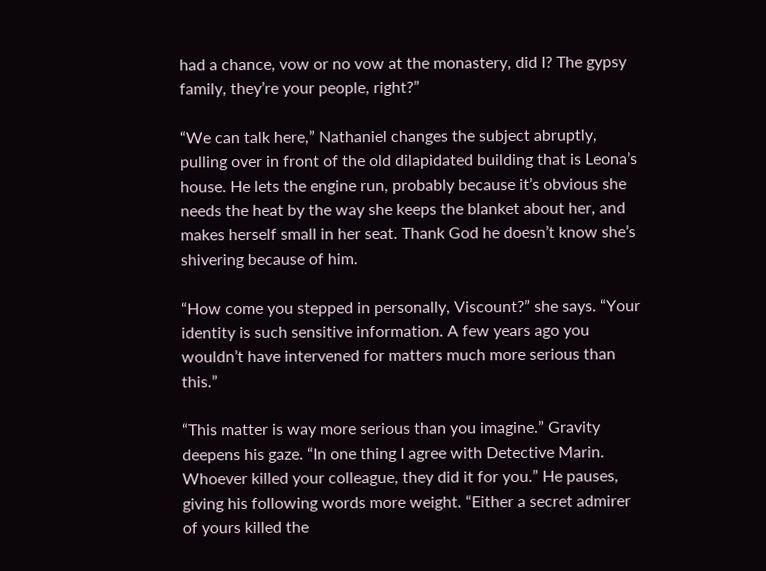had a chance, vow or no vow at the monastery, did I? The gypsy family, they’re your people, right?”

“We can talk here,” Nathaniel changes the subject abruptly, pulling over in front of the old dilapidated building that is Leona’s house. He lets the engine run, probably because it’s obvious she needs the heat by the way she keeps the blanket about her, and makes herself small in her seat. Thank God he doesn’t know she’s shivering because of him.

“How come you stepped in personally, Viscount?” she says. “Your identity is such sensitive information. A few years ago you wouldn’t have intervened for matters much more serious than this.”

“This matter is way more serious than you imagine.” Gravity deepens his gaze. “In one thing I agree with Detective Marin. Whoever killed your colleague, they did it for you.” He pauses, giving his following words more weight. “Either a secret admirer of yours killed the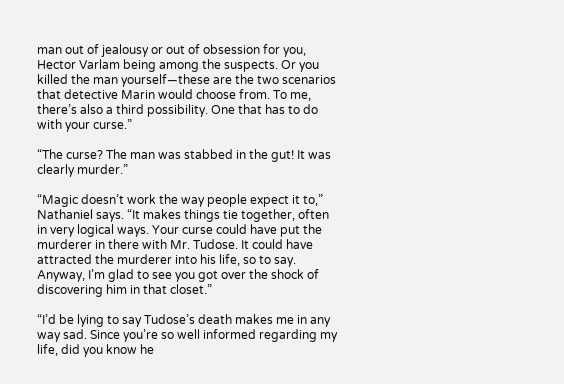man out of jealousy or out of obsession for you, Hector Varlam being among the suspects. Or you killed the man yourself—these are the two scenarios that detective Marin would choose from. To me, there’s also a third possibility. One that has to do with your curse.”

“The curse? The man was stabbed in the gut! It was clearly murder.”

“Magic doesn’t work the way people expect it to,” Nathaniel says. “It makes things tie together, often in very logical ways. Your curse could have put the murderer in there with Mr. Tudose. It could have attracted the murderer into his life, so to say. Anyway, I’m glad to see you got over the shock of discovering him in that closet.”

“I’d be lying to say Tudose’s death makes me in any way sad. Since you’re so well informed regarding my life, did you know he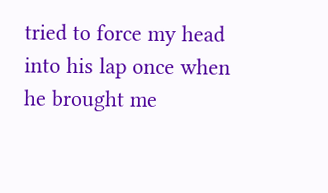tried to force my head into his lap once when he brought me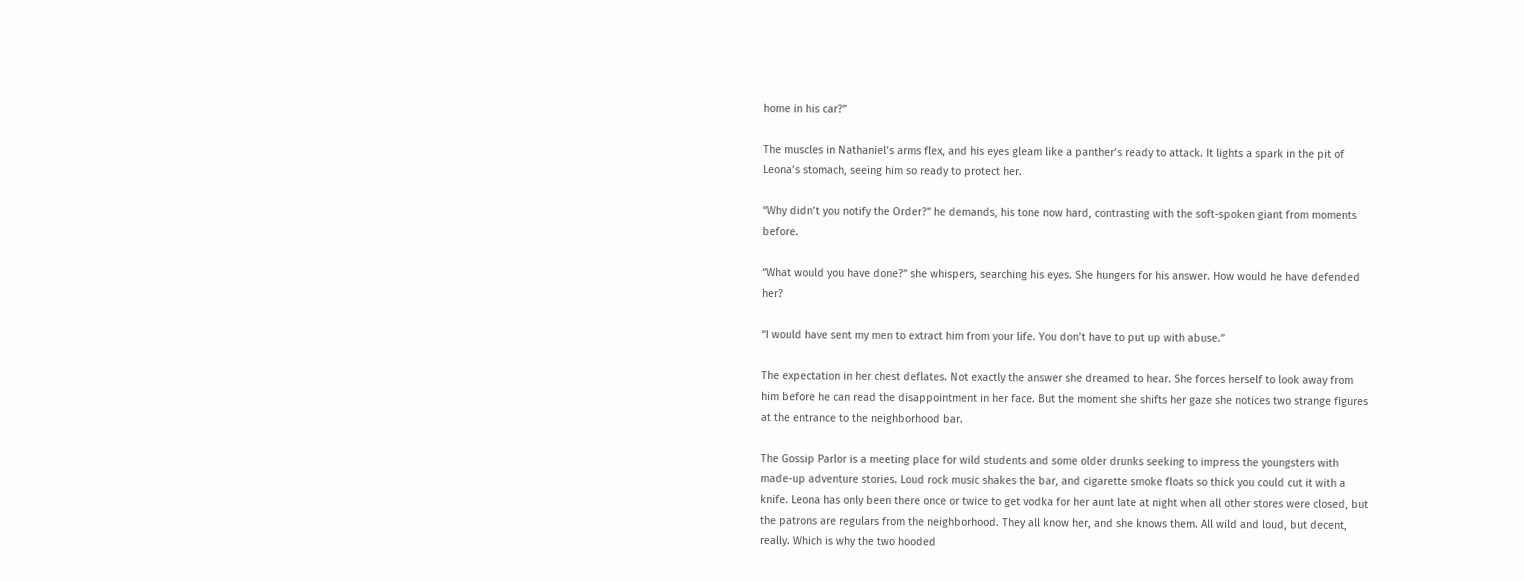home in his car?”

The muscles in Nathaniel’s arms flex, and his eyes gleam like a panther’s ready to attack. It lights a spark in the pit of Leona’s stomach, seeing him so ready to protect her.

“Why didn’t you notify the Order?” he demands, his tone now hard, contrasting with the soft-spoken giant from moments before.

“What would you have done?” she whispers, searching his eyes. She hungers for his answer. How would he have defended her?

“I would have sent my men to extract him from your life. You don’t have to put up with abuse.”

The expectation in her chest deflates. Not exactly the answer she dreamed to hear. She forces herself to look away from him before he can read the disappointment in her face. But the moment she shifts her gaze she notices two strange figures at the entrance to the neighborhood bar.

The Gossip Parlor is a meeting place for wild students and some older drunks seeking to impress the youngsters with made-up adventure stories. Loud rock music shakes the bar, and cigarette smoke floats so thick you could cut it with a knife. Leona has only been there once or twice to get vodka for her aunt late at night when all other stores were closed, but the patrons are regulars from the neighborhood. They all know her, and she knows them. All wild and loud, but decent, really. Which is why the two hooded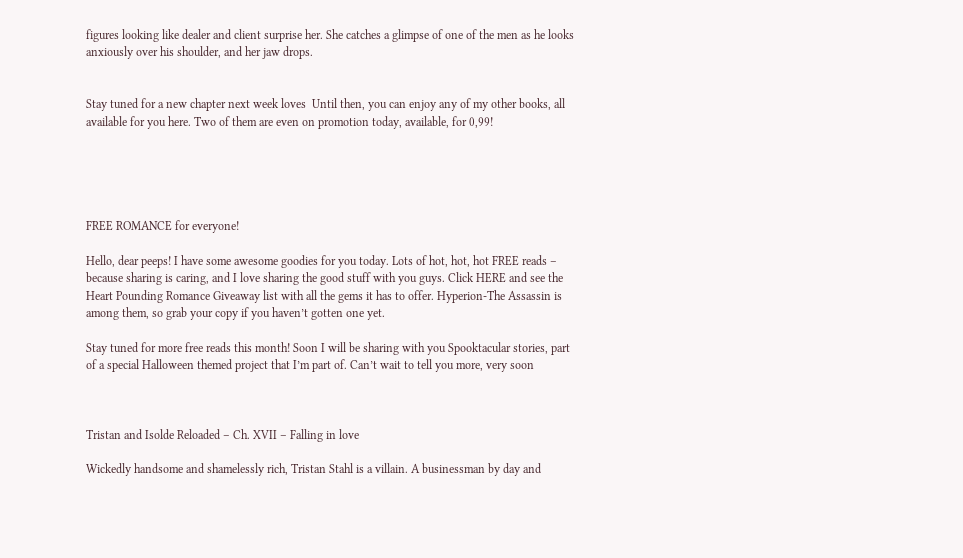figures looking like dealer and client surprise her. She catches a glimpse of one of the men as he looks anxiously over his shoulder, and her jaw drops.


Stay tuned for a new chapter next week loves  Until then, you can enjoy any of my other books, all available for you here. Two of them are even on promotion today, available, for 0,99!





FREE ROMANCE for everyone!

Hello, dear peeps! I have some awesome goodies for you today. Lots of hot, hot, hot FREE reads – because sharing is caring, and I love sharing the good stuff with you guys. Click HERE and see the Heart Pounding Romance Giveaway list with all the gems it has to offer. Hyperion-The Assassin is among them, so grab your copy if you haven’t gotten one yet.

Stay tuned for more free reads this month! Soon I will be sharing with you Spooktacular stories, part of a special Halloween themed project that I’m part of. Can’t wait to tell you more, very soon



Tristan and Isolde Reloaded – Ch. XVII – Falling in love

Wickedly handsome and shamelessly rich, Tristan Stahl is a villain. A businessman by day and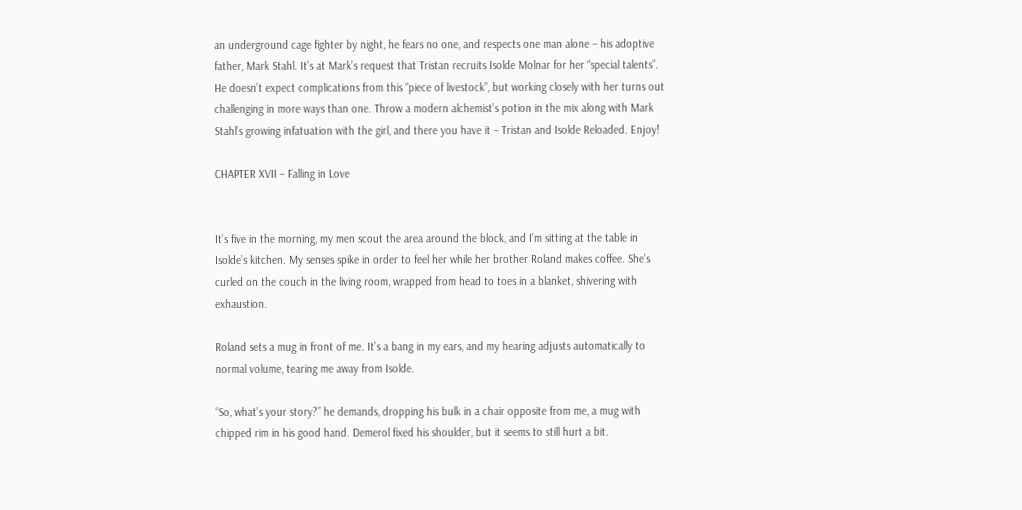an underground cage fighter by night, he fears no one, and respects one man alone – his adoptive father, Mark Stahl. It’s at Mark’s request that Tristan recruits Isolde Molnar for her “special talents”. He doesn’t expect complications from this “piece of livestock”, but working closely with her turns out challenging in more ways than one. Throw a modern alchemist’s potion in the mix along with Mark Stahl’s growing infatuation with the girl, and there you have it – Tristan and Isolde Reloaded. Enjoy!

CHAPTER XVII – Falling in Love


It’s five in the morning, my men scout the area around the block, and I’m sitting at the table in Isolde’s kitchen. My senses spike in order to feel her while her brother Roland makes coffee. She’s curled on the couch in the living room, wrapped from head to toes in a blanket, shivering with exhaustion.

Roland sets a mug in front of me. It’s a bang in my ears, and my hearing adjusts automatically to normal volume, tearing me away from Isolde.

“So, what’s your story?” he demands, dropping his bulk in a chair opposite from me, a mug with chipped rim in his good hand. Demerol fixed his shoulder, but it seems to still hurt a bit.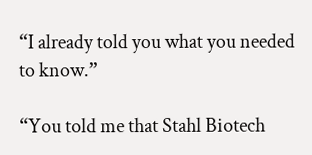“I already told you what you needed to know.”

“You told me that Stahl Biotech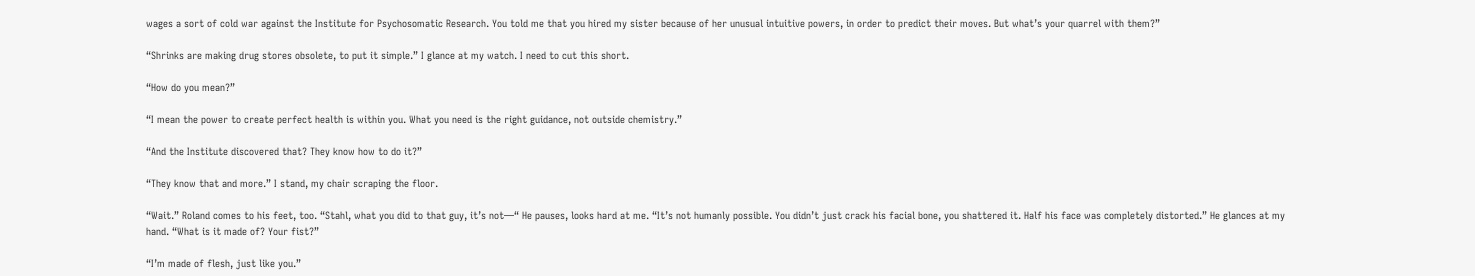wages a sort of cold war against the Institute for Psychosomatic Research. You told me that you hired my sister because of her unusual intuitive powers, in order to predict their moves. But what’s your quarrel with them?”

“Shrinks are making drug stores obsolete, to put it simple.” I glance at my watch. I need to cut this short.

“How do you mean?”

“I mean the power to create perfect health is within you. What you need is the right guidance, not outside chemistry.”

“And the Institute discovered that? They know how to do it?”

“They know that and more.” I stand, my chair scraping the floor.

“Wait.” Roland comes to his feet, too. “Stahl, what you did to that guy, it’s not—“ He pauses, looks hard at me. “It’s not humanly possible. You didn’t just crack his facial bone, you shattered it. Half his face was completely distorted.” He glances at my hand. “What is it made of? Your fist?”

“I’m made of flesh, just like you.”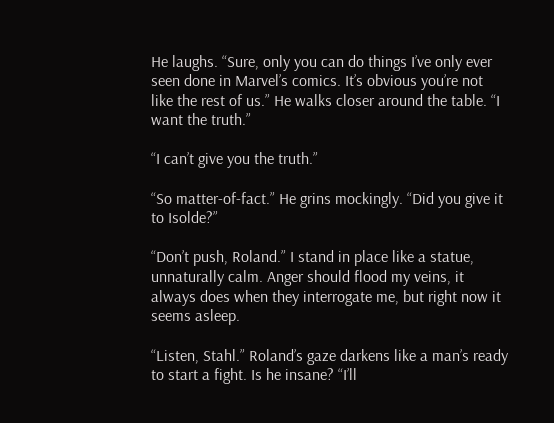He laughs. “Sure, only you can do things I’ve only ever seen done in Marvel’s comics. It’s obvious you’re not like the rest of us.” He walks closer around the table. “I want the truth.”

“I can’t give you the truth.”

“So matter-of-fact.” He grins mockingly. “Did you give it to Isolde?”

“Don’t push, Roland.” I stand in place like a statue, unnaturally calm. Anger should flood my veins, it always does when they interrogate me, but right now it seems asleep.

“Listen, Stahl.” Roland’s gaze darkens like a man’s ready to start a fight. Is he insane? “I’ll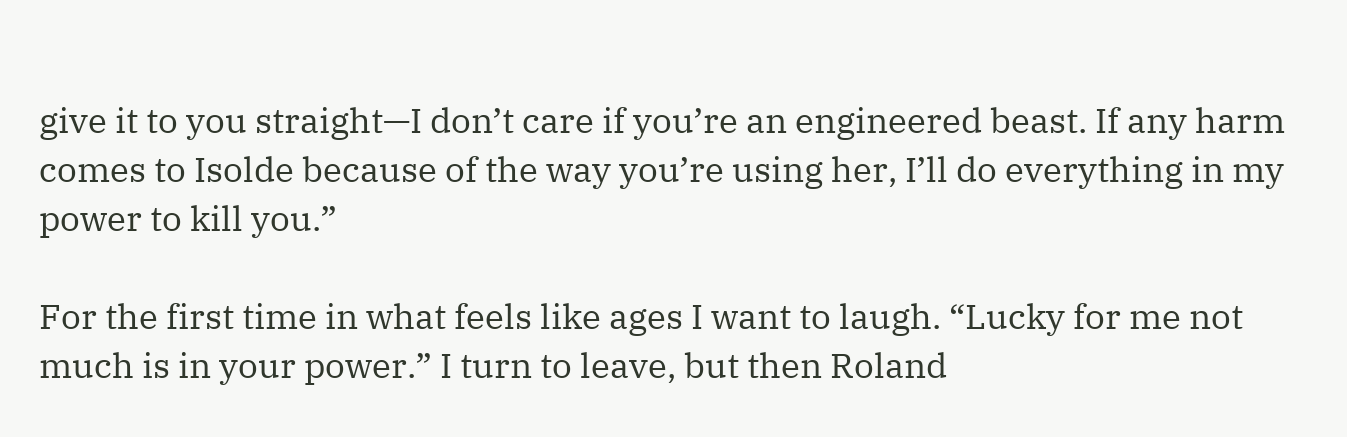give it to you straight—I don’t care if you’re an engineered beast. If any harm comes to Isolde because of the way you’re using her, I’ll do everything in my power to kill you.”

For the first time in what feels like ages I want to laugh. “Lucky for me not much is in your power.” I turn to leave, but then Roland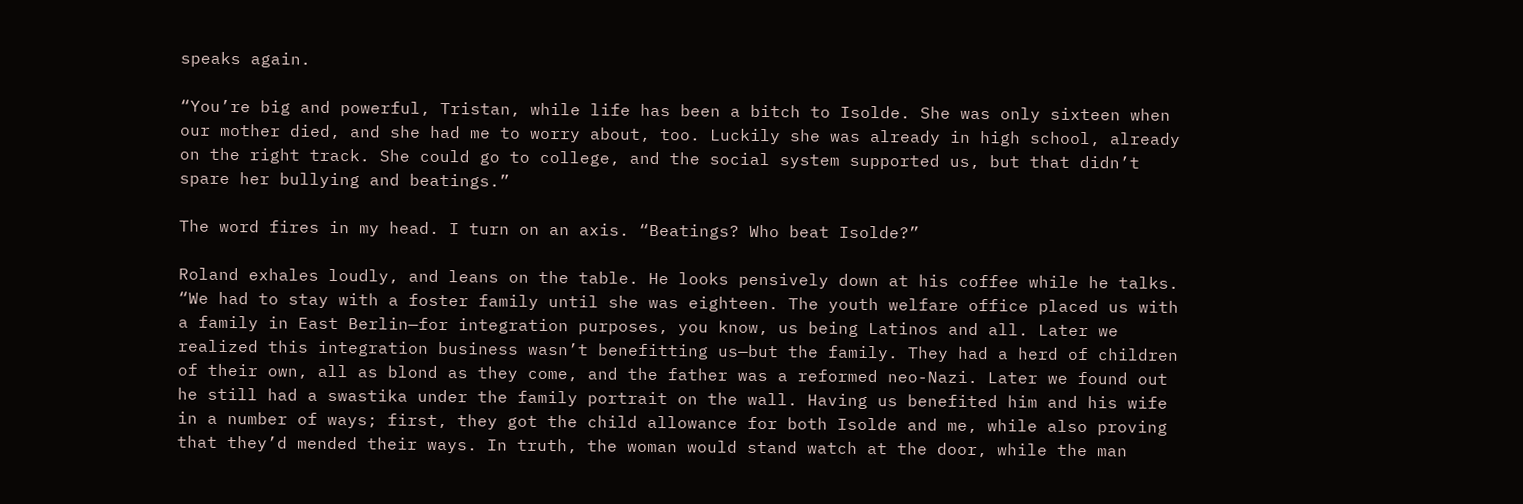speaks again.

“You’re big and powerful, Tristan, while life has been a bitch to Isolde. She was only sixteen when our mother died, and she had me to worry about, too. Luckily she was already in high school, already on the right track. She could go to college, and the social system supported us, but that didn’t spare her bullying and beatings.”

The word fires in my head. I turn on an axis. “Beatings? Who beat Isolde?”

Roland exhales loudly, and leans on the table. He looks pensively down at his coffee while he talks. “We had to stay with a foster family until she was eighteen. The youth welfare office placed us with a family in East Berlin—for integration purposes, you know, us being Latinos and all. Later we realized this integration business wasn’t benefitting us—but the family. They had a herd of children of their own, all as blond as they come, and the father was a reformed neo-Nazi. Later we found out he still had a swastika under the family portrait on the wall. Having us benefited him and his wife in a number of ways; first, they got the child allowance for both Isolde and me, while also proving that they’d mended their ways. In truth, the woman would stand watch at the door, while the man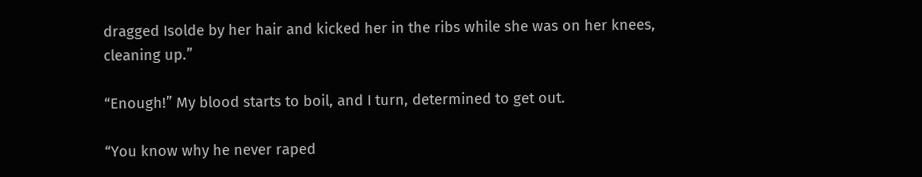dragged Isolde by her hair and kicked her in the ribs while she was on her knees, cleaning up.”

“Enough!” My blood starts to boil, and I turn, determined to get out.

“You know why he never raped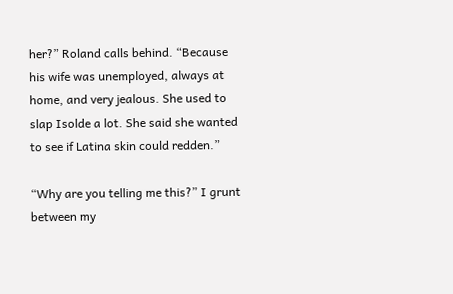her?” Roland calls behind. “Because his wife was unemployed, always at home, and very jealous. She used to slap Isolde a lot. She said she wanted to see if Latina skin could redden.”

“Why are you telling me this?” I grunt between my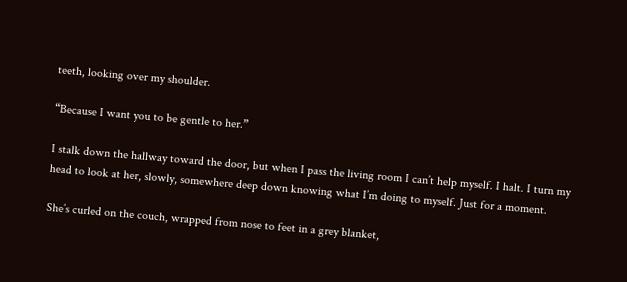teeth, looking over my shoulder.

“Because I want you to be gentle to her.”

I stalk down the hallway toward the door, but when I pass the living room I can’t help myself. I halt. I turn my head to look at her, slowly, somewhere deep down knowing what I’m doing to myself. Just for a moment.

She’s curled on the couch, wrapped from nose to feet in a grey blanket,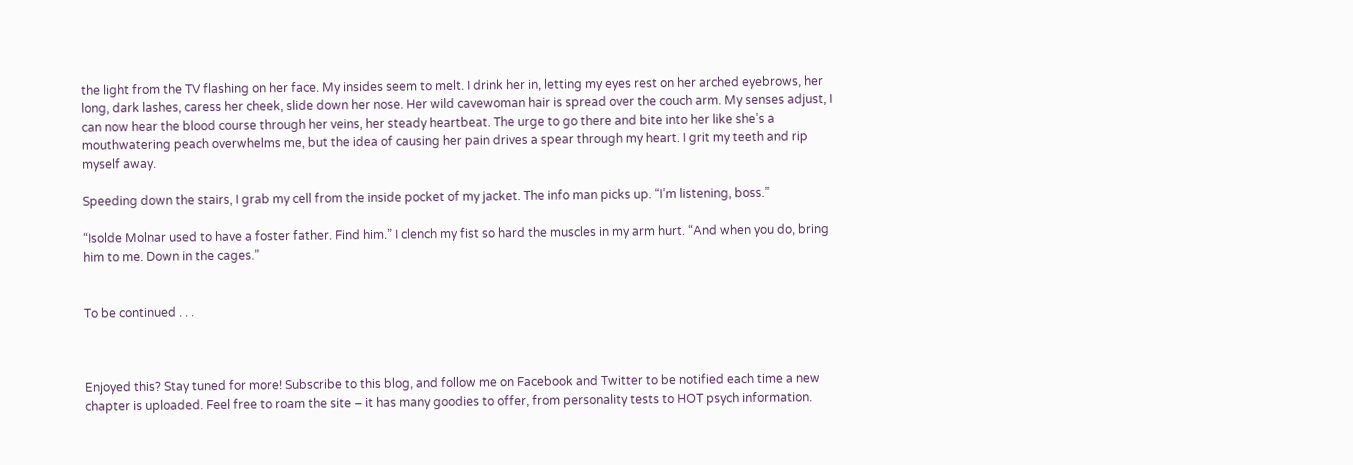the light from the TV flashing on her face. My insides seem to melt. I drink her in, letting my eyes rest on her arched eyebrows, her long, dark lashes, caress her cheek, slide down her nose. Her wild cavewoman hair is spread over the couch arm. My senses adjust, I can now hear the blood course through her veins, her steady heartbeat. The urge to go there and bite into her like she’s a mouthwatering peach overwhelms me, but the idea of causing her pain drives a spear through my heart. I grit my teeth and rip myself away.

Speeding down the stairs, I grab my cell from the inside pocket of my jacket. The info man picks up. “I’m listening, boss.”

“Isolde Molnar used to have a foster father. Find him.” I clench my fist so hard the muscles in my arm hurt. “And when you do, bring him to me. Down in the cages.”


To be continued . . .



Enjoyed this? Stay tuned for more! Subscribe to this blog, and follow me on Facebook and Twitter to be notified each time a new chapter is uploaded. Feel free to roam the site – it has many goodies to offer, from personality tests to HOT psych information.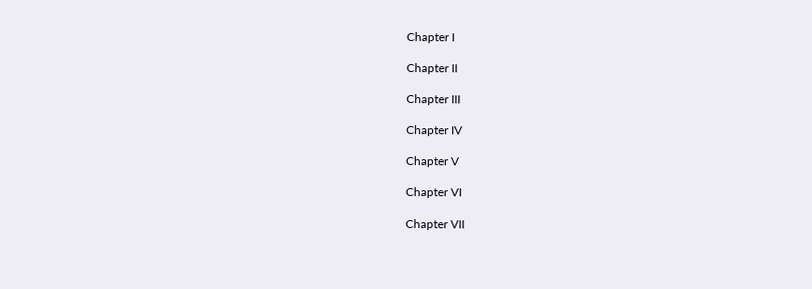Chapter I

Chapter II

Chapter III

Chapter IV

Chapter V

Chapter VI

Chapter VII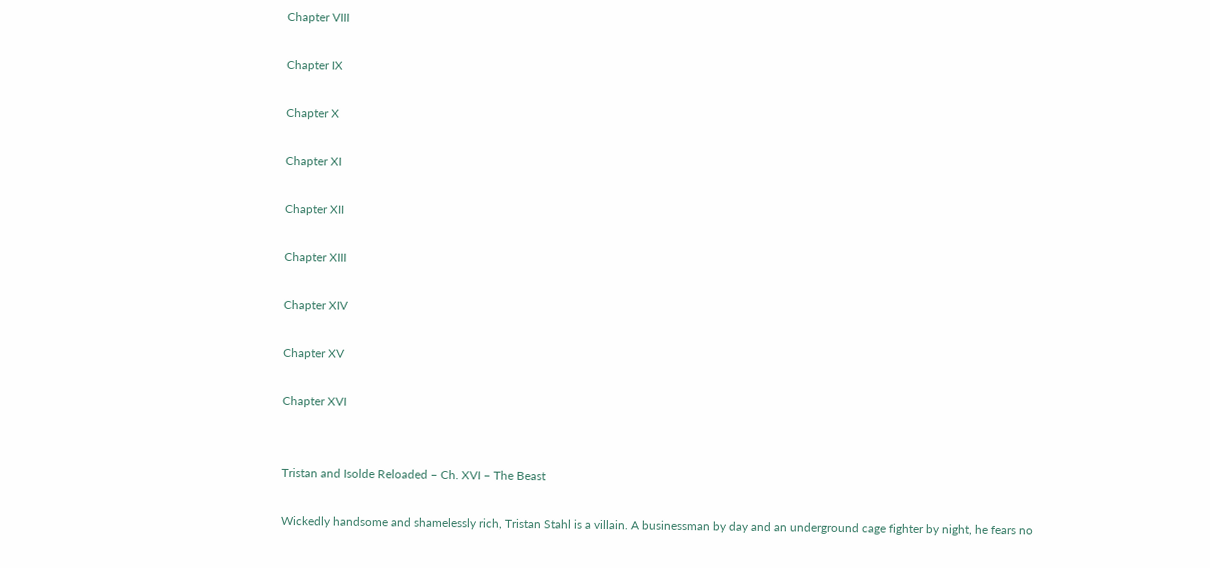Chapter VIII

Chapter IX

Chapter X

Chapter XI

Chapter XII

Chapter XIII

Chapter XIV

Chapter XV

Chapter XVI


Tristan and Isolde Reloaded – Ch. XVI – The Beast

Wickedly handsome and shamelessly rich, Tristan Stahl is a villain. A businessman by day and an underground cage fighter by night, he fears no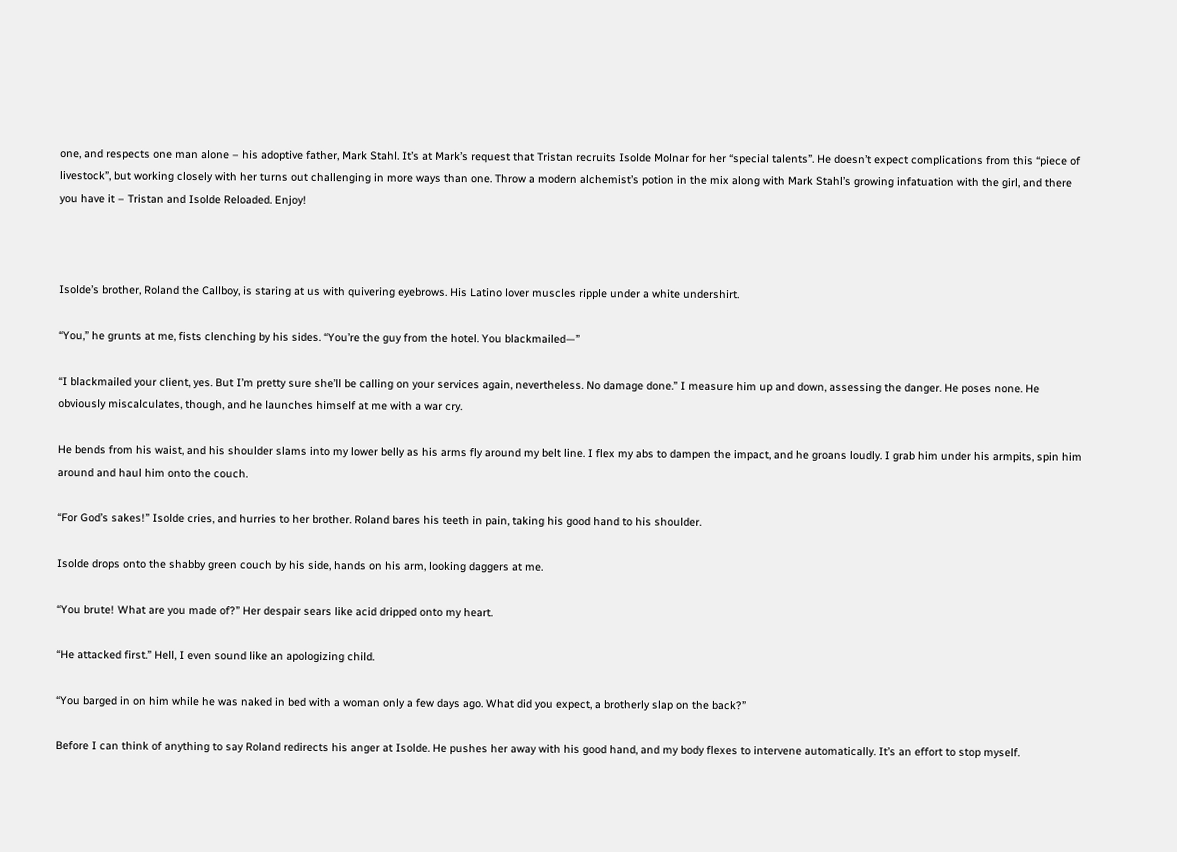one, and respects one man alone – his adoptive father, Mark Stahl. It’s at Mark’s request that Tristan recruits Isolde Molnar for her “special talents”. He doesn’t expect complications from this “piece of livestock”, but working closely with her turns out challenging in more ways than one. Throw a modern alchemist’s potion in the mix along with Mark Stahl’s growing infatuation with the girl, and there you have it – Tristan and Isolde Reloaded. Enjoy!



Isolde’s brother, Roland the Callboy, is staring at us with quivering eyebrows. His Latino lover muscles ripple under a white undershirt.

“You,” he grunts at me, fists clenching by his sides. “You’re the guy from the hotel. You blackmailed—”

“I blackmailed your client, yes. But I’m pretty sure she’ll be calling on your services again, nevertheless. No damage done.” I measure him up and down, assessing the danger. He poses none. He obviously miscalculates, though, and he launches himself at me with a war cry.

He bends from his waist, and his shoulder slams into my lower belly as his arms fly around my belt line. I flex my abs to dampen the impact, and he groans loudly. I grab him under his armpits, spin him around and haul him onto the couch.

“For God’s sakes!” Isolde cries, and hurries to her brother. Roland bares his teeth in pain, taking his good hand to his shoulder.

Isolde drops onto the shabby green couch by his side, hands on his arm, looking daggers at me.

“You brute! What are you made of?” Her despair sears like acid dripped onto my heart.

“He attacked first.” Hell, I even sound like an apologizing child.

“You barged in on him while he was naked in bed with a woman only a few days ago. What did you expect, a brotherly slap on the back?”

Before I can think of anything to say Roland redirects his anger at Isolde. He pushes her away with his good hand, and my body flexes to intervene automatically. It’s an effort to stop myself.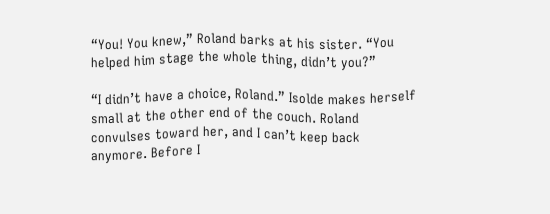“You! You knew,” Roland barks at his sister. “You helped him stage the whole thing, didn’t you?”

“I didn’t have a choice, Roland.” Isolde makes herself small at the other end of the couch. Roland convulses toward her, and I can’t keep back anymore. Before I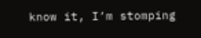know it, I’m stomping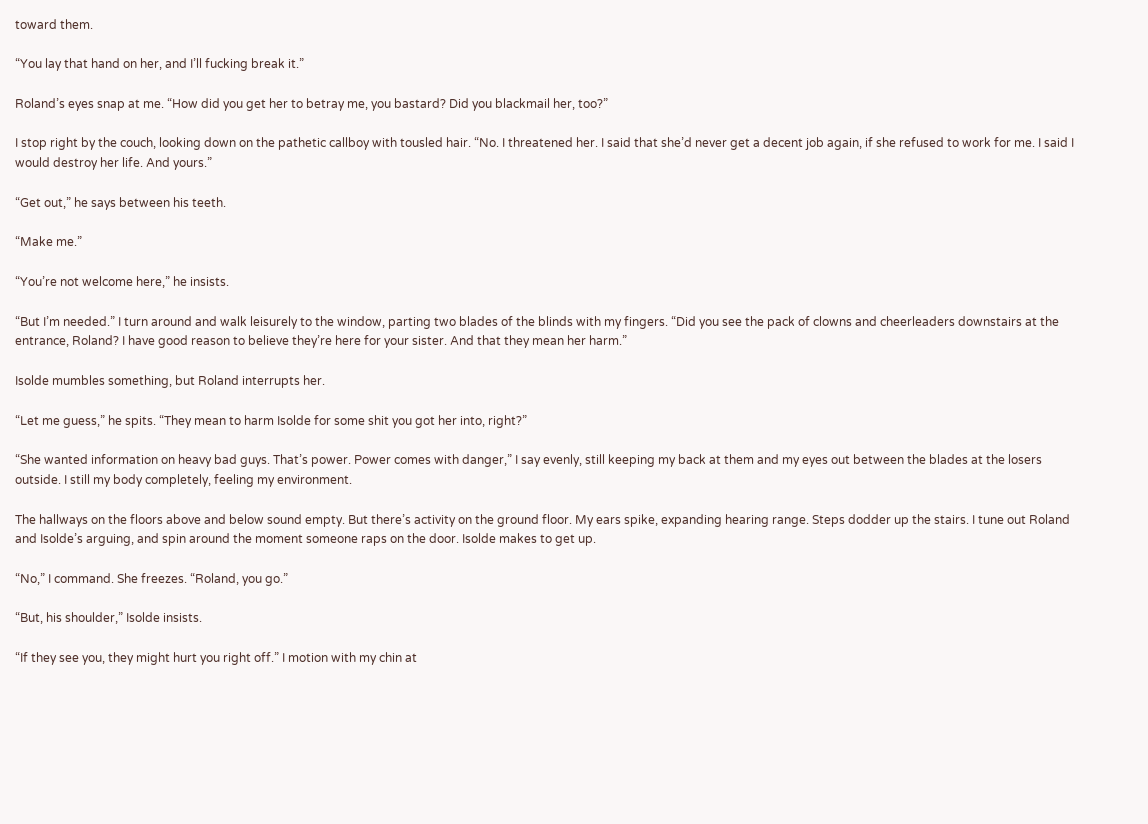toward them.

“You lay that hand on her, and I’ll fucking break it.”

Roland’s eyes snap at me. “How did you get her to betray me, you bastard? Did you blackmail her, too?”

I stop right by the couch, looking down on the pathetic callboy with tousled hair. “No. I threatened her. I said that she’d never get a decent job again, if she refused to work for me. I said I would destroy her life. And yours.”

“Get out,” he says between his teeth.

“Make me.”

“You’re not welcome here,” he insists.

“But I’m needed.” I turn around and walk leisurely to the window, parting two blades of the blinds with my fingers. “Did you see the pack of clowns and cheerleaders downstairs at the entrance, Roland? I have good reason to believe they’re here for your sister. And that they mean her harm.”

Isolde mumbles something, but Roland interrupts her.

“Let me guess,” he spits. “They mean to harm Isolde for some shit you got her into, right?”

“She wanted information on heavy bad guys. That’s power. Power comes with danger,” I say evenly, still keeping my back at them and my eyes out between the blades at the losers outside. I still my body completely, feeling my environment.

The hallways on the floors above and below sound empty. But there’s activity on the ground floor. My ears spike, expanding hearing range. Steps dodder up the stairs. I tune out Roland and Isolde’s arguing, and spin around the moment someone raps on the door. Isolde makes to get up.

“No,” I command. She freezes. “Roland, you go.”

“But, his shoulder,” Isolde insists.

“If they see you, they might hurt you right off.” I motion with my chin at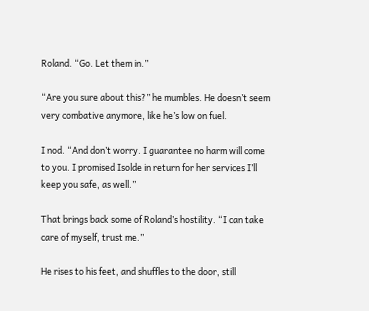Roland. “Go. Let them in.”

“Are you sure about this?” he mumbles. He doesn’t seem very combative anymore, like he’s low on fuel.

I nod. “And don’t worry. I guarantee no harm will come to you. I promised Isolde in return for her services I’ll keep you safe, as well.”

That brings back some of Roland’s hostility. “I can take care of myself, trust me.”

He rises to his feet, and shuffles to the door, still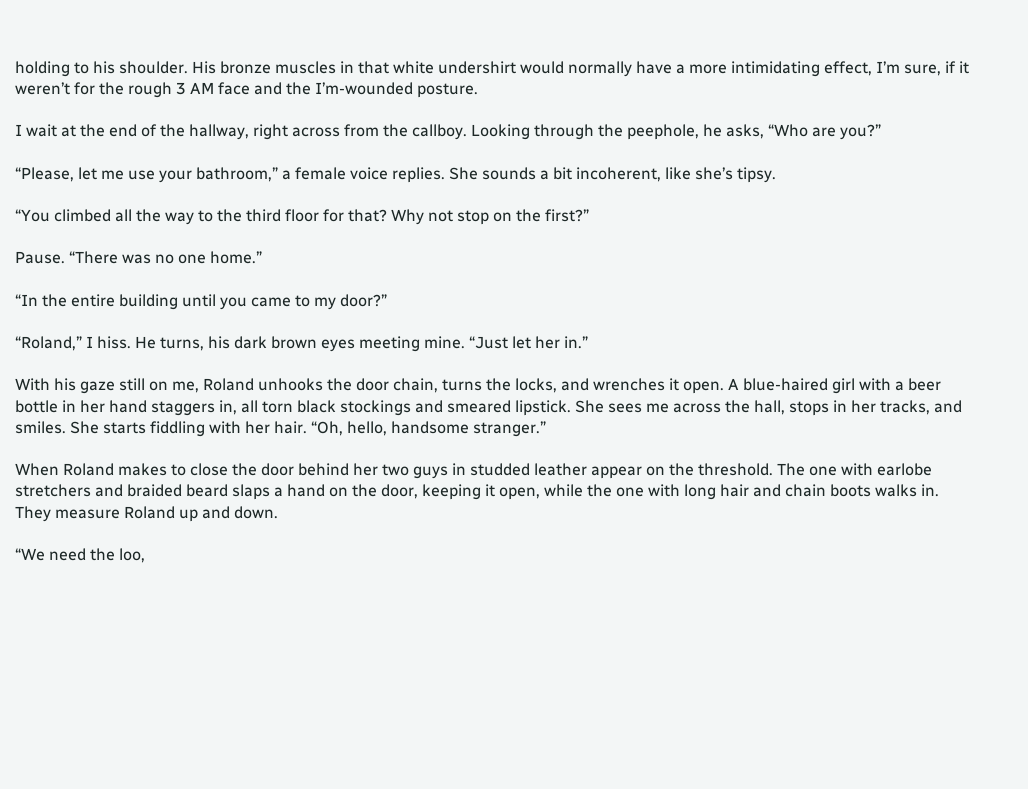holding to his shoulder. His bronze muscles in that white undershirt would normally have a more intimidating effect, I’m sure, if it weren’t for the rough 3 AM face and the I’m-wounded posture.

I wait at the end of the hallway, right across from the callboy. Looking through the peephole, he asks, “Who are you?”

“Please, let me use your bathroom,” a female voice replies. She sounds a bit incoherent, like she’s tipsy.

“You climbed all the way to the third floor for that? Why not stop on the first?”

Pause. “There was no one home.”

“In the entire building until you came to my door?”

“Roland,” I hiss. He turns, his dark brown eyes meeting mine. “Just let her in.”

With his gaze still on me, Roland unhooks the door chain, turns the locks, and wrenches it open. A blue-haired girl with a beer bottle in her hand staggers in, all torn black stockings and smeared lipstick. She sees me across the hall, stops in her tracks, and smiles. She starts fiddling with her hair. “Oh, hello, handsome stranger.”

When Roland makes to close the door behind her two guys in studded leather appear on the threshold. The one with earlobe stretchers and braided beard slaps a hand on the door, keeping it open, while the one with long hair and chain boots walks in. They measure Roland up and down.

“We need the loo,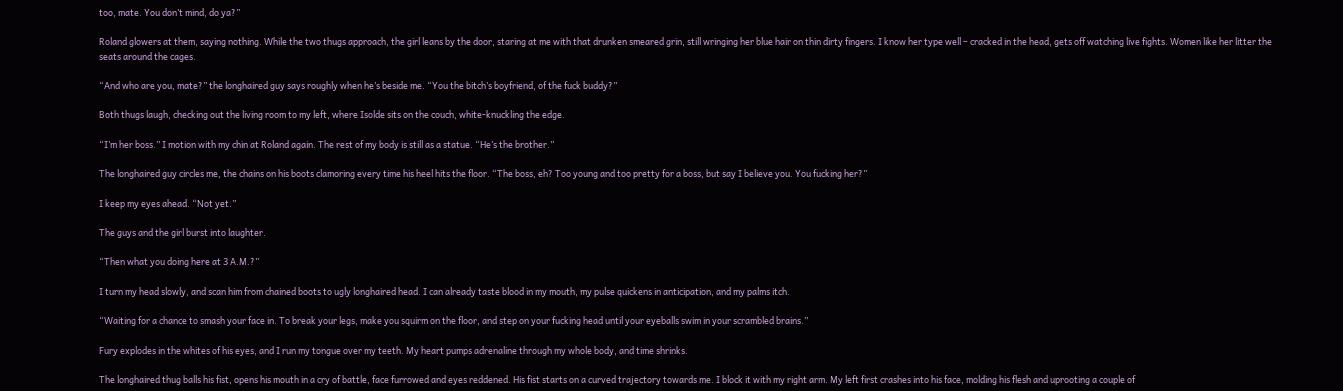too, mate. You don’t mind, do ya?”

Roland glowers at them, saying nothing. While the two thugs approach, the girl leans by the door, staring at me with that drunken smeared grin, still wringing her blue hair on thin dirty fingers. I know her type well – cracked in the head, gets off watching live fights. Women like her litter the seats around the cages.

“And who are you, mate?” the longhaired guy says roughly when he’s beside me. “You the bitch’s boyfriend, of the fuck buddy?”

Both thugs laugh, checking out the living room to my left, where Isolde sits on the couch, white-knuckling the edge.

“I’m her boss.” I motion with my chin at Roland again. The rest of my body is still as a statue. “He’s the brother.”

The longhaired guy circles me, the chains on his boots clamoring every time his heel hits the floor. “The boss, eh? Too young and too pretty for a boss, but say I believe you. You fucking her?”

I keep my eyes ahead. “Not yet.”

The guys and the girl burst into laughter.

“Then what you doing here at 3 A.M.?”

I turn my head slowly, and scan him from chained boots to ugly longhaired head. I can already taste blood in my mouth, my pulse quickens in anticipation, and my palms itch.

“Waiting for a chance to smash your face in. To break your legs, make you squirm on the floor, and step on your fucking head until your eyeballs swim in your scrambled brains.”

Fury explodes in the whites of his eyes, and I run my tongue over my teeth. My heart pumps adrenaline through my whole body, and time shrinks.

The longhaired thug balls his fist, opens his mouth in a cry of battle, face furrowed and eyes reddened. His fist starts on a curved trajectory towards me. I block it with my right arm. My left first crashes into his face, molding his flesh and uprooting a couple of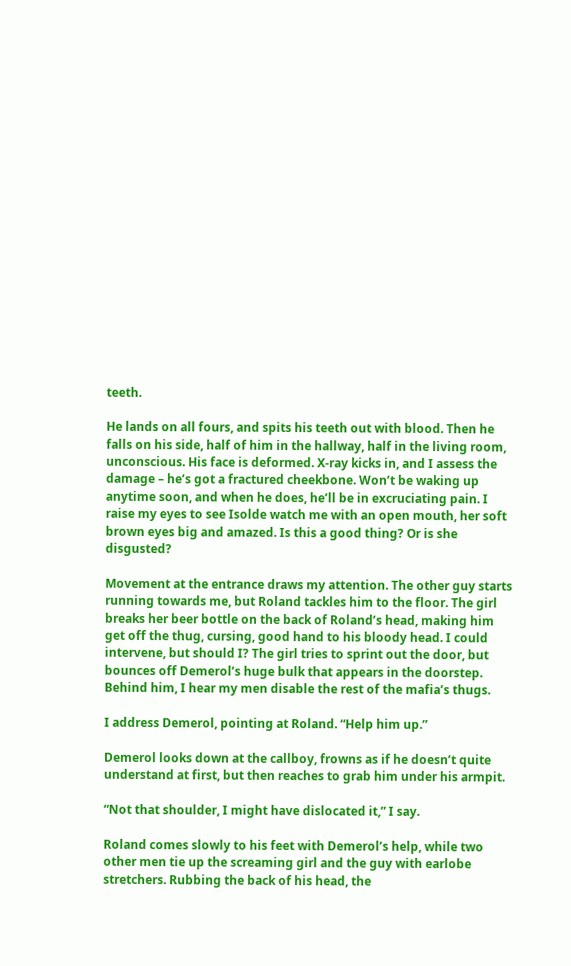teeth.

He lands on all fours, and spits his teeth out with blood. Then he falls on his side, half of him in the hallway, half in the living room, unconscious. His face is deformed. X-ray kicks in, and I assess the damage – he’s got a fractured cheekbone. Won’t be waking up anytime soon, and when he does, he’ll be in excruciating pain. I raise my eyes to see Isolde watch me with an open mouth, her soft brown eyes big and amazed. Is this a good thing? Or is she disgusted?

Movement at the entrance draws my attention. The other guy starts running towards me, but Roland tackles him to the floor. The girl breaks her beer bottle on the back of Roland’s head, making him get off the thug, cursing, good hand to his bloody head. I could intervene, but should I? The girl tries to sprint out the door, but bounces off Demerol’s huge bulk that appears in the doorstep. Behind him, I hear my men disable the rest of the mafia’s thugs.

I address Demerol, pointing at Roland. “Help him up.”

Demerol looks down at the callboy, frowns as if he doesn’t quite understand at first, but then reaches to grab him under his armpit.

“Not that shoulder, I might have dislocated it,” I say.

Roland comes slowly to his feet with Demerol’s help, while two other men tie up the screaming girl and the guy with earlobe stretchers. Rubbing the back of his head, the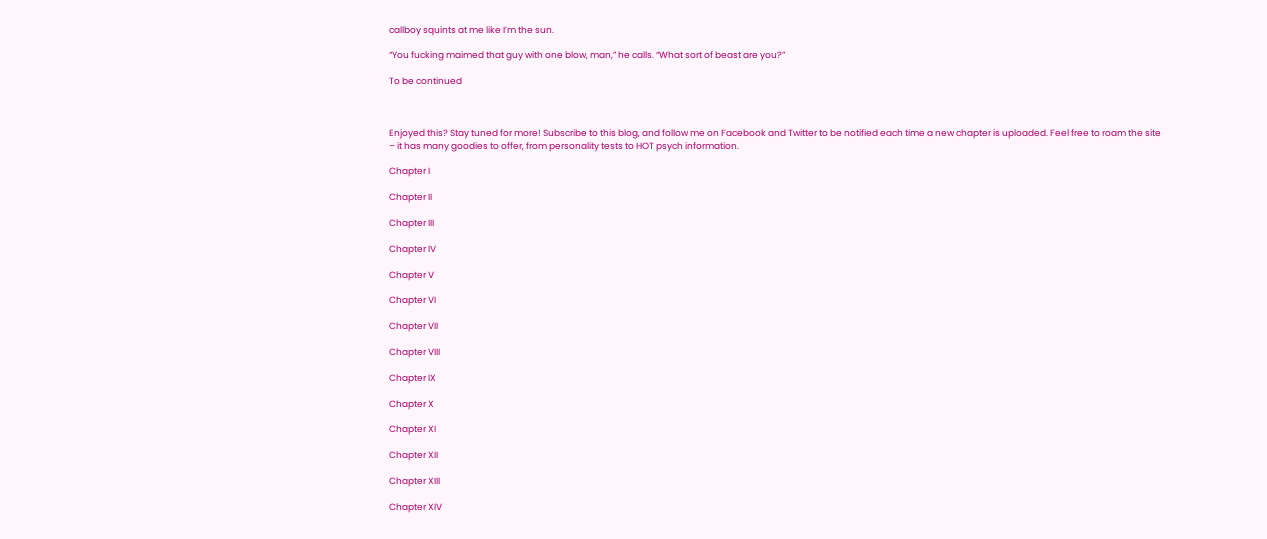callboy squints at me like I’m the sun.

“You fucking maimed that guy with one blow, man,” he calls. “What sort of beast are you?”

To be continued



Enjoyed this? Stay tuned for more! Subscribe to this blog, and follow me on Facebook and Twitter to be notified each time a new chapter is uploaded. Feel free to roam the site – it has many goodies to offer, from personality tests to HOT psych information.

Chapter I

Chapter II

Chapter III

Chapter IV

Chapter V

Chapter VI

Chapter VII

Chapter VIII

Chapter IX

Chapter X

Chapter XI

Chapter XII

Chapter XIII

Chapter XIV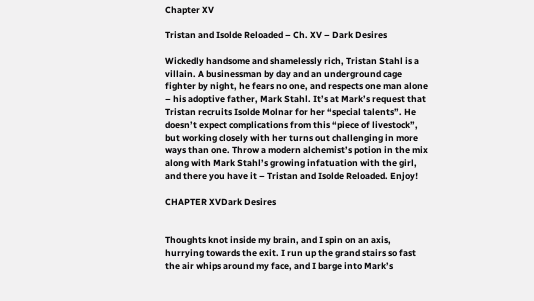Chapter XV

Tristan and Isolde Reloaded – Ch. XV – Dark Desires

Wickedly handsome and shamelessly rich, Tristan Stahl is a villain. A businessman by day and an underground cage fighter by night, he fears no one, and respects one man alone – his adoptive father, Mark Stahl. It’s at Mark’s request that Tristan recruits Isolde Molnar for her “special talents”. He doesn’t expect complications from this “piece of livestock”, but working closely with her turns out challenging in more ways than one. Throw a modern alchemist’s potion in the mix along with Mark Stahl’s growing infatuation with the girl, and there you have it – Tristan and Isolde Reloaded. Enjoy!

CHAPTER XVDark Desires


Thoughts knot inside my brain, and I spin on an axis, hurrying towards the exit. I run up the grand stairs so fast the air whips around my face, and I barge into Mark’s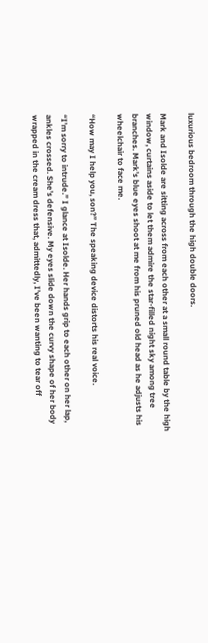luxurious bedroom through the high double doors.

Mark and Isolde are sitting across from each other at a small round table by the high window, curtains aside to let them admire the star-filled night sky among tree branches. Mark’s blue eyes shoot at me from his pruned old head as he adjusts his wheelchair to face me.

“How may I help you, son?” The speaking device distorts his real voice.

“I’m sorry to intrude.” I glance at Isolde. Her hands grip to each other on her lap, ankles crossed. She’s defensive. My eyes slide down the curvy shape of her body wrapped in the cream dress that, admittedly, I’ve been wanting to tear off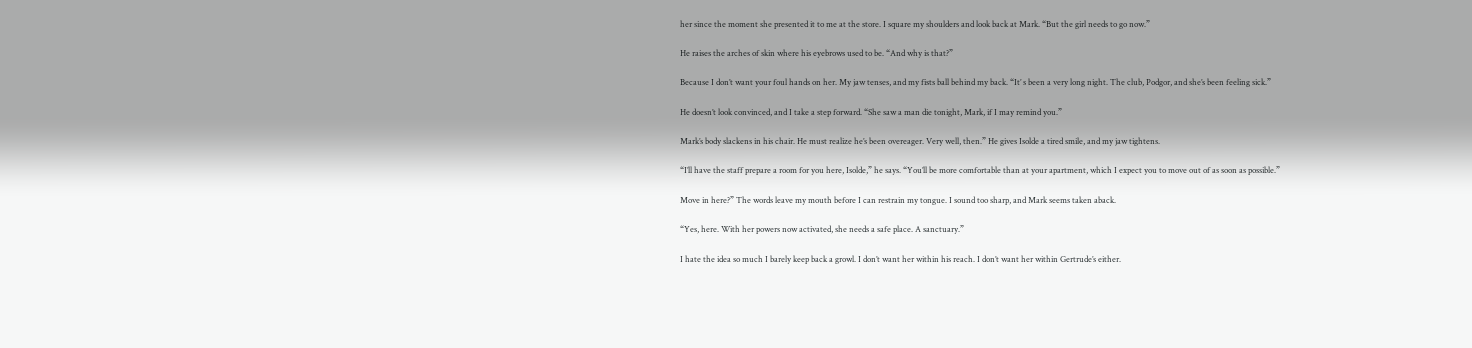her since the moment she presented it to me at the store. I square my shoulders and look back at Mark. “But the girl needs to go now.”

He raises the arches of skin where his eyebrows used to be. “And why is that?”

Because I don’t want your foul hands on her. My jaw tenses, and my fists ball behind my back. “It’ s been a very long night. The club, Podgor, and she’s been feeling sick.”

He doesn’t look convinced, and I take a step forward. “She saw a man die tonight, Mark, if I may remind you.”

Mark’s body slackens in his chair. He must realize he’s been overeager. Very well, then.” He gives Isolde a tired smile, and my jaw tightens.

“I’ll have the staff prepare a room for you here, Isolde,” he says. “You’ll be more comfortable than at your apartment, which I expect you to move out of as soon as possible.”

Move in here?” The words leave my mouth before I can restrain my tongue. I sound too sharp, and Mark seems taken aback.

“Yes, here. With her powers now activated, she needs a safe place. A sanctuary.”

I hate the idea so much I barely keep back a growl. I don’t want her within his reach. I don’t want her within Gertrude’s either.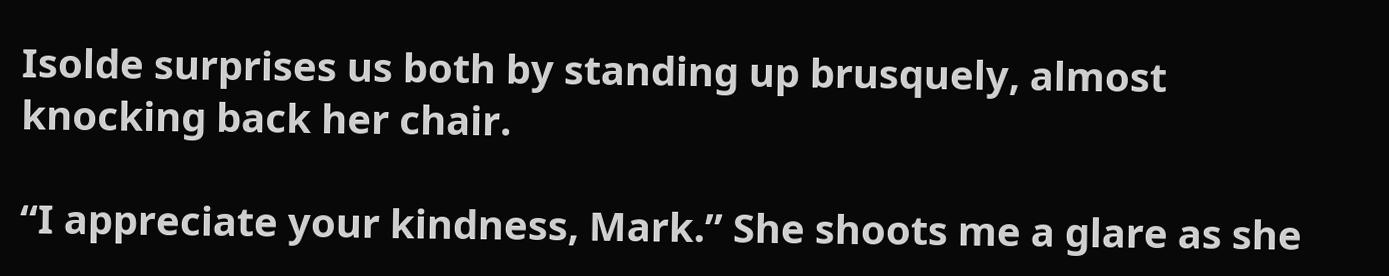Isolde surprises us both by standing up brusquely, almost knocking back her chair.

“I appreciate your kindness, Mark.” She shoots me a glare as she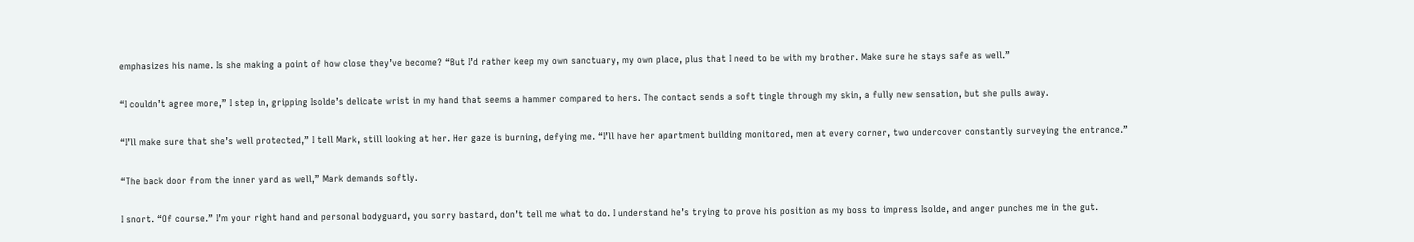emphasizes his name. Is she making a point of how close they’ve become? “But I’d rather keep my own sanctuary, my own place, plus that I need to be with my brother. Make sure he stays safe as well.”

“I couldn’t agree more,” I step in, gripping Isolde’s delicate wrist in my hand that seems a hammer compared to hers. The contact sends a soft tingle through my skin, a fully new sensation, but she pulls away.

“I’ll make sure that she’s well protected,” I tell Mark, still looking at her. Her gaze is burning, defying me. “I’ll have her apartment building monitored, men at every corner, two undercover constantly surveying the entrance.”

“The back door from the inner yard as well,” Mark demands softly.

I snort. “Of course.” I’m your right hand and personal bodyguard, you sorry bastard, don’t tell me what to do. I understand he’s trying to prove his position as my boss to impress Isolde, and anger punches me in the gut.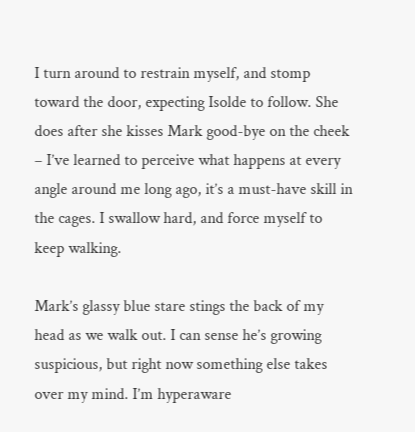I turn around to restrain myself, and stomp toward the door, expecting Isolde to follow. She does after she kisses Mark good-bye on the cheek – I’ve learned to perceive what happens at every angle around me long ago, it’s a must-have skill in the cages. I swallow hard, and force myself to keep walking.

Mark’s glassy blue stare stings the back of my head as we walk out. I can sense he’s growing suspicious, but right now something else takes over my mind. I’m hyperaware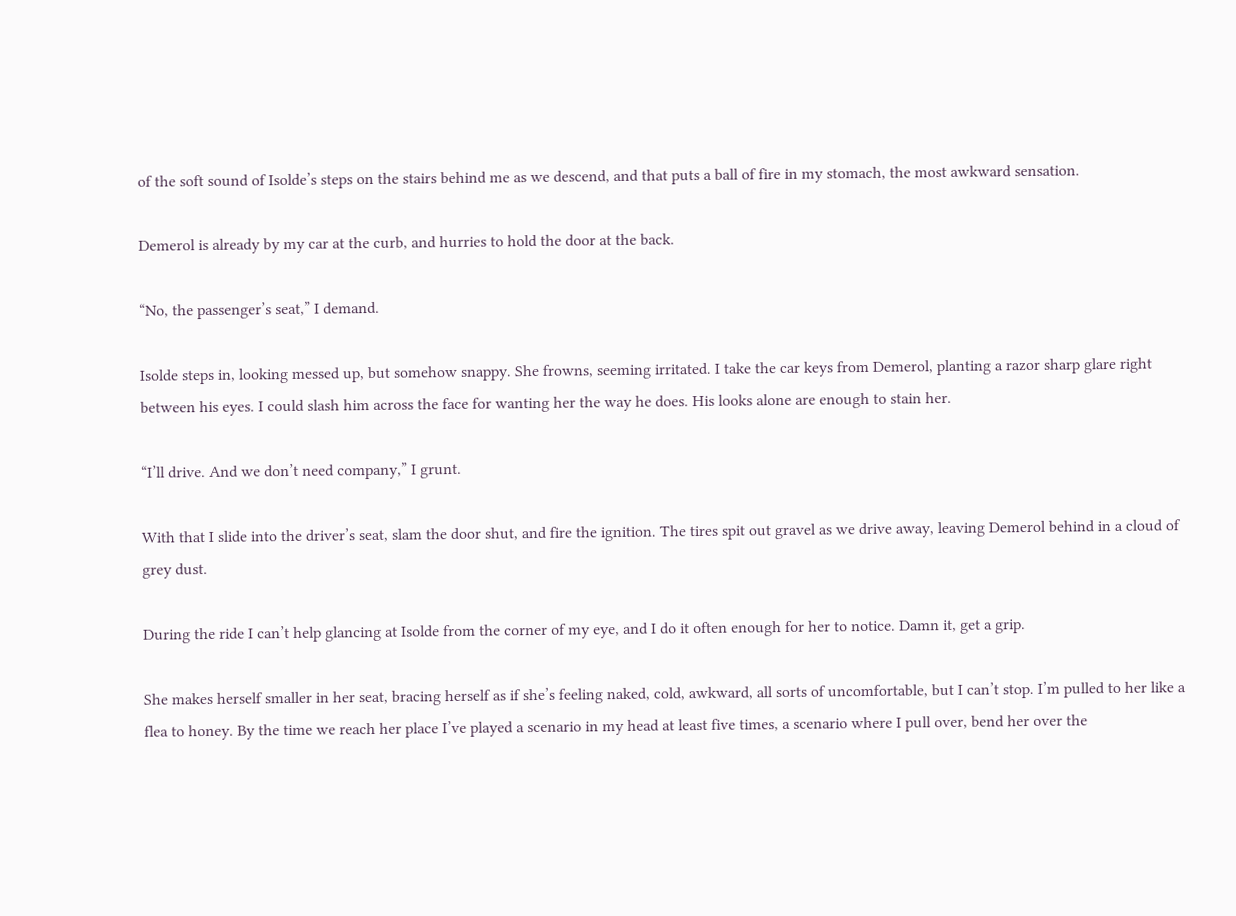of the soft sound of Isolde’s steps on the stairs behind me as we descend, and that puts a ball of fire in my stomach, the most awkward sensation.

Demerol is already by my car at the curb, and hurries to hold the door at the back.

“No, the passenger’s seat,” I demand.

Isolde steps in, looking messed up, but somehow snappy. She frowns, seeming irritated. I take the car keys from Demerol, planting a razor sharp glare right between his eyes. I could slash him across the face for wanting her the way he does. His looks alone are enough to stain her.

“I’ll drive. And we don’t need company,” I grunt.

With that I slide into the driver’s seat, slam the door shut, and fire the ignition. The tires spit out gravel as we drive away, leaving Demerol behind in a cloud of grey dust.

During the ride I can’t help glancing at Isolde from the corner of my eye, and I do it often enough for her to notice. Damn it, get a grip.

She makes herself smaller in her seat, bracing herself as if she’s feeling naked, cold, awkward, all sorts of uncomfortable, but I can’t stop. I’m pulled to her like a flea to honey. By the time we reach her place I’ve played a scenario in my head at least five times, a scenario where I pull over, bend her over the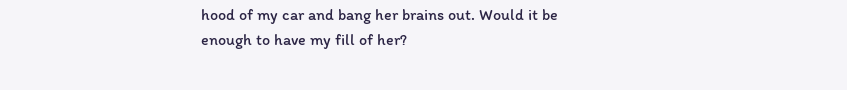hood of my car and bang her brains out. Would it be enough to have my fill of her?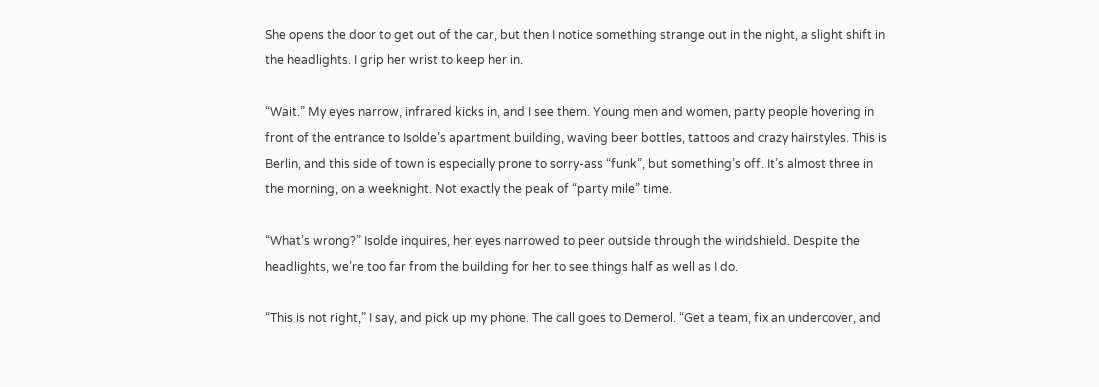She opens the door to get out of the car, but then I notice something strange out in the night, a slight shift in the headlights. I grip her wrist to keep her in.

“Wait.” My eyes narrow, infrared kicks in, and I see them. Young men and women, party people hovering in front of the entrance to Isolde’s apartment building, waving beer bottles, tattoos and crazy hairstyles. This is Berlin, and this side of town is especially prone to sorry-ass “funk”, but something’s off. It’s almost three in the morning, on a weeknight. Not exactly the peak of “party mile” time.

“What’s wrong?” Isolde inquires, her eyes narrowed to peer outside through the windshield. Despite the headlights, we’re too far from the building for her to see things half as well as I do.

“This is not right,” I say, and pick up my phone. The call goes to Demerol. “Get a team, fix an undercover, and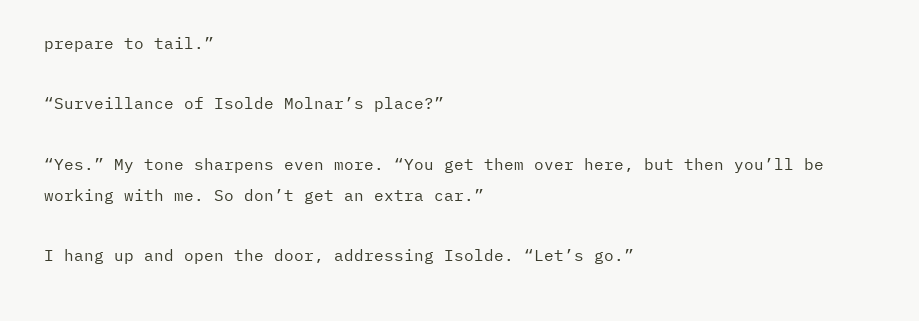prepare to tail.”

“Surveillance of Isolde Molnar’s place?”

“Yes.” My tone sharpens even more. “You get them over here, but then you’ll be working with me. So don’t get an extra car.”

I hang up and open the door, addressing Isolde. “Let’s go.”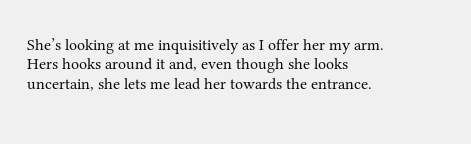She’s looking at me inquisitively as I offer her my arm. Hers hooks around it and, even though she looks uncertain, she lets me lead her towards the entrance.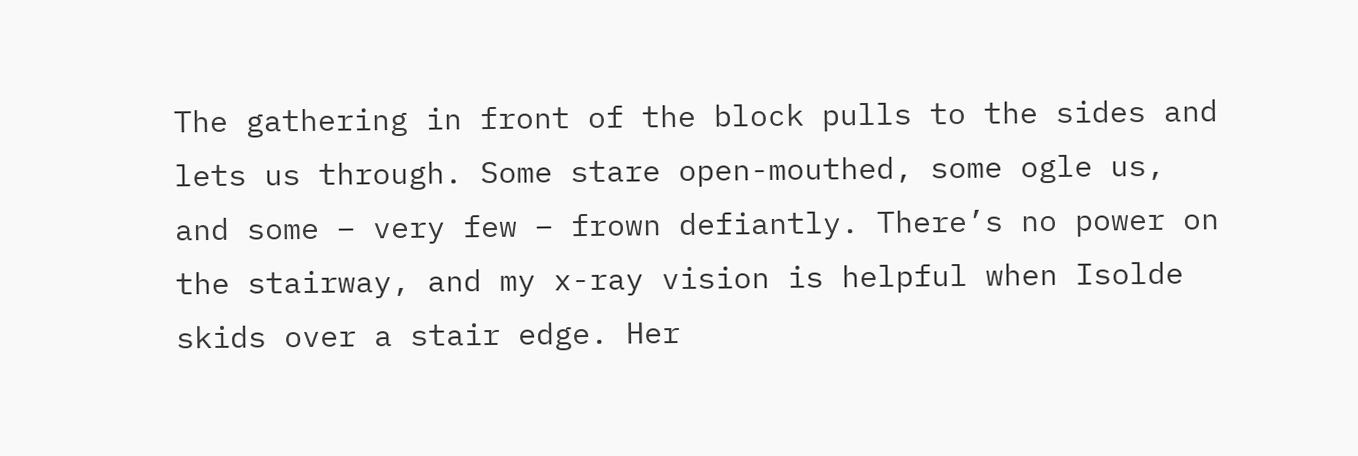The gathering in front of the block pulls to the sides and lets us through. Some stare open-mouthed, some ogle us, and some – very few – frown defiantly. There’s no power on the stairway, and my x-ray vision is helpful when Isolde skids over a stair edge. Her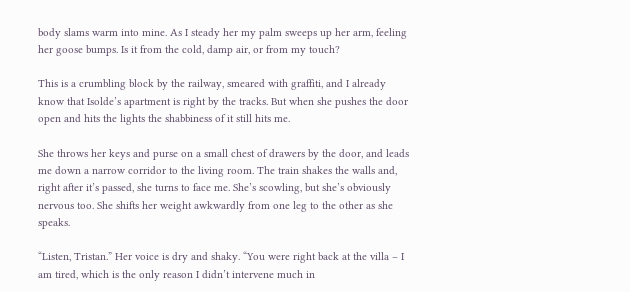body slams warm into mine. As I steady her my palm sweeps up her arm, feeling her goose bumps. Is it from the cold, damp air, or from my touch?

This is a crumbling block by the railway, smeared with graffiti, and I already know that Isolde’s apartment is right by the tracks. But when she pushes the door open and hits the lights the shabbiness of it still hits me.

She throws her keys and purse on a small chest of drawers by the door, and leads me down a narrow corridor to the living room. The train shakes the walls and, right after it’s passed, she turns to face me. She’s scowling, but she’s obviously nervous too. She shifts her weight awkwardly from one leg to the other as she speaks.

“Listen, Tristan.” Her voice is dry and shaky. “You were right back at the villa – I am tired, which is the only reason I didn’t intervene much in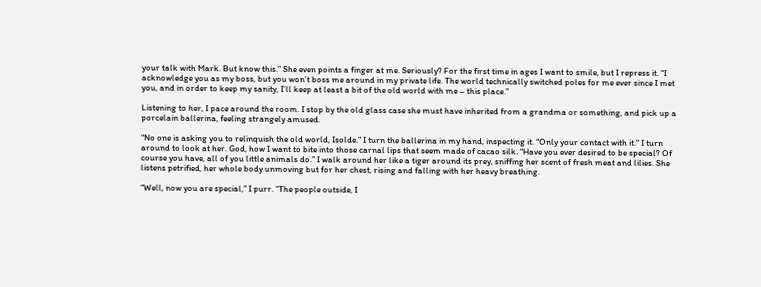your talk with Mark. But know this.” She even points a finger at me. Seriously? For the first time in ages I want to smile, but I repress it. “I acknowledge you as my boss, but you won’t boss me around in my private life. The world technically switched poles for me ever since I met you, and in order to keep my sanity, I’ll keep at least a bit of the old world with me – this place.”

Listening to her, I pace around the room. I stop by the old glass case she must have inherited from a grandma or something, and pick up a porcelain ballerina, feeling strangely amused.

“No one is asking you to relinquish the old world, Isolde.” I turn the ballerina in my hand, inspecting it. “Only your contact with it.” I turn around to look at her. God, how I want to bite into those carnal lips that seem made of cacao silk. “Have you ever desired to be special? Of course you have, all of you little animals do.” I walk around her like a tiger around its prey, sniffing her scent of fresh meat and lilies. She listens petrified, her whole body unmoving but for her chest, rising and falling with her heavy breathing.

“Well, now you are special,” I purr. “The people outside, I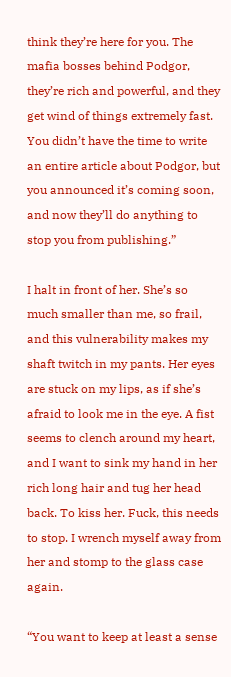think they’re here for you. The mafia bosses behind Podgor, they’re rich and powerful, and they get wind of things extremely fast. You didn’t have the time to write an entire article about Podgor, but you announced it’s coming soon, and now they’ll do anything to stop you from publishing.”

I halt in front of her. She’s so much smaller than me, so frail, and this vulnerability makes my shaft twitch in my pants. Her eyes are stuck on my lips, as if she’s afraid to look me in the eye. A fist seems to clench around my heart, and I want to sink my hand in her rich long hair and tug her head back. To kiss her. Fuck, this needs to stop. I wrench myself away from her and stomp to the glass case again.

“You want to keep at least a sense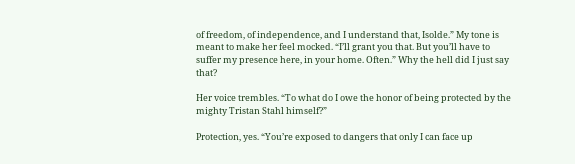of freedom, of independence, and I understand that, Isolde.” My tone is meant to make her feel mocked. “I’ll grant you that. But you’ll have to suffer my presence here, in your home. Often.” Why the hell did I just say that?

Her voice trembles. “To what do I owe the honor of being protected by the mighty Tristan Stahl himself?”

Protection, yes. “You’re exposed to dangers that only I can face up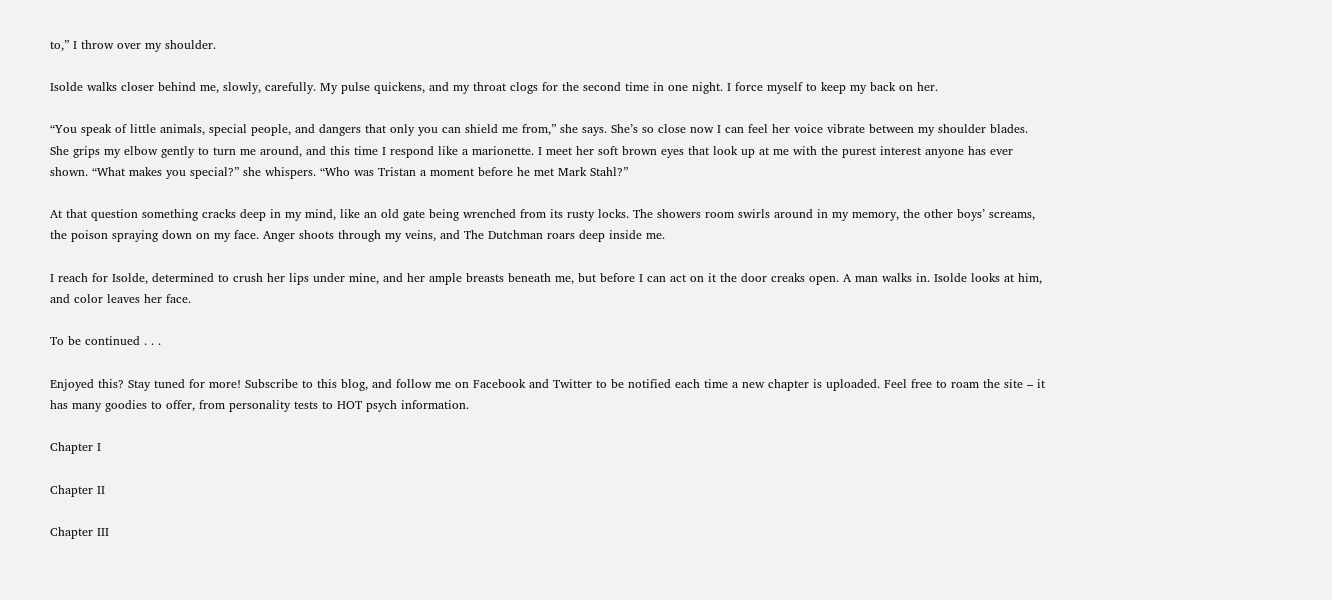to,” I throw over my shoulder.

Isolde walks closer behind me, slowly, carefully. My pulse quickens, and my throat clogs for the second time in one night. I force myself to keep my back on her.

“You speak of little animals, special people, and dangers that only you can shield me from,” she says. She’s so close now I can feel her voice vibrate between my shoulder blades. She grips my elbow gently to turn me around, and this time I respond like a marionette. I meet her soft brown eyes that look up at me with the purest interest anyone has ever shown. “What makes you special?” she whispers. “Who was Tristan a moment before he met Mark Stahl?”

At that question something cracks deep in my mind, like an old gate being wrenched from its rusty locks. The showers room swirls around in my memory, the other boys’ screams, the poison spraying down on my face. Anger shoots through my veins, and The Dutchman roars deep inside me.

I reach for Isolde, determined to crush her lips under mine, and her ample breasts beneath me, but before I can act on it the door creaks open. A man walks in. Isolde looks at him, and color leaves her face.

To be continued . . .

Enjoyed this? Stay tuned for more! Subscribe to this blog, and follow me on Facebook and Twitter to be notified each time a new chapter is uploaded. Feel free to roam the site – it has many goodies to offer, from personality tests to HOT psych information.

Chapter I

Chapter II

Chapter III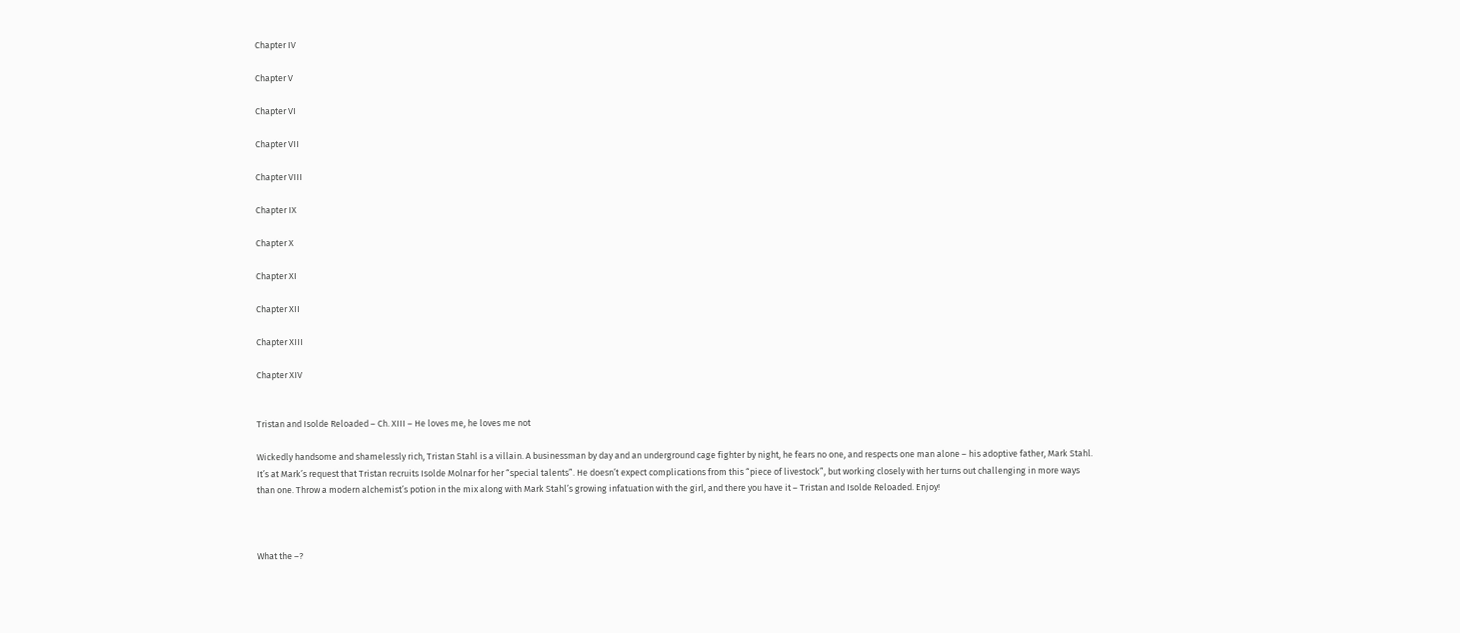Chapter IV

Chapter V

Chapter VI

Chapter VII

Chapter VIII

Chapter IX

Chapter X

Chapter XI

Chapter XII

Chapter XIII

Chapter XIV


Tristan and Isolde Reloaded – Ch. XIII – He loves me, he loves me not

Wickedly handsome and shamelessly rich, Tristan Stahl is a villain. A businessman by day and an underground cage fighter by night, he fears no one, and respects one man alone – his adoptive father, Mark Stahl. It’s at Mark’s request that Tristan recruits Isolde Molnar for her “special talents”. He doesn’t expect complications from this “piece of livestock”, but working closely with her turns out challenging in more ways than one. Throw a modern alchemist’s potion in the mix along with Mark Stahl’s growing infatuation with the girl, and there you have it – Tristan and Isolde Reloaded. Enjoy!



What the –?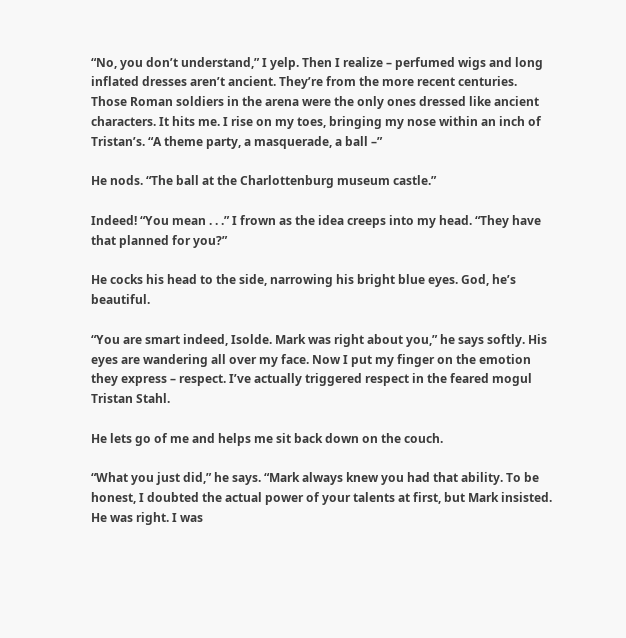“No, you don’t understand,” I yelp. Then I realize – perfumed wigs and long inflated dresses aren’t ancient. They’re from the more recent centuries. Those Roman soldiers in the arena were the only ones dressed like ancient characters. It hits me. I rise on my toes, bringing my nose within an inch of Tristan’s. “A theme party, a masquerade, a ball –”

He nods. “The ball at the Charlottenburg museum castle.”

Indeed! “You mean . . .” I frown as the idea creeps into my head. “They have that planned for you?”

He cocks his head to the side, narrowing his bright blue eyes. God, he’s beautiful.

“You are smart indeed, Isolde. Mark was right about you,” he says softly. His eyes are wandering all over my face. Now I put my finger on the emotion they express – respect. I’ve actually triggered respect in the feared mogul Tristan Stahl.

He lets go of me and helps me sit back down on the couch.

“What you just did,” he says. “Mark always knew you had that ability. To be honest, I doubted the actual power of your talents at first, but Mark insisted. He was right. I was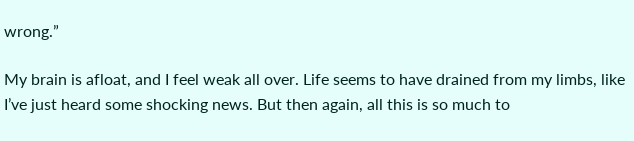wrong.”

My brain is afloat, and I feel weak all over. Life seems to have drained from my limbs, like I’ve just heard some shocking news. But then again, all this is so much to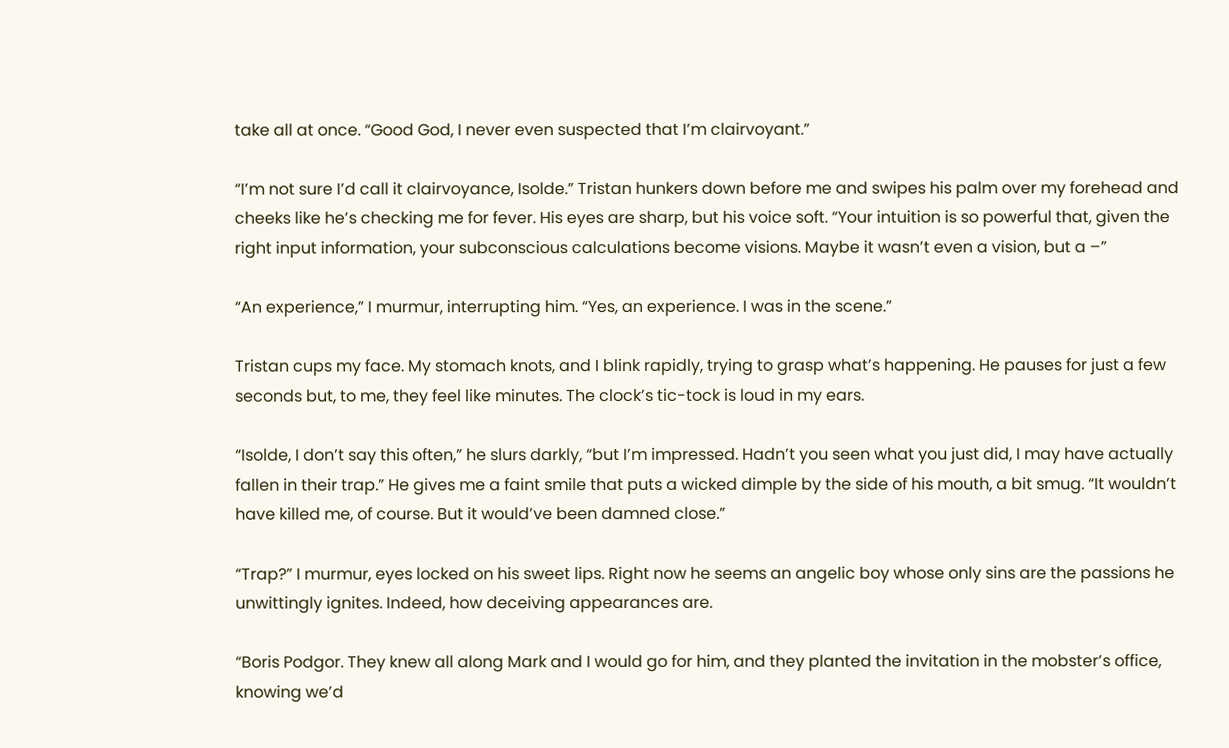take all at once. “Good God, I never even suspected that I’m clairvoyant.”

“I’m not sure I’d call it clairvoyance, Isolde.” Tristan hunkers down before me and swipes his palm over my forehead and cheeks like he’s checking me for fever. His eyes are sharp, but his voice soft. “Your intuition is so powerful that, given the right input information, your subconscious calculations become visions. Maybe it wasn’t even a vision, but a –”

“An experience,” I murmur, interrupting him. “Yes, an experience. I was in the scene.”

Tristan cups my face. My stomach knots, and I blink rapidly, trying to grasp what’s happening. He pauses for just a few seconds but, to me, they feel like minutes. The clock’s tic-tock is loud in my ears.

“Isolde, I don’t say this often,” he slurs darkly, “but I’m impressed. Hadn’t you seen what you just did, I may have actually fallen in their trap.” He gives me a faint smile that puts a wicked dimple by the side of his mouth, a bit smug. “It wouldn’t have killed me, of course. But it would’ve been damned close.”

“Trap?” I murmur, eyes locked on his sweet lips. Right now he seems an angelic boy whose only sins are the passions he unwittingly ignites. Indeed, how deceiving appearances are.

“Boris Podgor. They knew all along Mark and I would go for him, and they planted the invitation in the mobster’s office, knowing we’d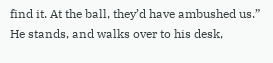find it. At the ball, they’d have ambushed us.” He stands, and walks over to his desk,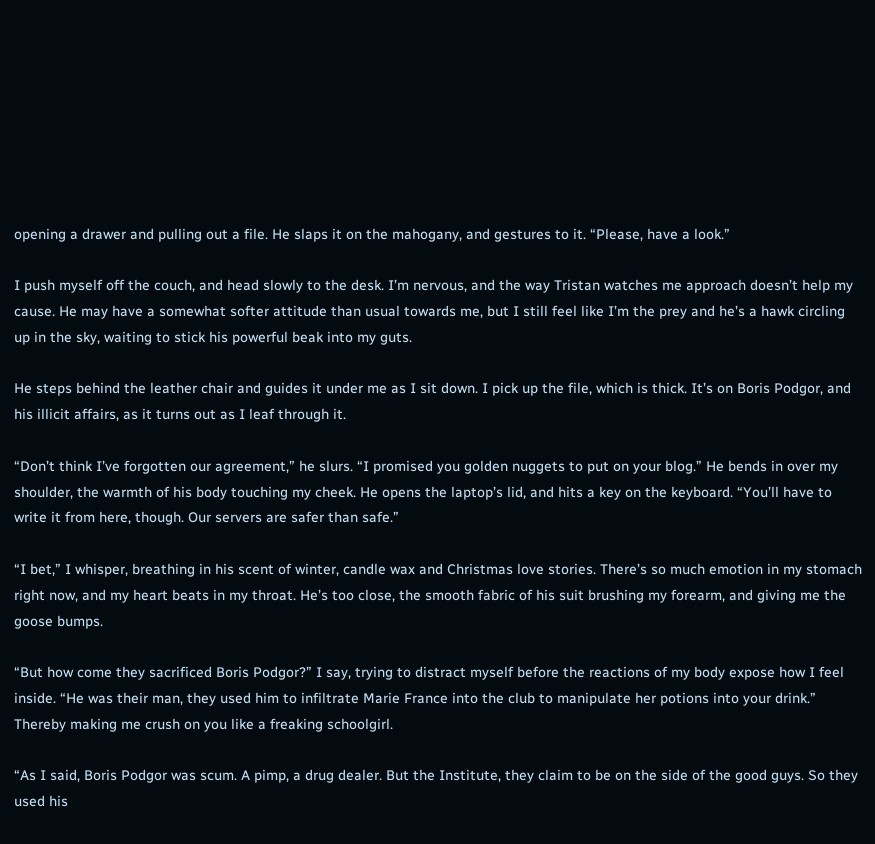opening a drawer and pulling out a file. He slaps it on the mahogany, and gestures to it. “Please, have a look.”

I push myself off the couch, and head slowly to the desk. I’m nervous, and the way Tristan watches me approach doesn’t help my cause. He may have a somewhat softer attitude than usual towards me, but I still feel like I’m the prey and he’s a hawk circling up in the sky, waiting to stick his powerful beak into my guts.

He steps behind the leather chair and guides it under me as I sit down. I pick up the file, which is thick. It’s on Boris Podgor, and his illicit affairs, as it turns out as I leaf through it.

“Don’t think I’ve forgotten our agreement,” he slurs. “I promised you golden nuggets to put on your blog.” He bends in over my shoulder, the warmth of his body touching my cheek. He opens the laptop’s lid, and hits a key on the keyboard. “You’ll have to write it from here, though. Our servers are safer than safe.”

“I bet,” I whisper, breathing in his scent of winter, candle wax and Christmas love stories. There’s so much emotion in my stomach right now, and my heart beats in my throat. He’s too close, the smooth fabric of his suit brushing my forearm, and giving me the goose bumps.

“But how come they sacrificed Boris Podgor?” I say, trying to distract myself before the reactions of my body expose how I feel inside. “He was their man, they used him to infiltrate Marie France into the club to manipulate her potions into your drink.” Thereby making me crush on you like a freaking schoolgirl.

“As I said, Boris Podgor was scum. A pimp, a drug dealer. But the Institute, they claim to be on the side of the good guys. So they used his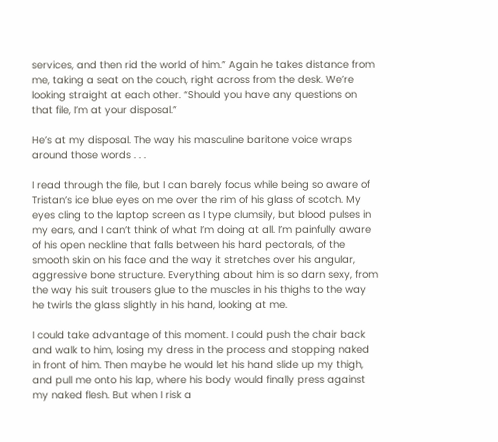services, and then rid the world of him.” Again he takes distance from me, taking a seat on the couch, right across from the desk. We’re looking straight at each other. “Should you have any questions on that file, I’m at your disposal.”

He’s at my disposal. The way his masculine baritone voice wraps around those words . . .

I read through the file, but I can barely focus while being so aware of Tristan’s ice blue eyes on me over the rim of his glass of scotch. My eyes cling to the laptop screen as I type clumsily, but blood pulses in my ears, and I can’t think of what I’m doing at all. I’m painfully aware of his open neckline that falls between his hard pectorals, of the smooth skin on his face and the way it stretches over his angular, aggressive bone structure. Everything about him is so darn sexy, from the way his suit trousers glue to the muscles in his thighs to the way he twirls the glass slightly in his hand, looking at me.

I could take advantage of this moment. I could push the chair back and walk to him, losing my dress in the process and stopping naked in front of him. Then maybe he would let his hand slide up my thigh, and pull me onto his lap, where his body would finally press against my naked flesh. But when I risk a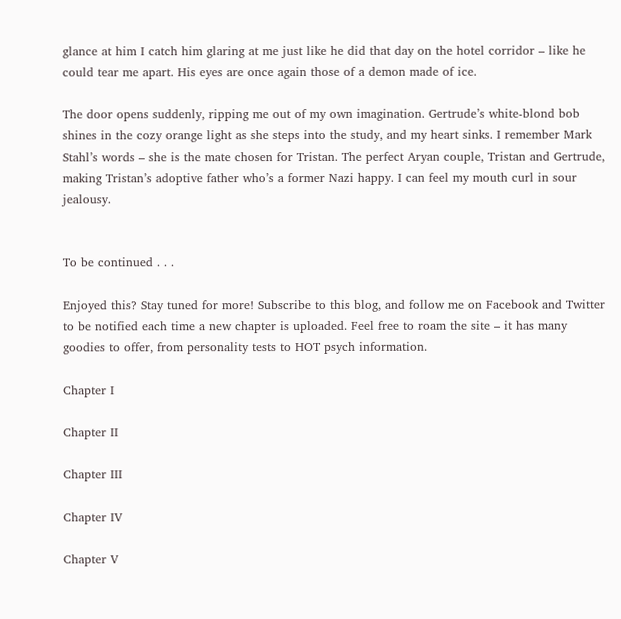glance at him I catch him glaring at me just like he did that day on the hotel corridor – like he could tear me apart. His eyes are once again those of a demon made of ice.

The door opens suddenly, ripping me out of my own imagination. Gertrude’s white-blond bob shines in the cozy orange light as she steps into the study, and my heart sinks. I remember Mark Stahl’s words – she is the mate chosen for Tristan. The perfect Aryan couple, Tristan and Gertrude, making Tristan’s adoptive father who’s a former Nazi happy. I can feel my mouth curl in sour jealousy.


To be continued . . .

Enjoyed this? Stay tuned for more! Subscribe to this blog, and follow me on Facebook and Twitter to be notified each time a new chapter is uploaded. Feel free to roam the site – it has many goodies to offer, from personality tests to HOT psych information.

Chapter I

Chapter II

Chapter III

Chapter IV

Chapter V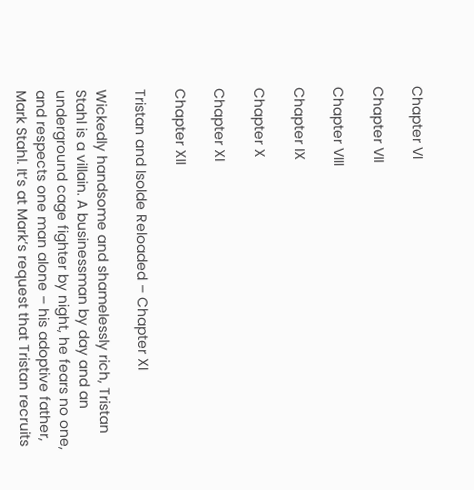Chapter VI

Chapter VII

Chapter VIII

Chapter IX

Chapter X

Chapter XI

Chapter XII

Tristan and Isolde Reloaded – Chapter XI

Wickedly handsome and shamelessly rich, Tristan Stahl is a villain. A businessman by day and an underground cage fighter by night, he fears no one, and respects one man alone – his adoptive father, Mark Stahl. It’s at Mark’s request that Tristan recruits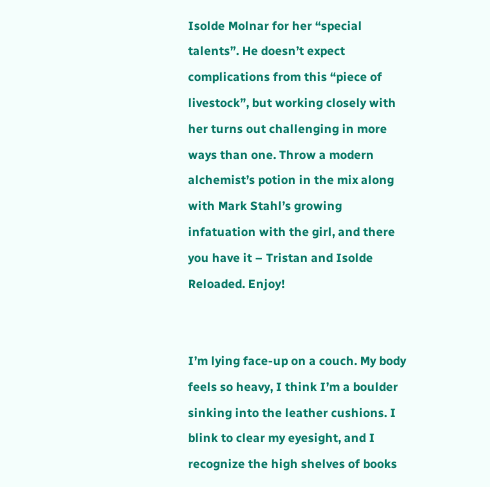Isolde Molnar for her “special talents”. He doesn’t expect complications from this “piece of livestock”, but working closely with her turns out challenging in more ways than one. Throw a modern alchemist’s potion in the mix along with Mark Stahl’s growing infatuation with the girl, and there you have it – Tristan and Isolde Reloaded. Enjoy!


I’m lying face-up on a couch. My body feels so heavy, I think I’m a boulder sinking into the leather cushions. I blink to clear my eyesight, and I recognize the high shelves of books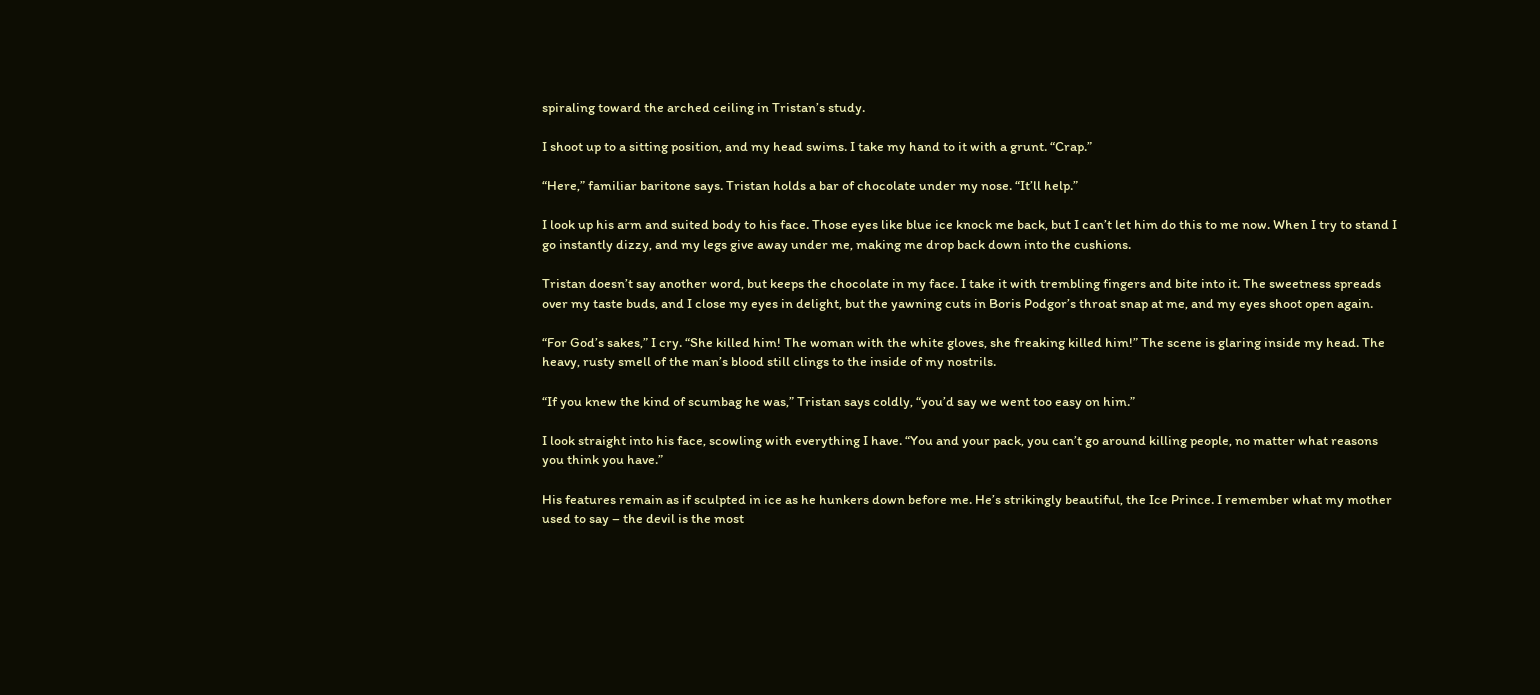spiraling toward the arched ceiling in Tristan’s study.

I shoot up to a sitting position, and my head swims. I take my hand to it with a grunt. “Crap.”

“Here,” familiar baritone says. Tristan holds a bar of chocolate under my nose. “It’ll help.”

I look up his arm and suited body to his face. Those eyes like blue ice knock me back, but I can’t let him do this to me now. When I try to stand I go instantly dizzy, and my legs give away under me, making me drop back down into the cushions.

Tristan doesn’t say another word, but keeps the chocolate in my face. I take it with trembling fingers and bite into it. The sweetness spreads over my taste buds, and I close my eyes in delight, but the yawning cuts in Boris Podgor’s throat snap at me, and my eyes shoot open again.

“For God’s sakes,” I cry. “She killed him! The woman with the white gloves, she freaking killed him!” The scene is glaring inside my head. The heavy, rusty smell of the man’s blood still clings to the inside of my nostrils.

“If you knew the kind of scumbag he was,” Tristan says coldly, “you’d say we went too easy on him.”

I look straight into his face, scowling with everything I have. “You and your pack, you can’t go around killing people, no matter what reasons you think you have.”

His features remain as if sculpted in ice as he hunkers down before me. He’s strikingly beautiful, the Ice Prince. I remember what my mother used to say – the devil is the most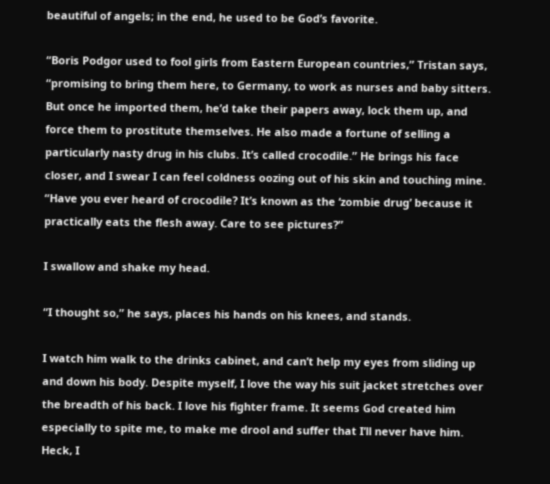beautiful of angels; in the end, he used to be God’s favorite.

“Boris Podgor used to fool girls from Eastern European countries,” Tristan says, “promising to bring them here, to Germany, to work as nurses and baby sitters. But once he imported them, he’d take their papers away, lock them up, and force them to prostitute themselves. He also made a fortune of selling a particularly nasty drug in his clubs. It’s called crocodile.” He brings his face closer, and I swear I can feel coldness oozing out of his skin and touching mine. “Have you ever heard of crocodile? It’s known as the ‘zombie drug’ because it practically eats the flesh away. Care to see pictures?”

I swallow and shake my head.

“I thought so,” he says, places his hands on his knees, and stands.

I watch him walk to the drinks cabinet, and can’t help my eyes from sliding up and down his body. Despite myself, I love the way his suit jacket stretches over the breadth of his back. I love his fighter frame. It seems God created him especially to spite me, to make me drool and suffer that I’ll never have him. Heck, I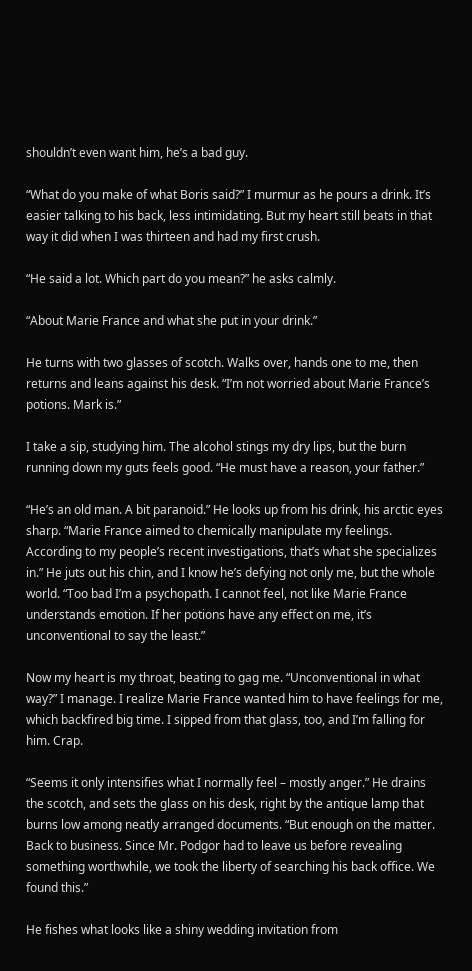shouldn’t even want him, he’s a bad guy.

“What do you make of what Boris said?” I murmur as he pours a drink. It’s easier talking to his back, less intimidating. But my heart still beats in that way it did when I was thirteen and had my first crush.

“He said a lot. Which part do you mean?” he asks calmly.

“About Marie France and what she put in your drink.”

He turns with two glasses of scotch. Walks over, hands one to me, then returns and leans against his desk. “I’m not worried about Marie France’s potions. Mark is.”

I take a sip, studying him. The alcohol stings my dry lips, but the burn running down my guts feels good. “He must have a reason, your father.”

“He’s an old man. A bit paranoid.” He looks up from his drink, his arctic eyes sharp. “Marie France aimed to chemically manipulate my feelings. According to my people’s recent investigations, that’s what she specializes in.” He juts out his chin, and I know he’s defying not only me, but the whole world. “Too bad I’m a psychopath. I cannot feel, not like Marie France understands emotion. If her potions have any effect on me, it’s unconventional to say the least.”

Now my heart is my throat, beating to gag me. “Unconventional in what way?” I manage. I realize Marie France wanted him to have feelings for me, which backfired big time. I sipped from that glass, too, and I’m falling for him. Crap.

“Seems it only intensifies what I normally feel – mostly anger.” He drains the scotch, and sets the glass on his desk, right by the antique lamp that burns low among neatly arranged documents. “But enough on the matter. Back to business. Since Mr. Podgor had to leave us before revealing something worthwhile, we took the liberty of searching his back office. We found this.”

He fishes what looks like a shiny wedding invitation from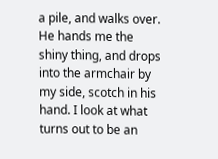a pile, and walks over. He hands me the shiny thing, and drops into the armchair by my side, scotch in his hand. I look at what turns out to be an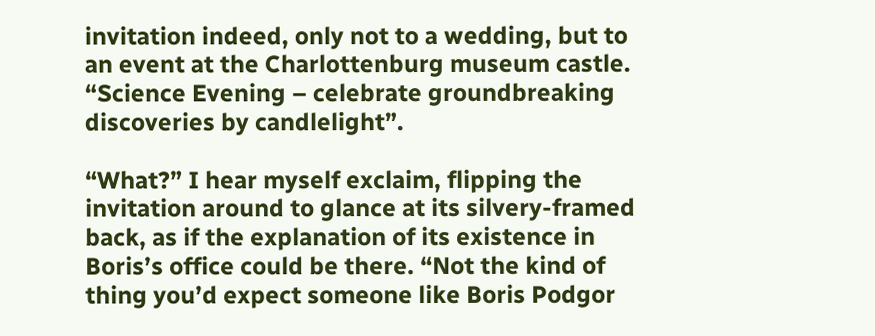invitation indeed, only not to a wedding, but to an event at the Charlottenburg museum castle. “Science Evening – celebrate groundbreaking discoveries by candlelight”.

“What?” I hear myself exclaim, flipping the invitation around to glance at its silvery-framed back, as if the explanation of its existence in Boris’s office could be there. “Not the kind of thing you’d expect someone like Boris Podgor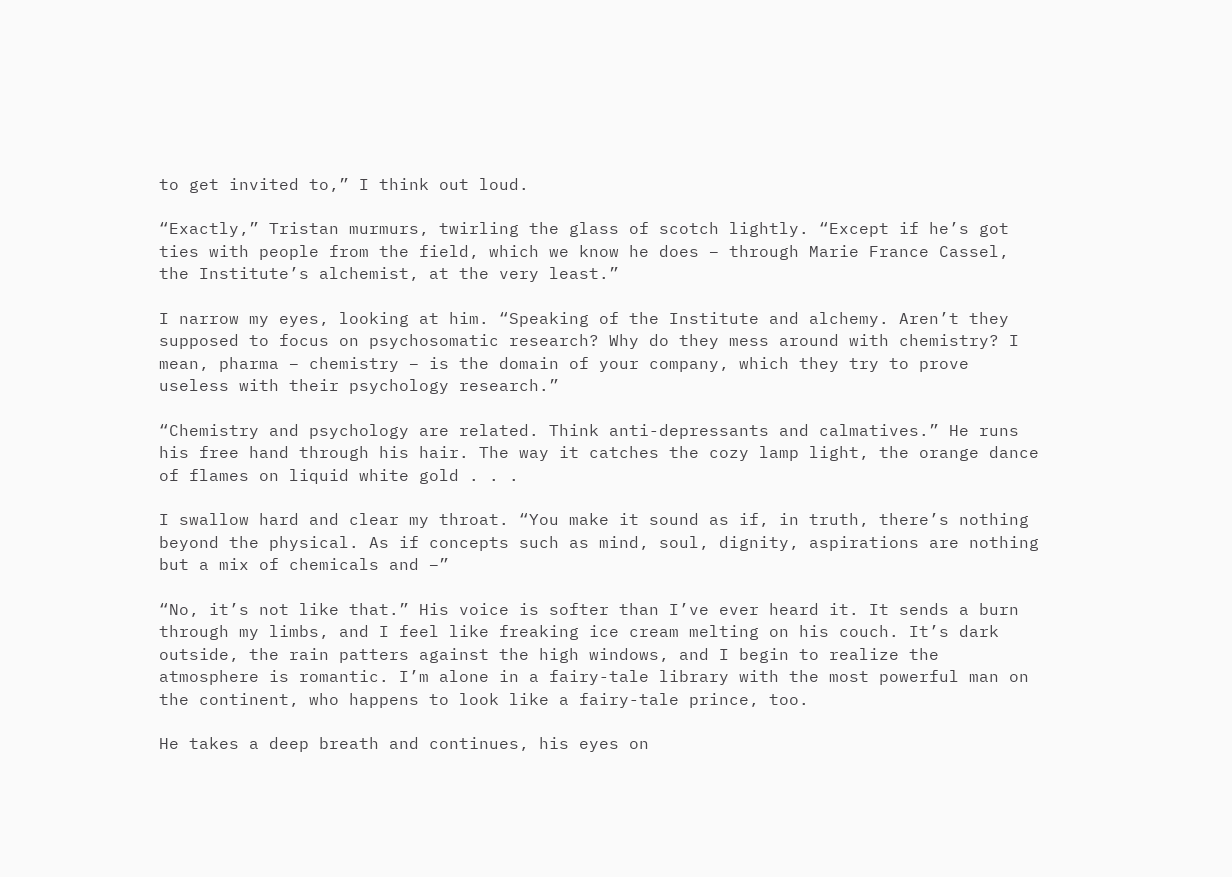to get invited to,” I think out loud.

“Exactly,” Tristan murmurs, twirling the glass of scotch lightly. “Except if he’s got ties with people from the field, which we know he does – through Marie France Cassel, the Institute’s alchemist, at the very least.”

I narrow my eyes, looking at him. “Speaking of the Institute and alchemy. Aren’t they supposed to focus on psychosomatic research? Why do they mess around with chemistry? I mean, pharma – chemistry – is the domain of your company, which they try to prove useless with their psychology research.”

“Chemistry and psychology are related. Think anti-depressants and calmatives.” He runs his free hand through his hair. The way it catches the cozy lamp light, the orange dance of flames on liquid white gold . . .

I swallow hard and clear my throat. “You make it sound as if, in truth, there’s nothing beyond the physical. As if concepts such as mind, soul, dignity, aspirations are nothing but a mix of chemicals and –”

“No, it’s not like that.” His voice is softer than I’ve ever heard it. It sends a burn through my limbs, and I feel like freaking ice cream melting on his couch. It’s dark outside, the rain patters against the high windows, and I begin to realize the atmosphere is romantic. I’m alone in a fairy-tale library with the most powerful man on the continent, who happens to look like a fairy-tale prince, too.

He takes a deep breath and continues, his eyes on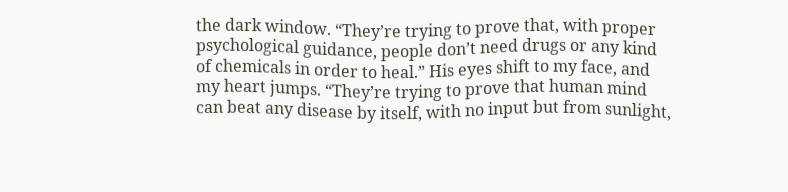the dark window. “They’re trying to prove that, with proper psychological guidance, people don’t need drugs or any kind of chemicals in order to heal.” His eyes shift to my face, and my heart jumps. “They’re trying to prove that human mind can beat any disease by itself, with no input but from sunlight,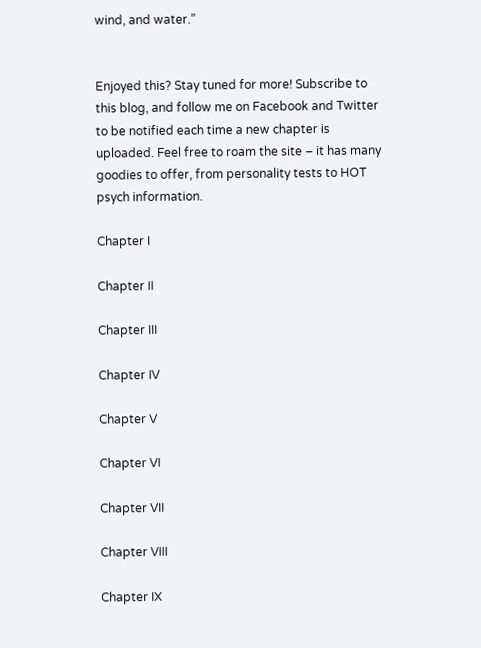wind, and water.”


Enjoyed this? Stay tuned for more! Subscribe to this blog, and follow me on Facebook and Twitter to be notified each time a new chapter is uploaded. Feel free to roam the site – it has many goodies to offer, from personality tests to HOT psych information.

Chapter I

Chapter II

Chapter III

Chapter IV

Chapter V

Chapter VI

Chapter VII

Chapter VIII

Chapter IX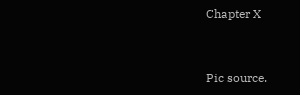Chapter X


Pic source.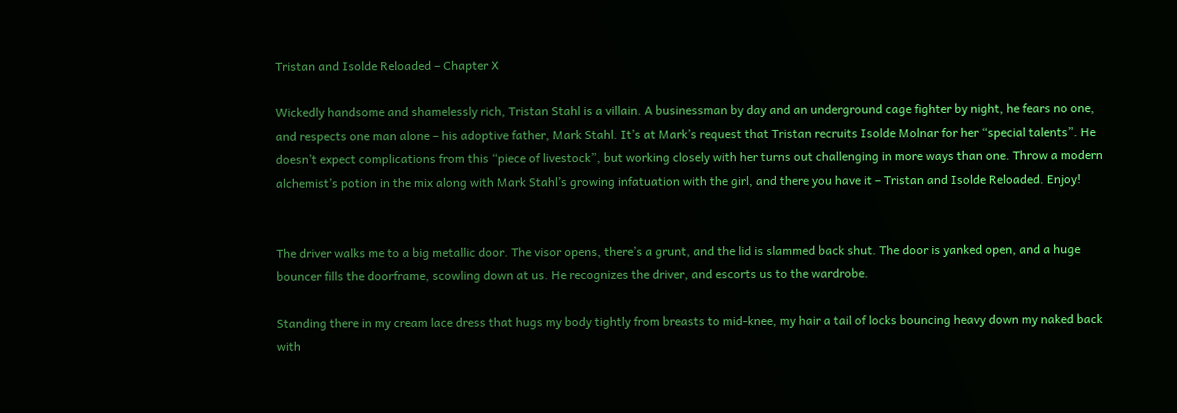Tristan and Isolde Reloaded – Chapter X

Wickedly handsome and shamelessly rich, Tristan Stahl is a villain. A businessman by day and an underground cage fighter by night, he fears no one, and respects one man alone – his adoptive father, Mark Stahl. It’s at Mark’s request that Tristan recruits Isolde Molnar for her “special talents”. He doesn’t expect complications from this “piece of livestock”, but working closely with her turns out challenging in more ways than one. Throw a modern alchemist’s potion in the mix along with Mark Stahl’s growing infatuation with the girl, and there you have it – Tristan and Isolde Reloaded. Enjoy!


The driver walks me to a big metallic door. The visor opens, there’s a grunt, and the lid is slammed back shut. The door is yanked open, and a huge bouncer fills the doorframe, scowling down at us. He recognizes the driver, and escorts us to the wardrobe.

Standing there in my cream lace dress that hugs my body tightly from breasts to mid-knee, my hair a tail of locks bouncing heavy down my naked back with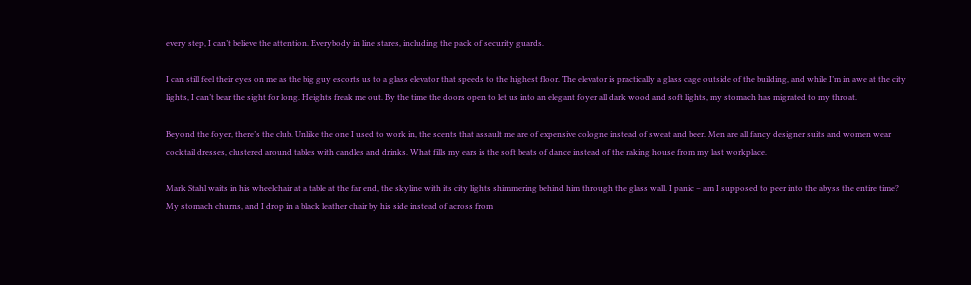every step, I can’t believe the attention. Everybody in line stares, including the pack of security guards.

I can still feel their eyes on me as the big guy escorts us to a glass elevator that speeds to the highest floor. The elevator is practically a glass cage outside of the building, and while I’m in awe at the city lights, I can’t bear the sight for long. Heights freak me out. By the time the doors open to let us into an elegant foyer all dark wood and soft lights, my stomach has migrated to my throat.

Beyond the foyer, there’s the club. Unlike the one I used to work in, the scents that assault me are of expensive cologne instead of sweat and beer. Men are all fancy designer suits and women wear cocktail dresses, clustered around tables with candles and drinks. What fills my ears is the soft beats of dance instead of the raking house from my last workplace.

Mark Stahl waits in his wheelchair at a table at the far end, the skyline with its city lights shimmering behind him through the glass wall. I panic – am I supposed to peer into the abyss the entire time? My stomach churns, and I drop in a black leather chair by his side instead of across from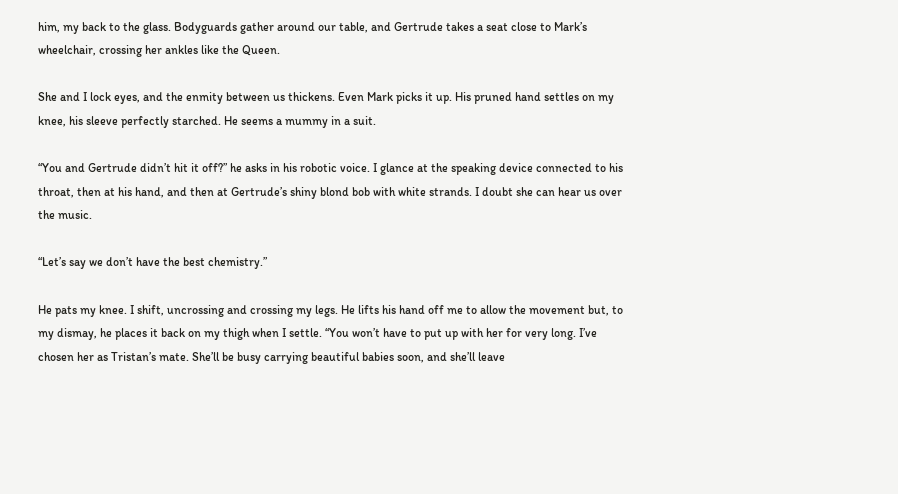him, my back to the glass. Bodyguards gather around our table, and Gertrude takes a seat close to Mark’s wheelchair, crossing her ankles like the Queen.

She and I lock eyes, and the enmity between us thickens. Even Mark picks it up. His pruned hand settles on my knee, his sleeve perfectly starched. He seems a mummy in a suit.

“You and Gertrude didn’t hit it off?” he asks in his robotic voice. I glance at the speaking device connected to his throat, then at his hand, and then at Gertrude’s shiny blond bob with white strands. I doubt she can hear us over the music.

“Let’s say we don’t have the best chemistry.”

He pats my knee. I shift, uncrossing and crossing my legs. He lifts his hand off me to allow the movement but, to my dismay, he places it back on my thigh when I settle. “You won’t have to put up with her for very long. I’ve chosen her as Tristan’s mate. She’ll be busy carrying beautiful babies soon, and she’ll leave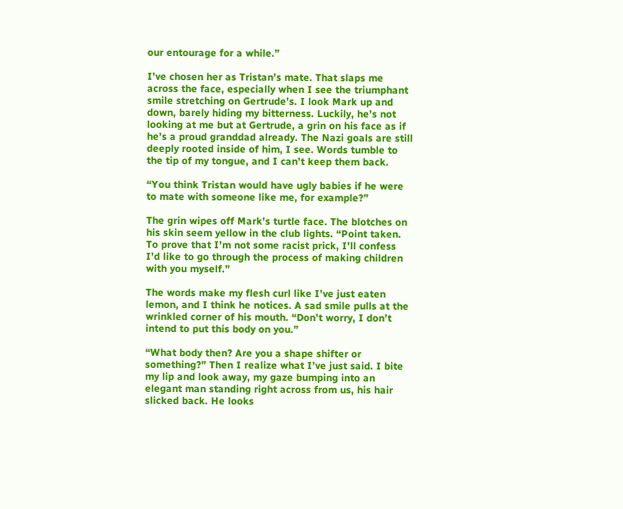our entourage for a while.”

I’ve chosen her as Tristan’s mate. That slaps me across the face, especially when I see the triumphant smile stretching on Gertrude’s. I look Mark up and down, barely hiding my bitterness. Luckily, he’s not looking at me but at Gertrude, a grin on his face as if he’s a proud granddad already. The Nazi goals are still deeply rooted inside of him, I see. Words tumble to the tip of my tongue, and I can’t keep them back.

“You think Tristan would have ugly babies if he were to mate with someone like me, for example?”

The grin wipes off Mark’s turtle face. The blotches on his skin seem yellow in the club lights. “Point taken. To prove that I’m not some racist prick, I’ll confess I’d like to go through the process of making children with you myself.”

The words make my flesh curl like I’ve just eaten lemon, and I think he notices. A sad smile pulls at the wrinkled corner of his mouth. “Don’t worry, I don’t intend to put this body on you.”

“What body then? Are you a shape shifter or something?” Then I realize what I’ve just said. I bite my lip and look away, my gaze bumping into an elegant man standing right across from us, his hair slicked back. He looks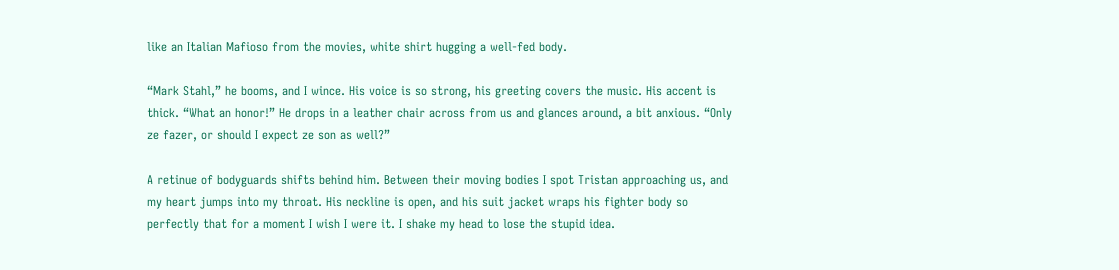like an Italian Mafioso from the movies, white shirt hugging a well-fed body.

“Mark Stahl,” he booms, and I wince. His voice is so strong, his greeting covers the music. His accent is thick. “What an honor!” He drops in a leather chair across from us and glances around, a bit anxious. “Only ze fazer, or should I expect ze son as well?”

A retinue of bodyguards shifts behind him. Between their moving bodies I spot Tristan approaching us, and my heart jumps into my throat. His neckline is open, and his suit jacket wraps his fighter body so perfectly that for a moment I wish I were it. I shake my head to lose the stupid idea.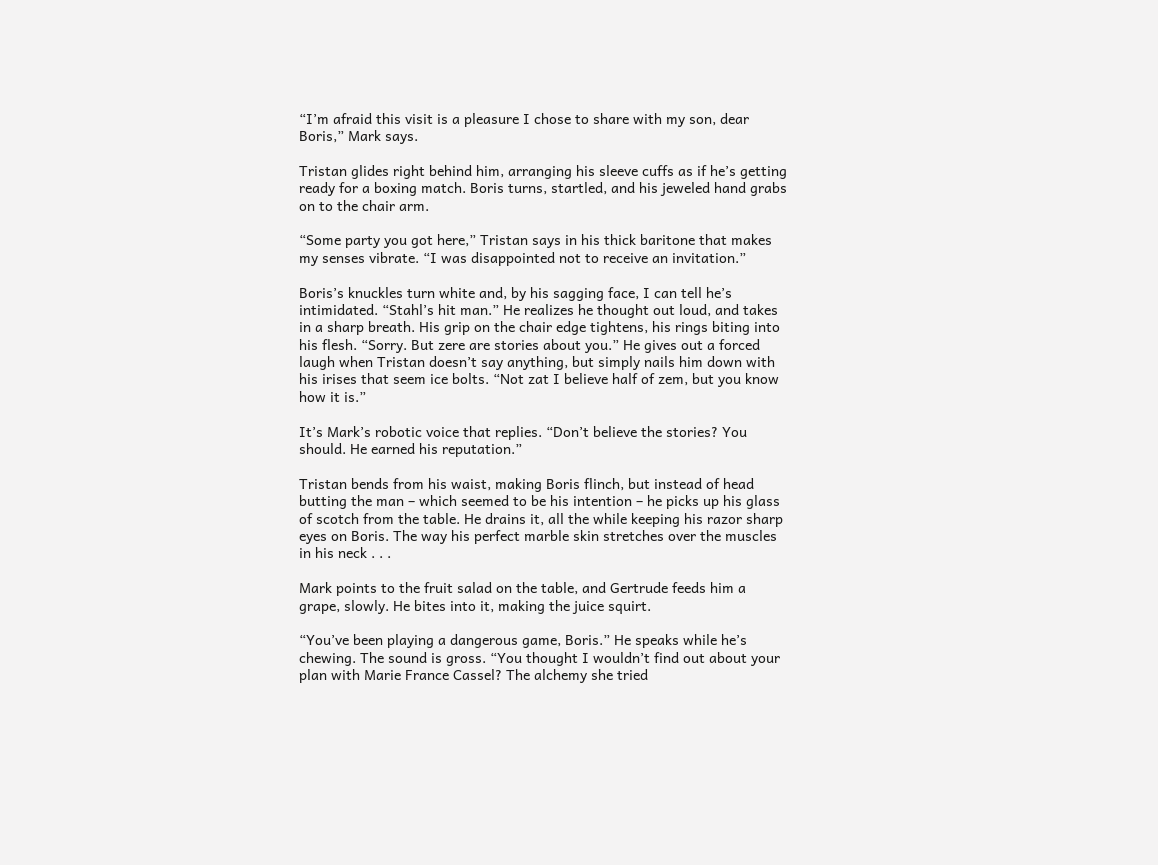“I’m afraid this visit is a pleasure I chose to share with my son, dear Boris,” Mark says.

Tristan glides right behind him, arranging his sleeve cuffs as if he’s getting ready for a boxing match. Boris turns, startled, and his jeweled hand grabs on to the chair arm.

“Some party you got here,” Tristan says in his thick baritone that makes my senses vibrate. “I was disappointed not to receive an invitation.”

Boris’s knuckles turn white and, by his sagging face, I can tell he’s intimidated. “Stahl’s hit man.” He realizes he thought out loud, and takes in a sharp breath. His grip on the chair edge tightens, his rings biting into his flesh. “Sorry. But zere are stories about you.” He gives out a forced laugh when Tristan doesn’t say anything, but simply nails him down with his irises that seem ice bolts. “Not zat I believe half of zem, but you know how it is.”

It’s Mark’s robotic voice that replies. “Don’t believe the stories? You should. He earned his reputation.”

Tristan bends from his waist, making Boris flinch, but instead of head butting the man – which seemed to be his intention – he picks up his glass of scotch from the table. He drains it, all the while keeping his razor sharp eyes on Boris. The way his perfect marble skin stretches over the muscles in his neck . . .

Mark points to the fruit salad on the table, and Gertrude feeds him a grape, slowly. He bites into it, making the juice squirt.

“You’ve been playing a dangerous game, Boris.” He speaks while he’s chewing. The sound is gross. “You thought I wouldn’t find out about your plan with Marie France Cassel? The alchemy she tried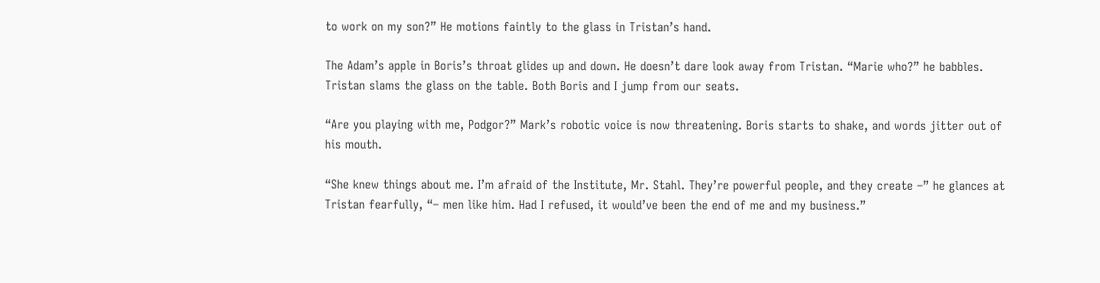to work on my son?” He motions faintly to the glass in Tristan’s hand.

The Adam’s apple in Boris’s throat glides up and down. He doesn’t dare look away from Tristan. “Marie who?” he babbles. Tristan slams the glass on the table. Both Boris and I jump from our seats.

“Are you playing with me, Podgor?” Mark’s robotic voice is now threatening. Boris starts to shake, and words jitter out of his mouth.

“She knew things about me. I’m afraid of the Institute, Mr. Stahl. They’re powerful people, and they create –” he glances at Tristan fearfully, “– men like him. Had I refused, it would’ve been the end of me and my business.”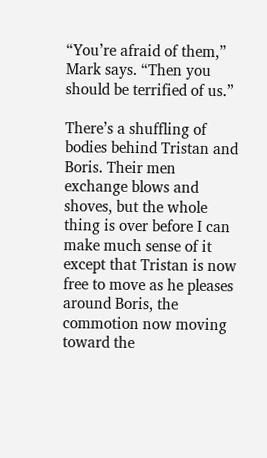“You’re afraid of them,” Mark says. “Then you should be terrified of us.”

There’s a shuffling of bodies behind Tristan and Boris. Their men exchange blows and shoves, but the whole thing is over before I can make much sense of it except that Tristan is now free to move as he pleases around Boris, the commotion now moving toward the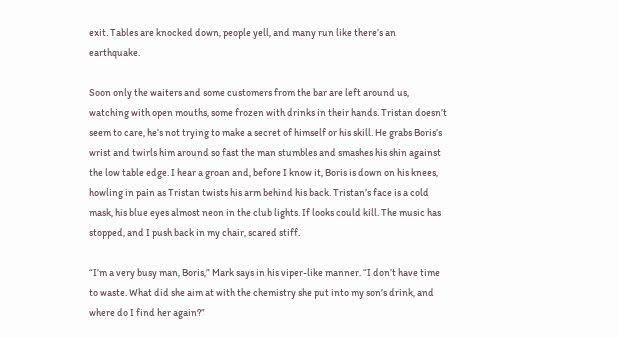exit. Tables are knocked down, people yell, and many run like there’s an earthquake.

Soon only the waiters and some customers from the bar are left around us, watching with open mouths, some frozen with drinks in their hands. Tristan doesn’t seem to care, he’s not trying to make a secret of himself or his skill. He grabs Boris’s wrist and twirls him around so fast the man stumbles and smashes his shin against the low table edge. I hear a groan and, before I know it, Boris is down on his knees, howling in pain as Tristan twists his arm behind his back. Tristan’s face is a cold mask, his blue eyes almost neon in the club lights. If looks could kill. The music has stopped, and I push back in my chair, scared stiff.

“I’m a very busy man, Boris,” Mark says in his viper-like manner. “I don’t have time to waste. What did she aim at with the chemistry she put into my son’s drink, and where do I find her again?”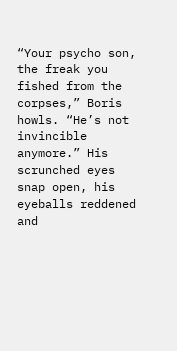“Your psycho son, the freak you fished from the corpses,” Boris howls. “He’s not invincible anymore.” His scrunched eyes snap open, his eyeballs reddened and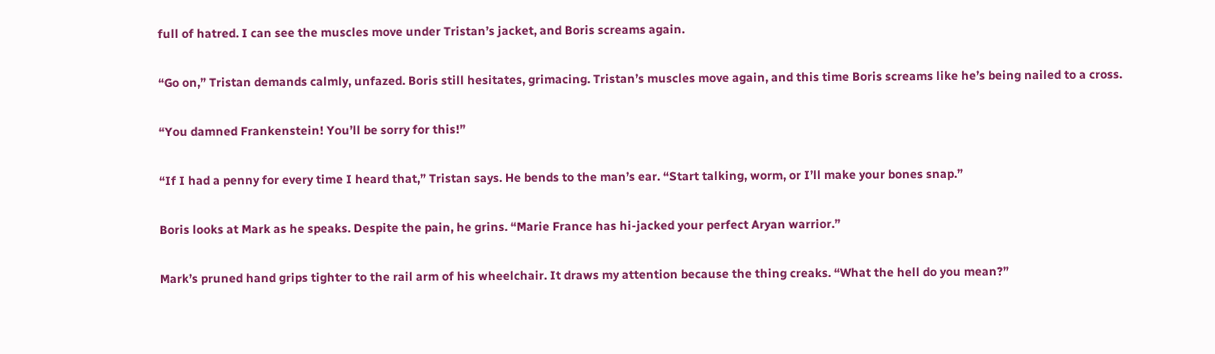full of hatred. I can see the muscles move under Tristan’s jacket, and Boris screams again.

“Go on,” Tristan demands calmly, unfazed. Boris still hesitates, grimacing. Tristan’s muscles move again, and this time Boris screams like he’s being nailed to a cross.

“You damned Frankenstein! You’ll be sorry for this!”

“If I had a penny for every time I heard that,” Tristan says. He bends to the man’s ear. “Start talking, worm, or I’ll make your bones snap.”

Boris looks at Mark as he speaks. Despite the pain, he grins. “Marie France has hi-jacked your perfect Aryan warrior.”

Mark’s pruned hand grips tighter to the rail arm of his wheelchair. It draws my attention because the thing creaks. “What the hell do you mean?”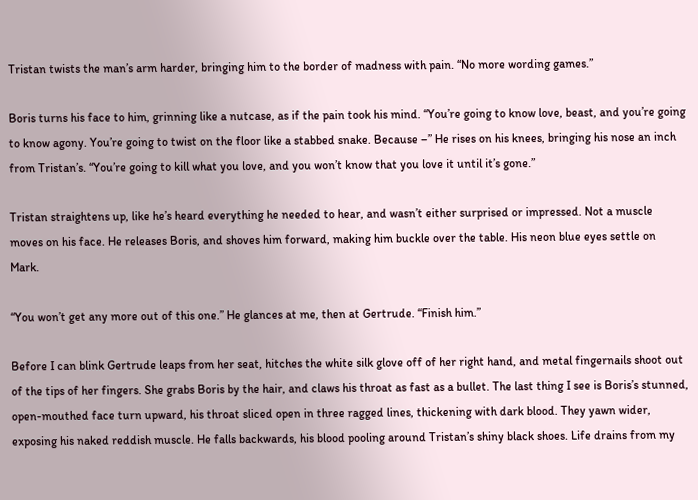Tristan twists the man’s arm harder, bringing him to the border of madness with pain. “No more wording games.”

Boris turns his face to him, grinning like a nutcase, as if the pain took his mind. “You’re going to know love, beast, and you’re going to know agony. You’re going to twist on the floor like a stabbed snake. Because –” He rises on his knees, bringing his nose an inch from Tristan’s. “You’re going to kill what you love, and you won’t know that you love it until it’s gone.”

Tristan straightens up, like he’s heard everything he needed to hear, and wasn’t either surprised or impressed. Not a muscle moves on his face. He releases Boris, and shoves him forward, making him buckle over the table. His neon blue eyes settle on Mark.

“You won’t get any more out of this one.” He glances at me, then at Gertrude. “Finish him.”

Before I can blink Gertrude leaps from her seat, hitches the white silk glove off of her right hand, and metal fingernails shoot out of the tips of her fingers. She grabs Boris by the hair, and claws his throat as fast as a bullet. The last thing I see is Boris’s stunned, open-mouthed face turn upward, his throat sliced open in three ragged lines, thickening with dark blood. They yawn wider, exposing his naked reddish muscle. He falls backwards, his blood pooling around Tristan’s shiny black shoes. Life drains from my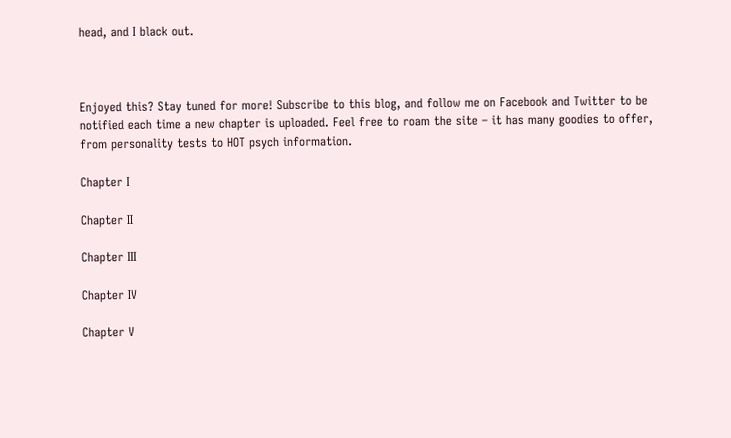head, and I black out.



Enjoyed this? Stay tuned for more! Subscribe to this blog, and follow me on Facebook and Twitter to be notified each time a new chapter is uploaded. Feel free to roam the site – it has many goodies to offer, from personality tests to HOT psych information.

Chapter I

Chapter II

Chapter III

Chapter IV

Chapter V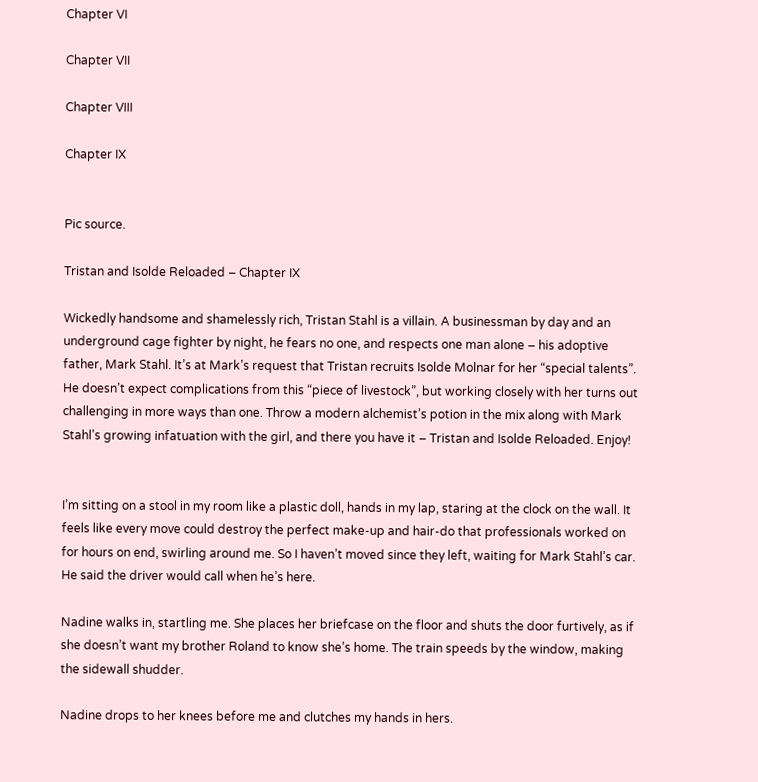Chapter VI

Chapter VII

Chapter VIII

Chapter IX


Pic source.

Tristan and Isolde Reloaded – Chapter IX

Wickedly handsome and shamelessly rich, Tristan Stahl is a villain. A businessman by day and an underground cage fighter by night, he fears no one, and respects one man alone – his adoptive father, Mark Stahl. It’s at Mark’s request that Tristan recruits Isolde Molnar for her “special talents”. He doesn’t expect complications from this “piece of livestock”, but working closely with her turns out challenging in more ways than one. Throw a modern alchemist’s potion in the mix along with Mark Stahl’s growing infatuation with the girl, and there you have it – Tristan and Isolde Reloaded. Enjoy!


I’m sitting on a stool in my room like a plastic doll, hands in my lap, staring at the clock on the wall. It feels like every move could destroy the perfect make-up and hair-do that professionals worked on for hours on end, swirling around me. So I haven’t moved since they left, waiting for Mark Stahl’s car. He said the driver would call when he’s here.

Nadine walks in, startling me. She places her briefcase on the floor and shuts the door furtively, as if she doesn’t want my brother Roland to know she’s home. The train speeds by the window, making the sidewall shudder.

Nadine drops to her knees before me and clutches my hands in hers.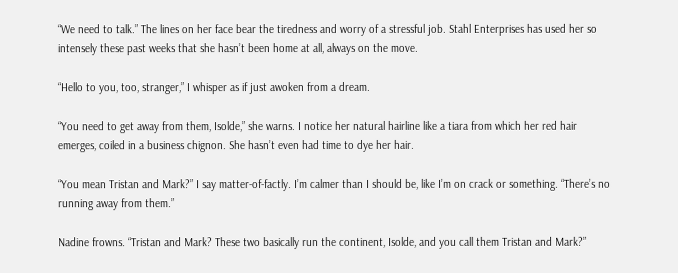“We need to talk.” The lines on her face bear the tiredness and worry of a stressful job. Stahl Enterprises has used her so intensely these past weeks that she hasn’t been home at all, always on the move.

“Hello to you, too, stranger,” I whisper as if just awoken from a dream.

“You need to get away from them, Isolde,” she warns. I notice her natural hairline like a tiara from which her red hair emerges, coiled in a business chignon. She hasn’t even had time to dye her hair.

“You mean Tristan and Mark?” I say matter-of-factly. I’m calmer than I should be, like I’m on crack or something. “There’s no running away from them.”

Nadine frowns. “Tristan and Mark? These two basically run the continent, Isolde, and you call them Tristan and Mark?”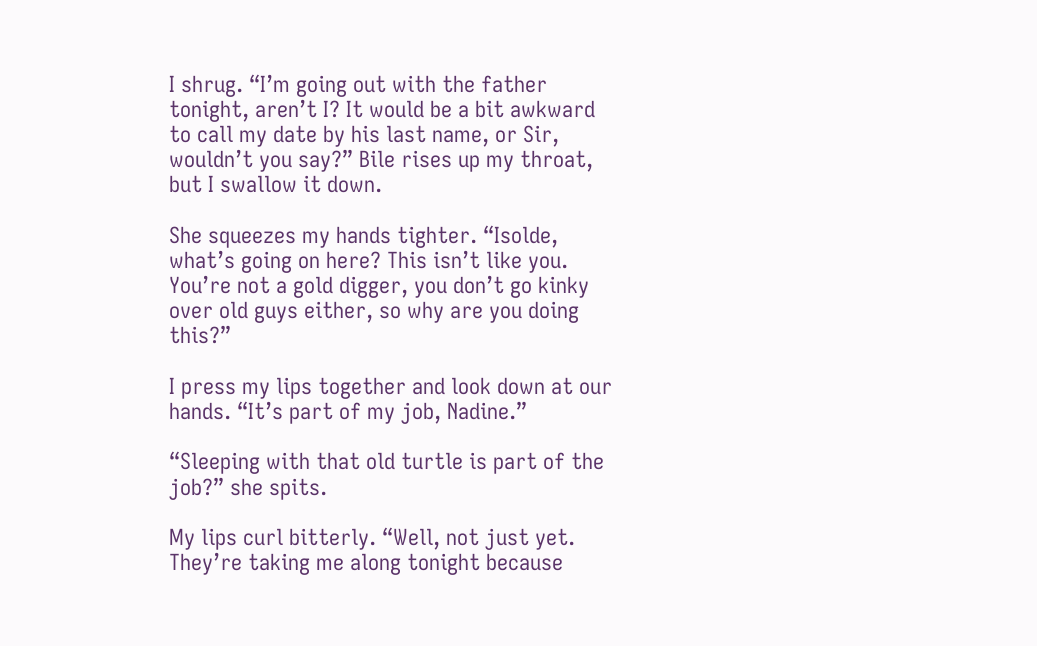I shrug. “I’m going out with the father tonight, aren’t I? It would be a bit awkward to call my date by his last name, or Sir, wouldn’t you say?” Bile rises up my throat, but I swallow it down.

She squeezes my hands tighter. “Isolde, what’s going on here? This isn’t like you. You’re not a gold digger, you don’t go kinky over old guys either, so why are you doing this?”

I press my lips together and look down at our hands. “It’s part of my job, Nadine.”

“Sleeping with that old turtle is part of the job?” she spits.

My lips curl bitterly. “Well, not just yet. They’re taking me along tonight because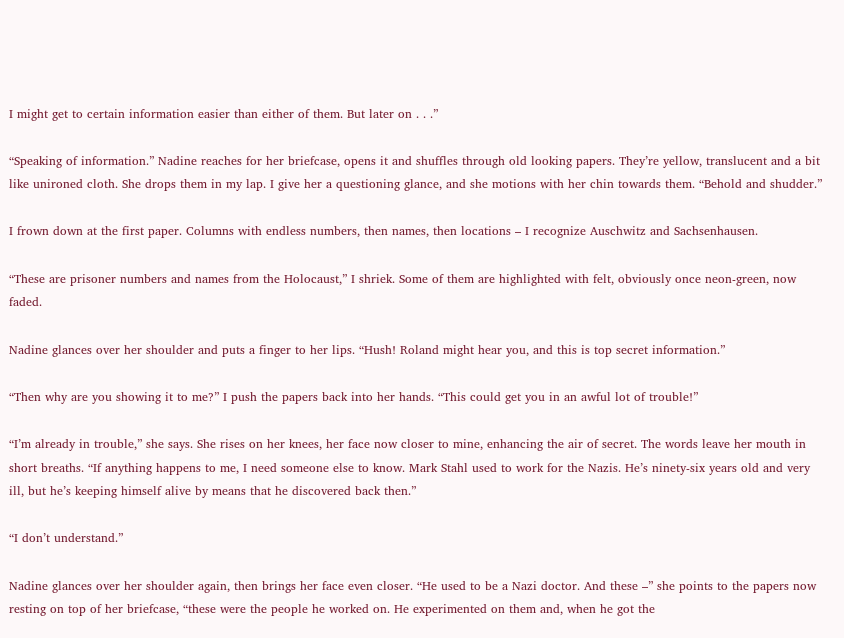I might get to certain information easier than either of them. But later on . . .”

“Speaking of information.” Nadine reaches for her briefcase, opens it and shuffles through old looking papers. They’re yellow, translucent and a bit like unironed cloth. She drops them in my lap. I give her a questioning glance, and she motions with her chin towards them. “Behold and shudder.”

I frown down at the first paper. Columns with endless numbers, then names, then locations – I recognize Auschwitz and Sachsenhausen.

“These are prisoner numbers and names from the Holocaust,” I shriek. Some of them are highlighted with felt, obviously once neon-green, now faded.

Nadine glances over her shoulder and puts a finger to her lips. “Hush! Roland might hear you, and this is top secret information.”

“Then why are you showing it to me?” I push the papers back into her hands. “This could get you in an awful lot of trouble!”

“I’m already in trouble,” she says. She rises on her knees, her face now closer to mine, enhancing the air of secret. The words leave her mouth in short breaths. “If anything happens to me, I need someone else to know. Mark Stahl used to work for the Nazis. He’s ninety-six years old and very ill, but he’s keeping himself alive by means that he discovered back then.”

“I don’t understand.”

Nadine glances over her shoulder again, then brings her face even closer. “He used to be a Nazi doctor. And these –” she points to the papers now resting on top of her briefcase, “these were the people he worked on. He experimented on them and, when he got the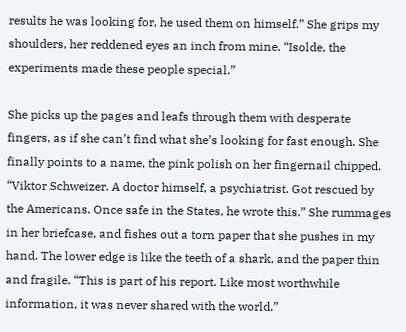results he was looking for, he used them on himself.” She grips my shoulders, her reddened eyes an inch from mine. “Isolde, the experiments made these people special.”

She picks up the pages and leafs through them with desperate fingers, as if she can’t find what she’s looking for fast enough. She finally points to a name, the pink polish on her fingernail chipped. “Viktor Schweizer. A doctor himself, a psychiatrist. Got rescued by the Americans. Once safe in the States, he wrote this.” She rummages in her briefcase, and fishes out a torn paper that she pushes in my hand. The lower edge is like the teeth of a shark, and the paper thin and fragile. “This is part of his report. Like most worthwhile information, it was never shared with the world.”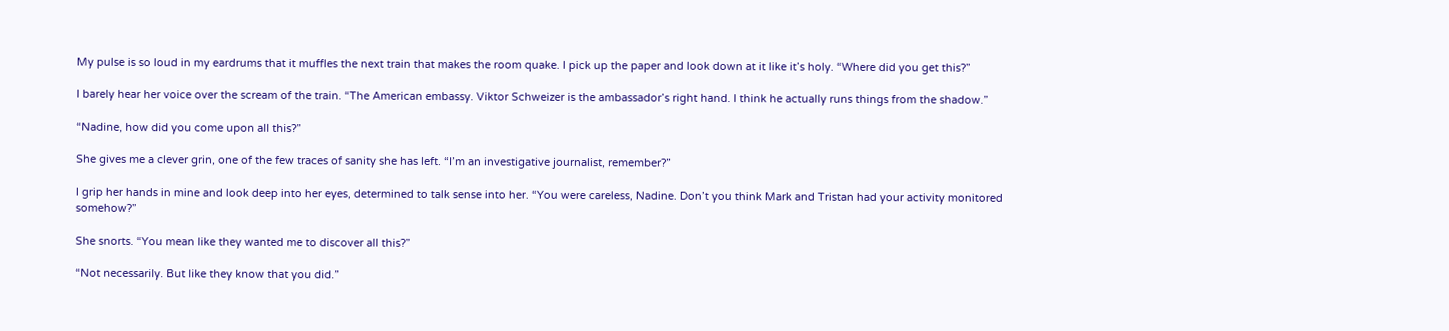My pulse is so loud in my eardrums that it muffles the next train that makes the room quake. I pick up the paper and look down at it like it’s holy. “Where did you get this?”

I barely hear her voice over the scream of the train. “The American embassy. Viktor Schweizer is the ambassador’s right hand. I think he actually runs things from the shadow.”

“Nadine, how did you come upon all this?”

She gives me a clever grin, one of the few traces of sanity she has left. “I’m an investigative journalist, remember?”

I grip her hands in mine and look deep into her eyes, determined to talk sense into her. “You were careless, Nadine. Don’t you think Mark and Tristan had your activity monitored somehow?”

She snorts. “You mean like they wanted me to discover all this?”

“Not necessarily. But like they know that you did.”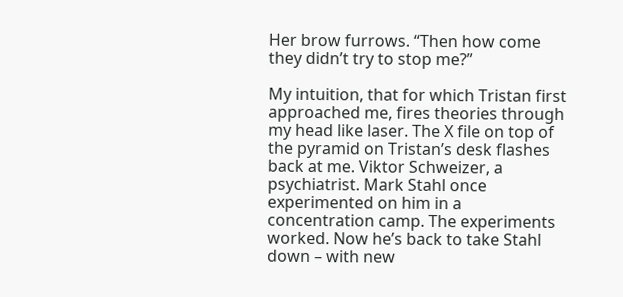Her brow furrows. “Then how come they didn’t try to stop me?”

My intuition, that for which Tristan first approached me, fires theories through my head like laser. The X file on top of the pyramid on Tristan’s desk flashes back at me. Viktor Schweizer, a psychiatrist. Mark Stahl once experimented on him in a concentration camp. The experiments worked. Now he’s back to take Stahl down – with new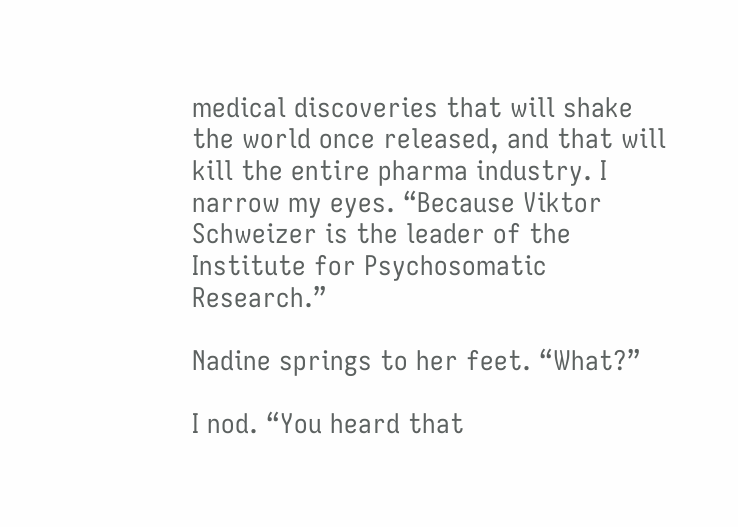medical discoveries that will shake the world once released, and that will kill the entire pharma industry. I narrow my eyes. “Because Viktor Schweizer is the leader of the Institute for Psychosomatic Research.”

Nadine springs to her feet. “What?”

I nod. “You heard that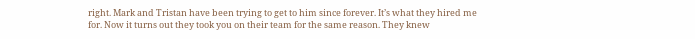right. Mark and Tristan have been trying to get to him since forever. It’s what they hired me for. Now it turns out they took you on their team for the same reason. They knew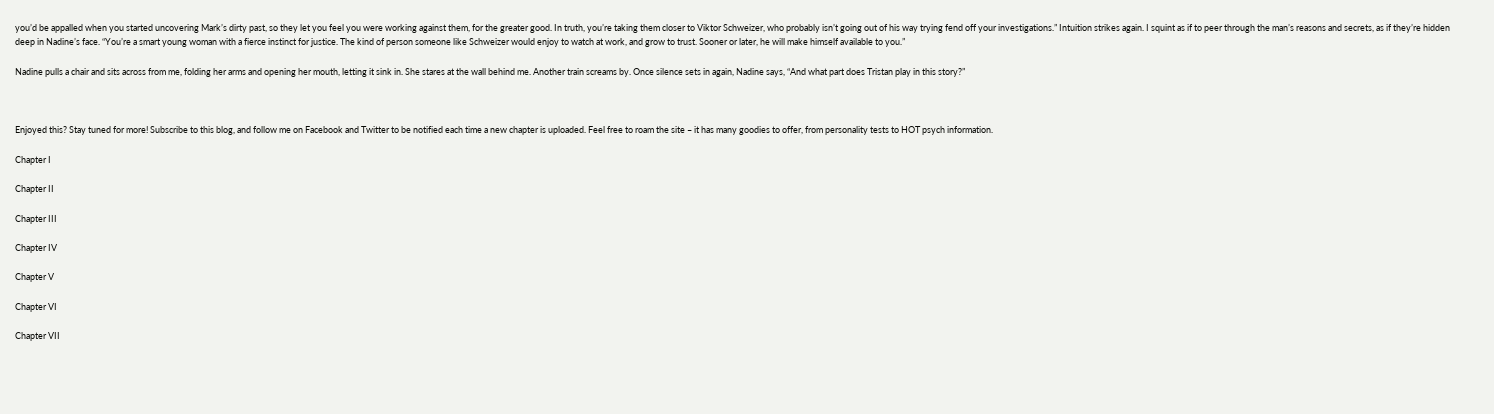you’d be appalled when you started uncovering Mark’s dirty past, so they let you feel you were working against them, for the greater good. In truth, you’re taking them closer to Viktor Schweizer, who probably isn’t going out of his way trying fend off your investigations.” Intuition strikes again. I squint as if to peer through the man’s reasons and secrets, as if they’re hidden deep in Nadine’s face. “You’re a smart young woman with a fierce instinct for justice. The kind of person someone like Schweizer would enjoy to watch at work, and grow to trust. Sooner or later, he will make himself available to you.”

Nadine pulls a chair and sits across from me, folding her arms and opening her mouth, letting it sink in. She stares at the wall behind me. Another train screams by. Once silence sets in again, Nadine says, “And what part does Tristan play in this story?”



Enjoyed this? Stay tuned for more! Subscribe to this blog, and follow me on Facebook and Twitter to be notified each time a new chapter is uploaded. Feel free to roam the site – it has many goodies to offer, from personality tests to HOT psych information.

Chapter I

Chapter II

Chapter III

Chapter IV

Chapter V

Chapter VI

Chapter VII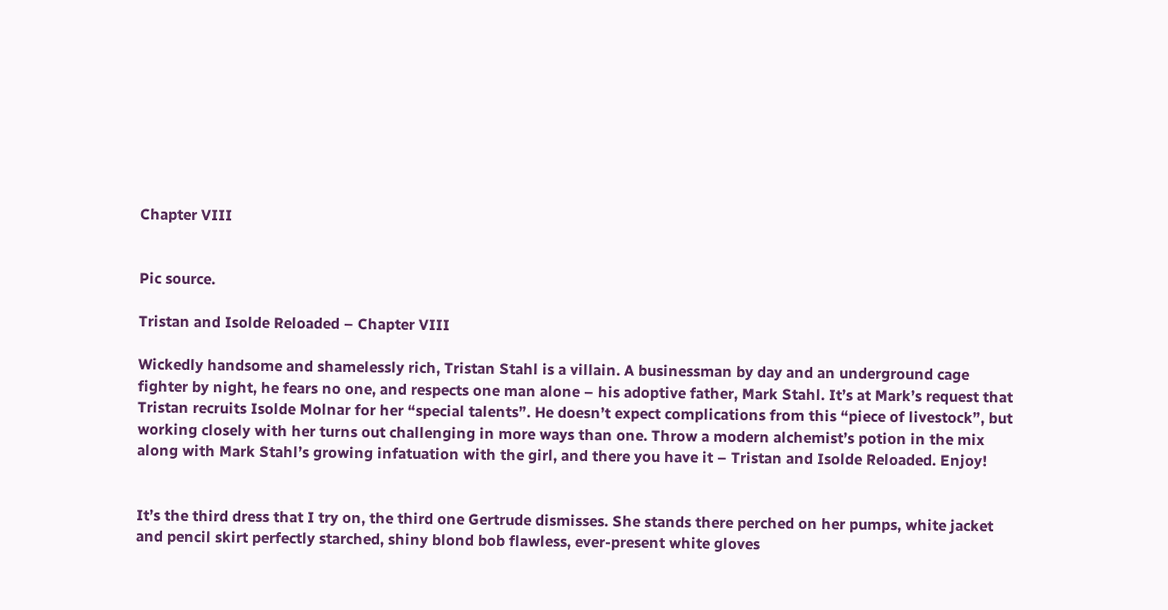Chapter VIII


Pic source.

Tristan and Isolde Reloaded – Chapter VIII

Wickedly handsome and shamelessly rich, Tristan Stahl is a villain. A businessman by day and an underground cage fighter by night, he fears no one, and respects one man alone – his adoptive father, Mark Stahl. It’s at Mark’s request that Tristan recruits Isolde Molnar for her “special talents”. He doesn’t expect complications from this “piece of livestock”, but working closely with her turns out challenging in more ways than one. Throw a modern alchemist’s potion in the mix along with Mark Stahl’s growing infatuation with the girl, and there you have it – Tristan and Isolde Reloaded. Enjoy!


It’s the third dress that I try on, the third one Gertrude dismisses. She stands there perched on her pumps, white jacket and pencil skirt perfectly starched, shiny blond bob flawless, ever-present white gloves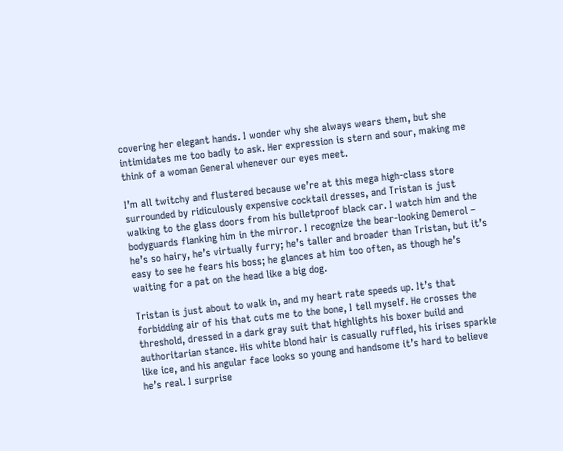covering her elegant hands. I wonder why she always wears them, but she intimidates me too badly to ask. Her expression is stern and sour, making me think of a woman General whenever our eyes meet.

I’m all twitchy and flustered because we’re at this mega high-class store surrounded by ridiculously expensive cocktail dresses, and Tristan is just walking to the glass doors from his bulletproof black car. I watch him and the bodyguards flanking him in the mirror. I recognize the bear-looking Demerol – he’s so hairy, he’s virtually furry; he’s taller and broader than Tristan, but it’s easy to see he fears his boss; he glances at him too often, as though he’s waiting for a pat on the head like a big dog.

Tristan is just about to walk in, and my heart rate speeds up. It’s that forbidding air of his that cuts me to the bone, I tell myself. He crosses the threshold, dressed in a dark gray suit that highlights his boxer build and authoritarian stance. His white blond hair is casually ruffled, his irises sparkle like ice, and his angular face looks so young and handsome it’s hard to believe he’s real. I surprise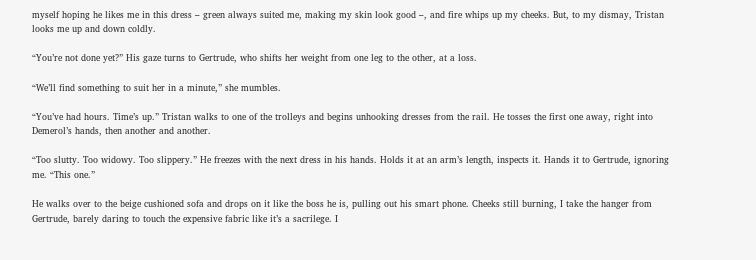myself hoping he likes me in this dress – green always suited me, making my skin look good –, and fire whips up my cheeks. But, to my dismay, Tristan looks me up and down coldly.

“You’re not done yet?” His gaze turns to Gertrude, who shifts her weight from one leg to the other, at a loss.

“We’ll find something to suit her in a minute,” she mumbles.

“You’ve had hours. Time’s up.” Tristan walks to one of the trolleys and begins unhooking dresses from the rail. He tosses the first one away, right into Demerol’s hands, then another and another.

“Too slutty. Too widowy. Too slippery.” He freezes with the next dress in his hands. Holds it at an arm’s length, inspects it. Hands it to Gertrude, ignoring me. “This one.”

He walks over to the beige cushioned sofa and drops on it like the boss he is, pulling out his smart phone. Cheeks still burning, I take the hanger from Gertrude, barely daring to touch the expensive fabric like it’s a sacrilege. I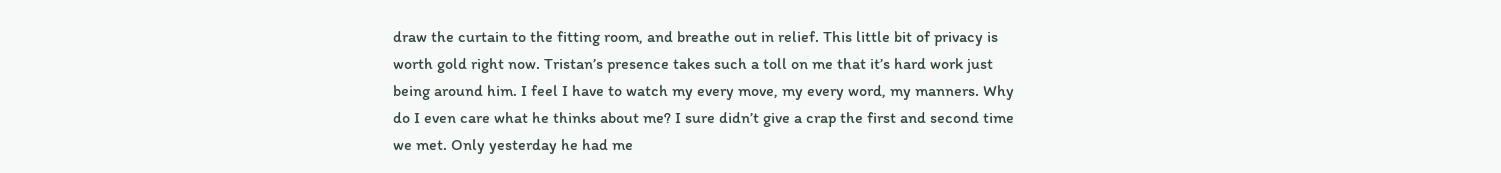draw the curtain to the fitting room, and breathe out in relief. This little bit of privacy is worth gold right now. Tristan’s presence takes such a toll on me that it’s hard work just being around him. I feel I have to watch my every move, my every word, my manners. Why do I even care what he thinks about me? I sure didn’t give a crap the first and second time we met. Only yesterday he had me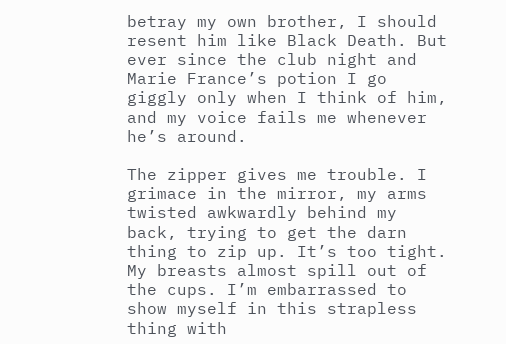betray my own brother, I should resent him like Black Death. But ever since the club night and Marie France’s potion I go giggly only when I think of him, and my voice fails me whenever he’s around.

The zipper gives me trouble. I grimace in the mirror, my arms twisted awkwardly behind my back, trying to get the darn thing to zip up. It’s too tight. My breasts almost spill out of the cups. I’m embarrassed to show myself in this strapless thing with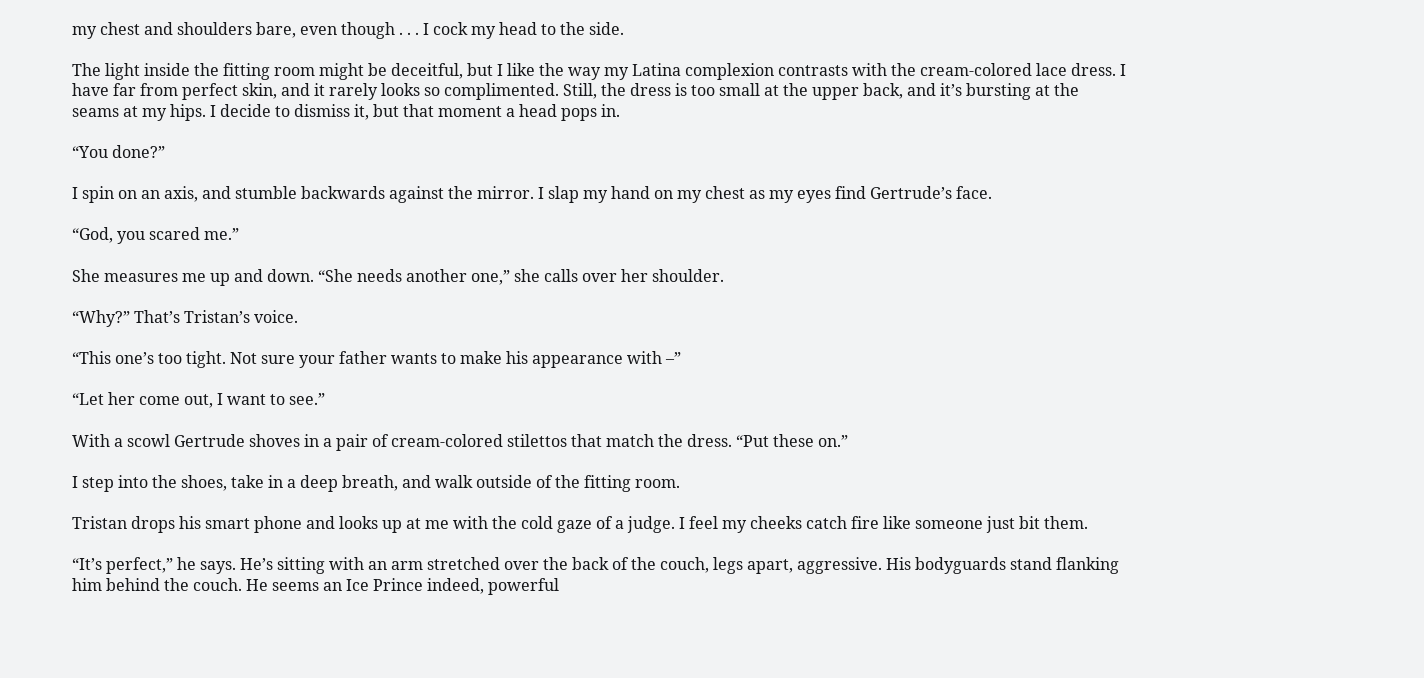my chest and shoulders bare, even though . . . I cock my head to the side.

The light inside the fitting room might be deceitful, but I like the way my Latina complexion contrasts with the cream-colored lace dress. I have far from perfect skin, and it rarely looks so complimented. Still, the dress is too small at the upper back, and it’s bursting at the seams at my hips. I decide to dismiss it, but that moment a head pops in.

“You done?”

I spin on an axis, and stumble backwards against the mirror. I slap my hand on my chest as my eyes find Gertrude’s face.

“God, you scared me.”

She measures me up and down. “She needs another one,” she calls over her shoulder.

“Why?” That’s Tristan’s voice.

“This one’s too tight. Not sure your father wants to make his appearance with –”

“Let her come out, I want to see.”

With a scowl Gertrude shoves in a pair of cream-colored stilettos that match the dress. “Put these on.”

I step into the shoes, take in a deep breath, and walk outside of the fitting room.

Tristan drops his smart phone and looks up at me with the cold gaze of a judge. I feel my cheeks catch fire like someone just bit them.

“It’s perfect,” he says. He’s sitting with an arm stretched over the back of the couch, legs apart, aggressive. His bodyguards stand flanking him behind the couch. He seems an Ice Prince indeed, powerful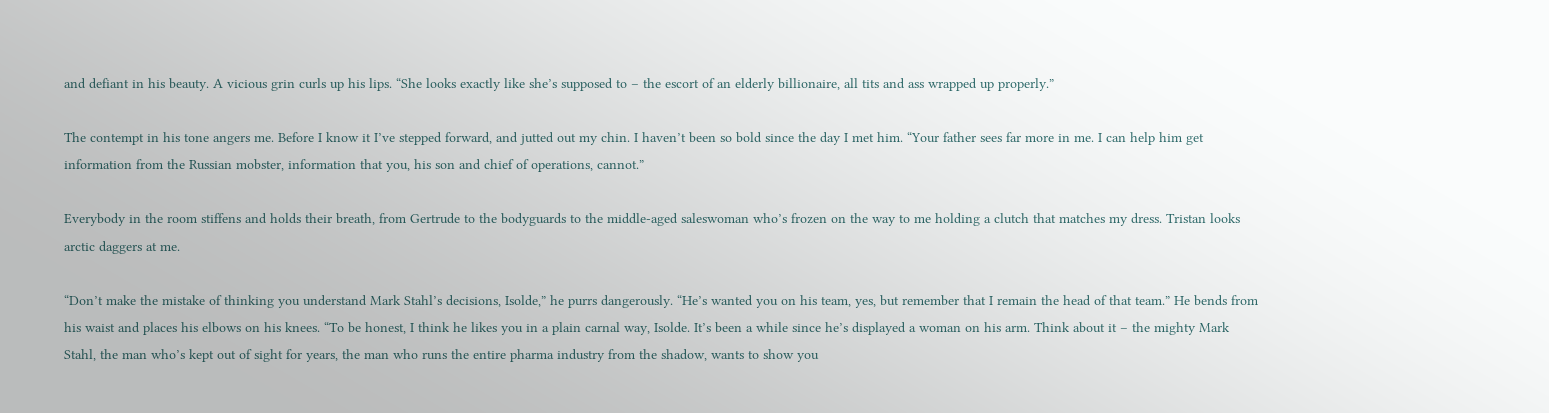and defiant in his beauty. A vicious grin curls up his lips. “She looks exactly like she’s supposed to – the escort of an elderly billionaire, all tits and ass wrapped up properly.”

The contempt in his tone angers me. Before I know it I’ve stepped forward, and jutted out my chin. I haven’t been so bold since the day I met him. “Your father sees far more in me. I can help him get information from the Russian mobster, information that you, his son and chief of operations, cannot.”

Everybody in the room stiffens and holds their breath, from Gertrude to the bodyguards to the middle-aged saleswoman who’s frozen on the way to me holding a clutch that matches my dress. Tristan looks arctic daggers at me.

“Don’t make the mistake of thinking you understand Mark Stahl’s decisions, Isolde,” he purrs dangerously. “He’s wanted you on his team, yes, but remember that I remain the head of that team.” He bends from his waist and places his elbows on his knees. “To be honest, I think he likes you in a plain carnal way, Isolde. It’s been a while since he’s displayed a woman on his arm. Think about it – the mighty Mark Stahl, the man who’s kept out of sight for years, the man who runs the entire pharma industry from the shadow, wants to show you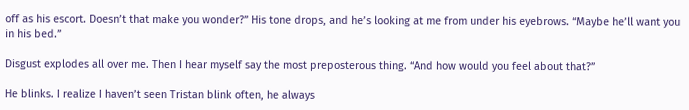off as his escort. Doesn’t that make you wonder?” His tone drops, and he’s looking at me from under his eyebrows. “Maybe he’ll want you in his bed.”

Disgust explodes all over me. Then I hear myself say the most preposterous thing. “And how would you feel about that?”

He blinks. I realize I haven’t seen Tristan blink often, he always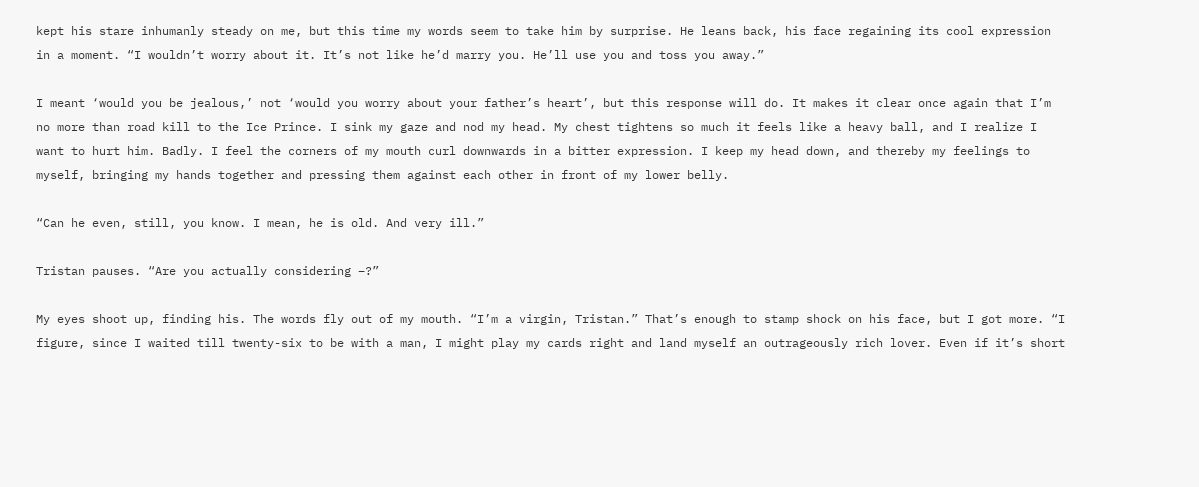kept his stare inhumanly steady on me, but this time my words seem to take him by surprise. He leans back, his face regaining its cool expression in a moment. “I wouldn’t worry about it. It’s not like he’d marry you. He’ll use you and toss you away.”

I meant ‘would you be jealous,’ not ‘would you worry about your father’s heart’, but this response will do. It makes it clear once again that I’m no more than road kill to the Ice Prince. I sink my gaze and nod my head. My chest tightens so much it feels like a heavy ball, and I realize I want to hurt him. Badly. I feel the corners of my mouth curl downwards in a bitter expression. I keep my head down, and thereby my feelings to myself, bringing my hands together and pressing them against each other in front of my lower belly.

“Can he even, still, you know. I mean, he is old. And very ill.”

Tristan pauses. “Are you actually considering –?”

My eyes shoot up, finding his. The words fly out of my mouth. “I’m a virgin, Tristan.” That’s enough to stamp shock on his face, but I got more. “I figure, since I waited till twenty-six to be with a man, I might play my cards right and land myself an outrageously rich lover. Even if it’s short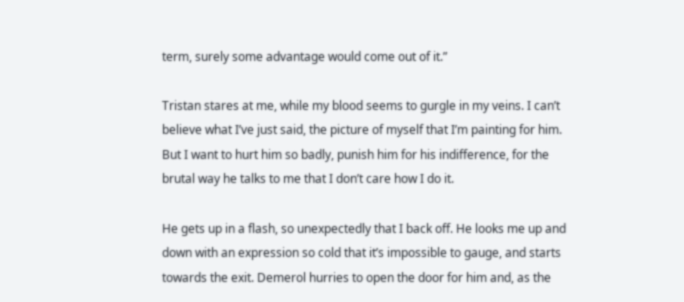term, surely some advantage would come out of it.”

Tristan stares at me, while my blood seems to gurgle in my veins. I can’t believe what I’ve just said, the picture of myself that I’m painting for him. But I want to hurt him so badly, punish him for his indifference, for the brutal way he talks to me that I don’t care how I do it.

He gets up in a flash, so unexpectedly that I back off. He looks me up and down with an expression so cold that it’s impossible to gauge, and starts towards the exit. Demerol hurries to open the door for him and, as the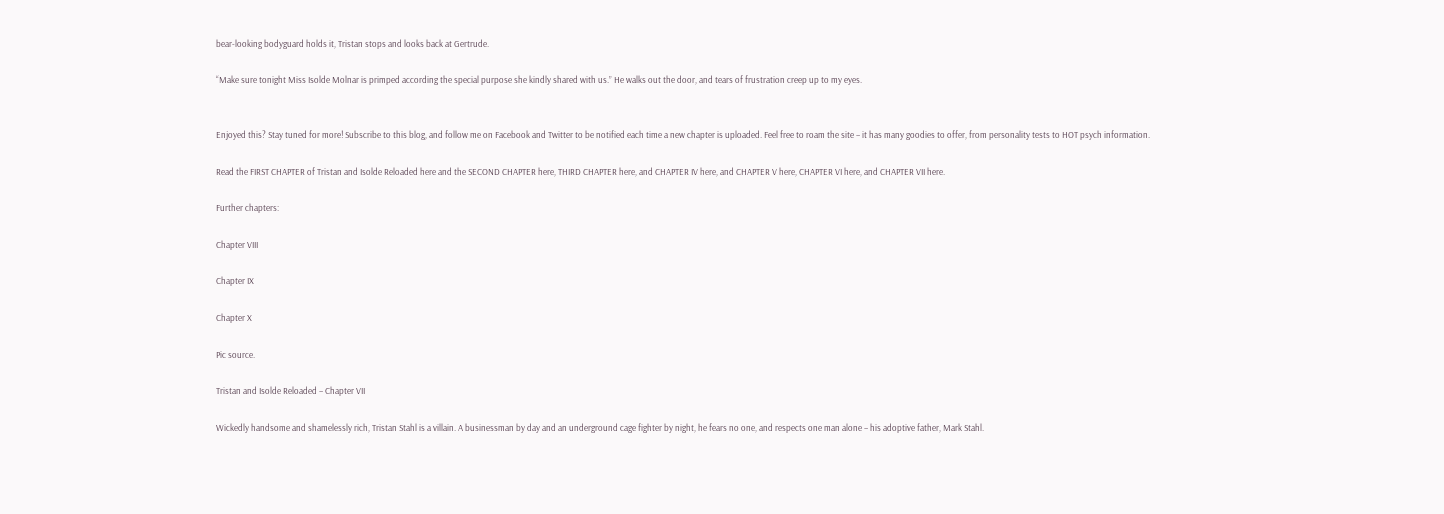bear-looking bodyguard holds it, Tristan stops and looks back at Gertrude.

“Make sure tonight Miss Isolde Molnar is primped according the special purpose she kindly shared with us.” He walks out the door, and tears of frustration creep up to my eyes.


Enjoyed this? Stay tuned for more! Subscribe to this blog, and follow me on Facebook and Twitter to be notified each time a new chapter is uploaded. Feel free to roam the site – it has many goodies to offer, from personality tests to HOT psych information.

Read the FIRST CHAPTER of Tristan and Isolde Reloaded here and the SECOND CHAPTER here, THIRD CHAPTER here, and CHAPTER IV here, and CHAPTER V here, CHAPTER VI here, and CHAPTER VII here.

Further chapters:

Chapter VIII

Chapter IX

Chapter X

Pic source.

Tristan and Isolde Reloaded – Chapter VII

Wickedly handsome and shamelessly rich, Tristan Stahl is a villain. A businessman by day and an underground cage fighter by night, he fears no one, and respects one man alone – his adoptive father, Mark Stahl.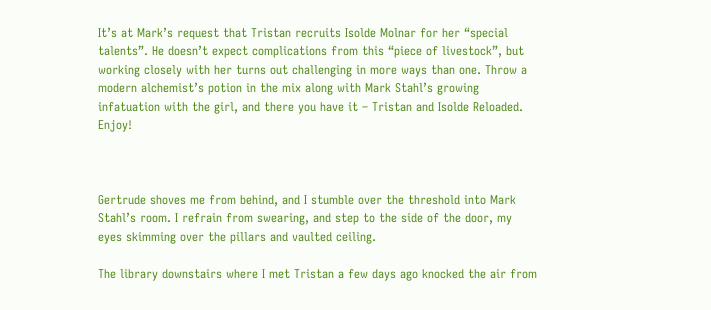It’s at Mark’s request that Tristan recruits Isolde Molnar for her “special talents”. He doesn’t expect complications from this “piece of livestock”, but working closely with her turns out challenging in more ways than one. Throw a modern alchemist’s potion in the mix along with Mark Stahl’s growing infatuation with the girl, and there you have it – Tristan and Isolde Reloaded. Enjoy!



Gertrude shoves me from behind, and I stumble over the threshold into Mark Stahl’s room. I refrain from swearing, and step to the side of the door, my eyes skimming over the pillars and vaulted ceiling.

The library downstairs where I met Tristan a few days ago knocked the air from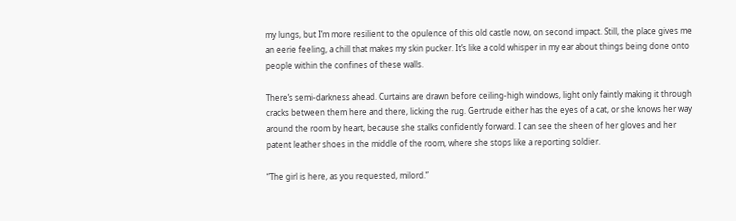my lungs, but I’m more resilient to the opulence of this old castle now, on second impact. Still, the place gives me an eerie feeling, a chill that makes my skin pucker. It’s like a cold whisper in my ear about things being done onto people within the confines of these walls.

There’s semi-darkness ahead. Curtains are drawn before ceiling-high windows, light only faintly making it through cracks between them here and there, licking the rug. Gertrude either has the eyes of a cat, or she knows her way around the room by heart, because she stalks confidently forward. I can see the sheen of her gloves and her patent leather shoes in the middle of the room, where she stops like a reporting soldier.

“The girl is here, as you requested, milord.”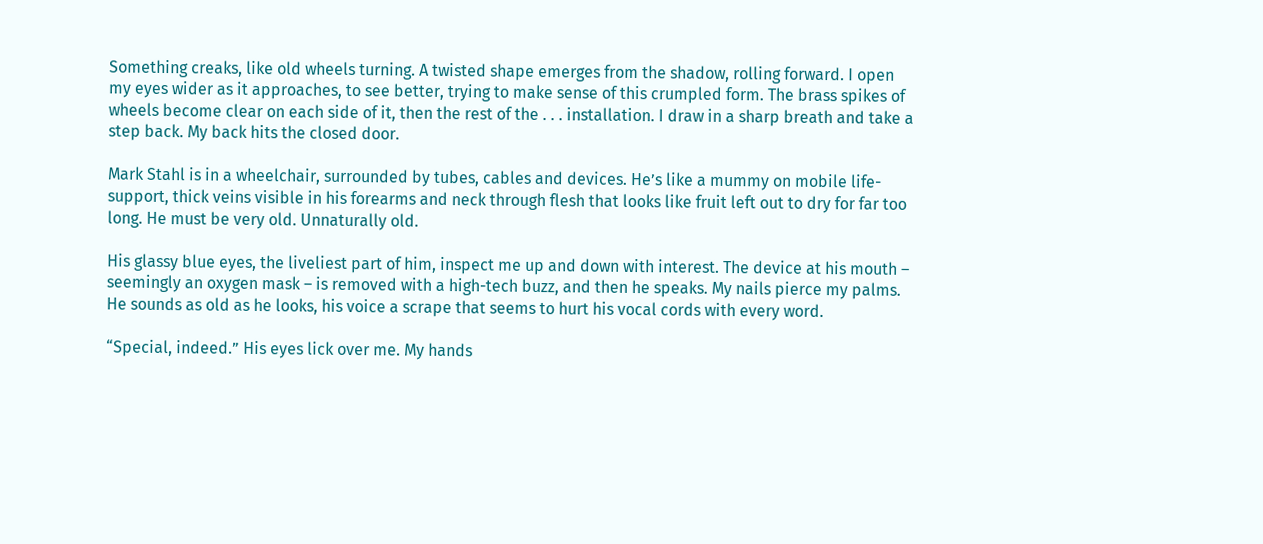Something creaks, like old wheels turning. A twisted shape emerges from the shadow, rolling forward. I open my eyes wider as it approaches, to see better, trying to make sense of this crumpled form. The brass spikes of wheels become clear on each side of it, then the rest of the . . . installation. I draw in a sharp breath and take a step back. My back hits the closed door.

Mark Stahl is in a wheelchair, surrounded by tubes, cables and devices. He’s like a mummy on mobile life-support, thick veins visible in his forearms and neck through flesh that looks like fruit left out to dry for far too long. He must be very old. Unnaturally old.

His glassy blue eyes, the liveliest part of him, inspect me up and down with interest. The device at his mouth – seemingly an oxygen mask – is removed with a high-tech buzz, and then he speaks. My nails pierce my palms. He sounds as old as he looks, his voice a scrape that seems to hurt his vocal cords with every word.

“Special, indeed.” His eyes lick over me. My hands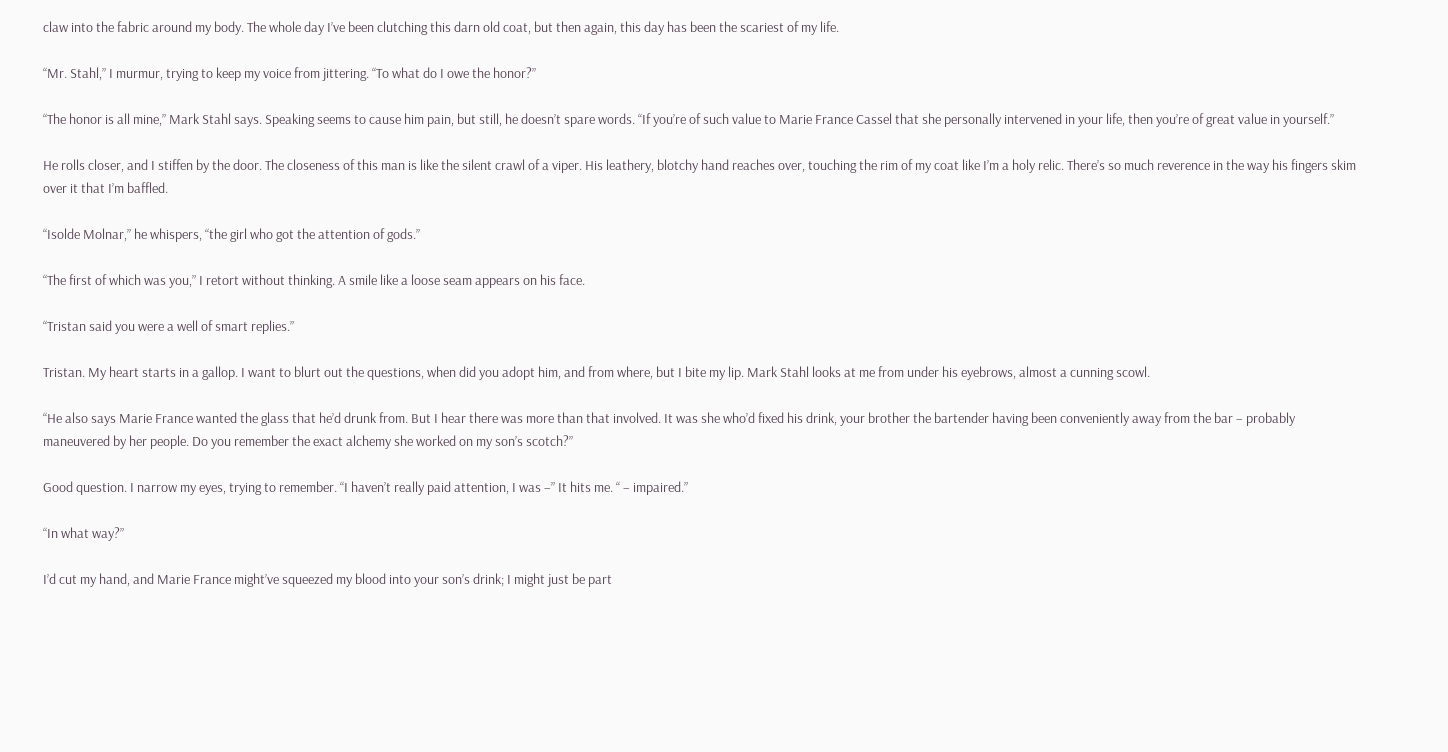claw into the fabric around my body. The whole day I’ve been clutching this darn old coat, but then again, this day has been the scariest of my life.

“Mr. Stahl,” I murmur, trying to keep my voice from jittering. “To what do I owe the honor?”

“The honor is all mine,” Mark Stahl says. Speaking seems to cause him pain, but still, he doesn’t spare words. “If you’re of such value to Marie France Cassel that she personally intervened in your life, then you’re of great value in yourself.”

He rolls closer, and I stiffen by the door. The closeness of this man is like the silent crawl of a viper. His leathery, blotchy hand reaches over, touching the rim of my coat like I’m a holy relic. There’s so much reverence in the way his fingers skim over it that I’m baffled.

“Isolde Molnar,” he whispers, “the girl who got the attention of gods.”

“The first of which was you,” I retort without thinking. A smile like a loose seam appears on his face.

“Tristan said you were a well of smart replies.”

Tristan. My heart starts in a gallop. I want to blurt out the questions, when did you adopt him, and from where, but I bite my lip. Mark Stahl looks at me from under his eyebrows, almost a cunning scowl.

“He also says Marie France wanted the glass that he’d drunk from. But I hear there was more than that involved. It was she who’d fixed his drink, your brother the bartender having been conveniently away from the bar – probably maneuvered by her people. Do you remember the exact alchemy she worked on my son’s scotch?”

Good question. I narrow my eyes, trying to remember. “I haven’t really paid attention, I was –” It hits me. “ – impaired.”

“In what way?”

I’d cut my hand, and Marie France might’ve squeezed my blood into your son’s drink; I might just be part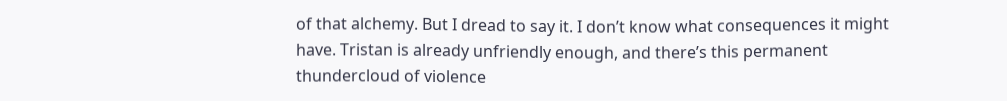of that alchemy. But I dread to say it. I don’t know what consequences it might have. Tristan is already unfriendly enough, and there’s this permanent thundercloud of violence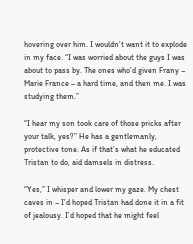hovering over him. I wouldn’t want it to explode in my face. “I was worried about the guys I was about to pass by. The ones who’d given Frany – Marie France – a hard time, and then me. I was studying them.”

“I hear my son took care of those pricks after your talk, yes?” He has a gentlemanly, protective tone. As if that’s what he educated Tristan to do, aid damsels in distress.

“Yes,” I whisper and lower my gaze. My chest caves in – I’d hoped Tristan had done it in a fit of jealousy. I’d hoped that he might feel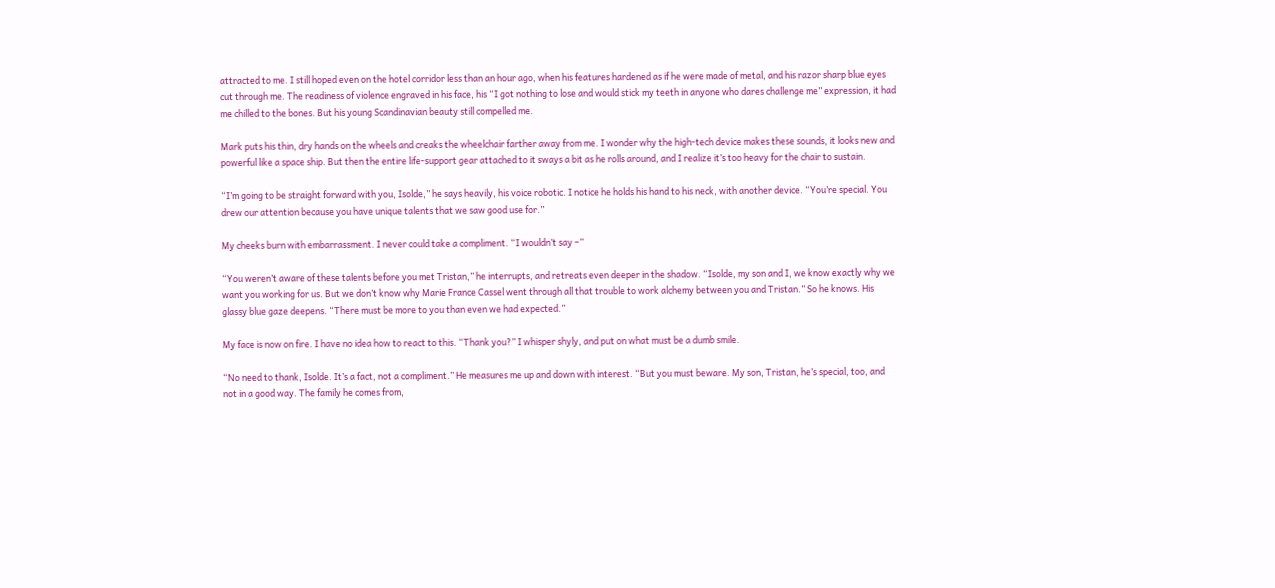attracted to me. I still hoped even on the hotel corridor less than an hour ago, when his features hardened as if he were made of metal, and his razor sharp blue eyes cut through me. The readiness of violence engraved in his face, his “I got nothing to lose and would stick my teeth in anyone who dares challenge me” expression, it had me chilled to the bones. But his young Scandinavian beauty still compelled me.

Mark puts his thin, dry hands on the wheels and creaks the wheelchair farther away from me. I wonder why the high-tech device makes these sounds, it looks new and powerful like a space ship. But then the entire life-support gear attached to it sways a bit as he rolls around, and I realize it’s too heavy for the chair to sustain.

“I’m going to be straight forward with you, Isolde,” he says heavily, his voice robotic. I notice he holds his hand to his neck, with another device. “You’re special. You drew our attention because you have unique talents that we saw good use for.”

My cheeks burn with embarrassment. I never could take a compliment. “I wouldn’t say –”

“You weren’t aware of these talents before you met Tristan,” he interrupts, and retreats even deeper in the shadow. “Isolde, my son and I, we know exactly why we want you working for us. But we don’t know why Marie France Cassel went through all that trouble to work alchemy between you and Tristan.” So he knows. His glassy blue gaze deepens. “There must be more to you than even we had expected.”

My face is now on fire. I have no idea how to react to this. “Thank you?” I whisper shyly, and put on what must be a dumb smile.

“No need to thank, Isolde. It’s a fact, not a compliment.” He measures me up and down with interest. “But you must beware. My son, Tristan, he’s special, too, and not in a good way. The family he comes from,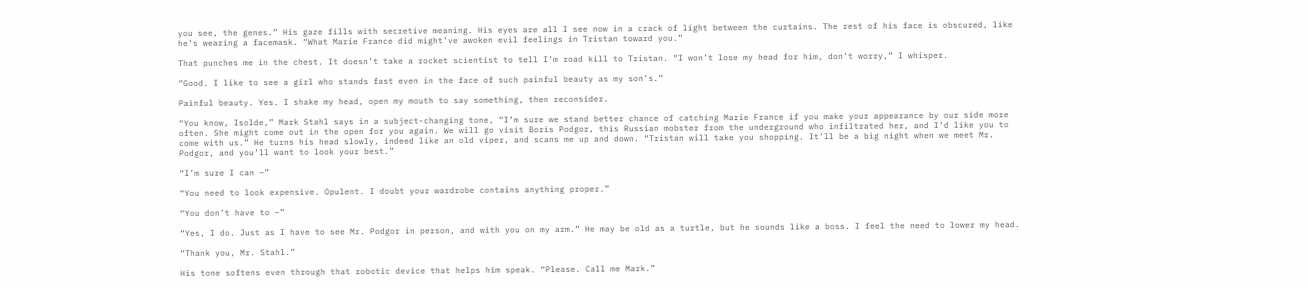you see, the genes.” His gaze fills with secretive meaning. His eyes are all I see now in a crack of light between the curtains. The rest of his face is obscured, like he’s wearing a facemask. “What Marie France did might’ve awoken evil feelings in Tristan toward you.”

That punches me in the chest. It doesn’t take a rocket scientist to tell I’m road kill to Tristan. “I won’t lose my head for him, don’t worry,” I whisper.

“Good. I like to see a girl who stands fast even in the face of such painful beauty as my son’s.”

Painful beauty. Yes. I shake my head, open my mouth to say something, then reconsider.

“You know, Isolde,” Mark Stahl says in a subject-changing tone, “I’m sure we stand better chance of catching Marie France if you make your appearance by our side more often. She might come out in the open for you again. We will go visit Boris Podgor, this Russian mobster from the underground who infiltrated her, and I’d like you to come with us.” He turns his head slowly, indeed like an old viper, and scans me up and down. “Tristan will take you shopping. It’ll be a big night when we meet Mr. Podgor, and you’ll want to look your best.”

“I’m sure I can –”

“You need to look expensive. Opulent. I doubt your wardrobe contains anything proper.”

“You don’t have to –”

“Yes, I do. Just as I have to see Mr. Podgor in person, and with you on my arm.” He may be old as a turtle, but he sounds like a boss. I feel the need to lower my head.

“Thank you, Mr. Stahl.”

His tone softens even through that robotic device that helps him speak. “Please. Call me Mark.”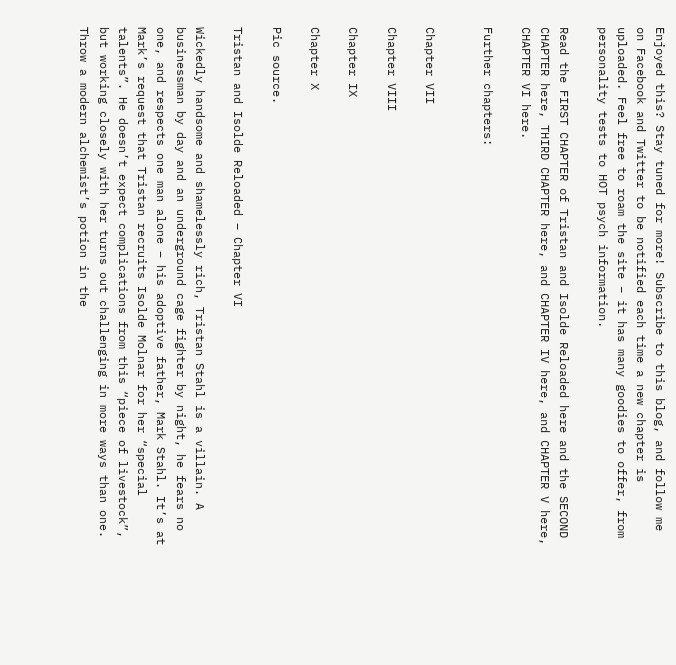Enjoyed this? Stay tuned for more! Subscribe to this blog, and follow me on Facebook and Twitter to be notified each time a new chapter is uploaded. Feel free to roam the site – it has many goodies to offer, from personality tests to HOT psych information.

Read the FIRST CHAPTER of Tristan and Isolde Reloaded here and the SECOND CHAPTER here, THIRD CHAPTER here, and CHAPTER IV here, and CHAPTER V here, CHAPTER VI here.

Further chapters:


Chapter VII

Chapter VIII

Chapter IX

Chapter X

Pic source.

Tristan and Isolde Reloaded – Chapter VI

Wickedly handsome and shamelessly rich, Tristan Stahl is a villain. A businessman by day and an underground cage fighter by night, he fears no one, and respects one man alone – his adoptive father, Mark Stahl. It’s at Mark’s request that Tristan recruits Isolde Molnar for her “special talents”. He doesn’t expect complications from this “piece of livestock”, but working closely with her turns out challenging in more ways than one. Throw a modern alchemist’s potion in the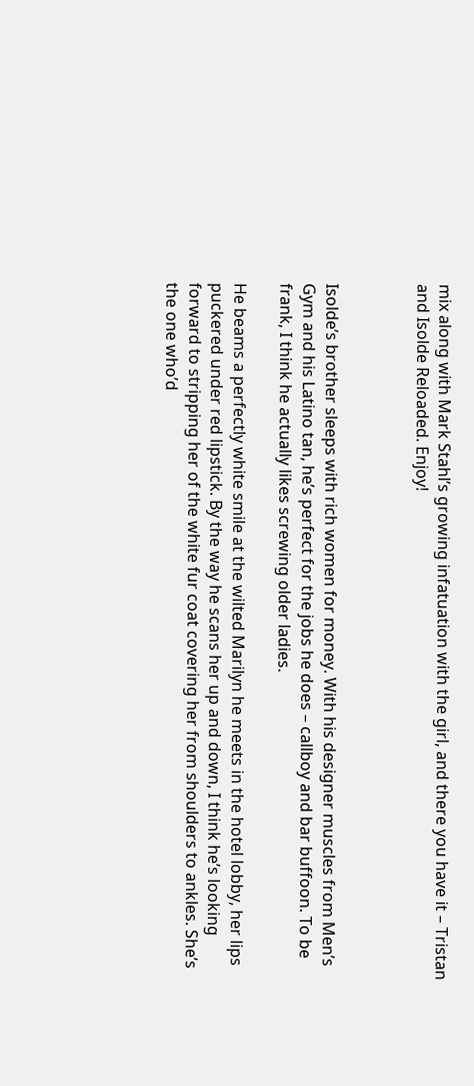mix along with Mark Stahl’s growing infatuation with the girl, and there you have it – Tristan and Isolde Reloaded. Enjoy!



Isolde’s brother sleeps with rich women for money. With his designer muscles from Men’s Gym and his Latino tan, he’s perfect for the jobs he does – callboy and bar buffoon. To be frank, I think he actually likes screwing older ladies.

He beams a perfectly white smile at the wilted Marilyn he meets in the hotel lobby, her lips puckered under red lipstick. By the way he scans her up and down, I think he’s looking forward to stripping her of the white fur coat covering her from shoulders to ankles. She’s the one who’d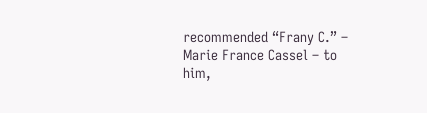recommended “Frany C.” – Marie France Cassel – to him,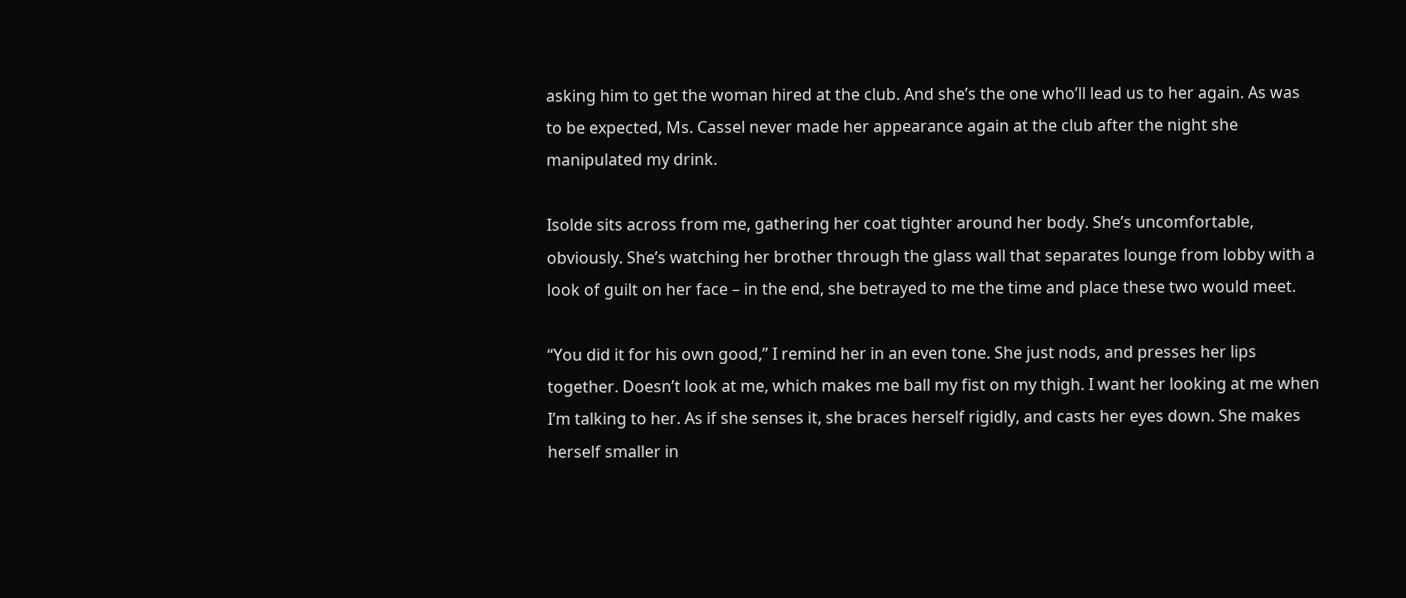asking him to get the woman hired at the club. And she’s the one who’ll lead us to her again. As was to be expected, Ms. Cassel never made her appearance again at the club after the night she manipulated my drink.

Isolde sits across from me, gathering her coat tighter around her body. She’s uncomfortable, obviously. She’s watching her brother through the glass wall that separates lounge from lobby with a look of guilt on her face – in the end, she betrayed to me the time and place these two would meet.

“You did it for his own good,” I remind her in an even tone. She just nods, and presses her lips together. Doesn’t look at me, which makes me ball my fist on my thigh. I want her looking at me when I’m talking to her. As if she senses it, she braces herself rigidly, and casts her eyes down. She makes herself smaller in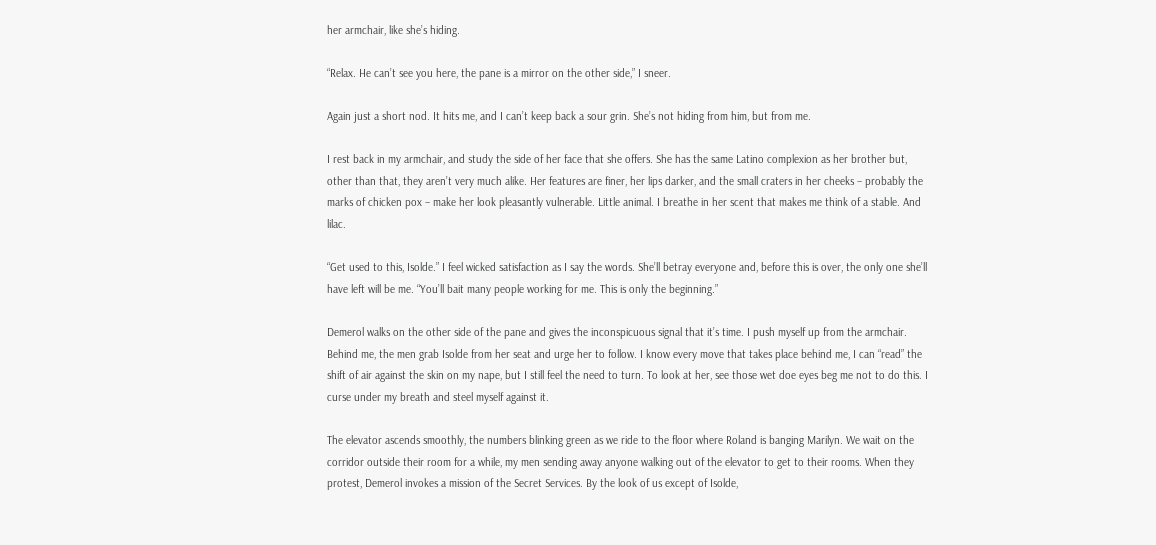her armchair, like she’s hiding.

“Relax. He can’t see you here, the pane is a mirror on the other side,” I sneer.

Again just a short nod. It hits me, and I can’t keep back a sour grin. She’s not hiding from him, but from me.

I rest back in my armchair, and study the side of her face that she offers. She has the same Latino complexion as her brother but, other than that, they aren’t very much alike. Her features are finer, her lips darker, and the small craters in her cheeks – probably the marks of chicken pox – make her look pleasantly vulnerable. Little animal. I breathe in her scent that makes me think of a stable. And lilac.

“Get used to this, Isolde.” I feel wicked satisfaction as I say the words. She’ll betray everyone and, before this is over, the only one she’ll have left will be me. “You’ll bait many people working for me. This is only the beginning.”

Demerol walks on the other side of the pane and gives the inconspicuous signal that it’s time. I push myself up from the armchair. Behind me, the men grab Isolde from her seat and urge her to follow. I know every move that takes place behind me, I can “read” the shift of air against the skin on my nape, but I still feel the need to turn. To look at her, see those wet doe eyes beg me not to do this. I curse under my breath and steel myself against it.

The elevator ascends smoothly, the numbers blinking green as we ride to the floor where Roland is banging Marilyn. We wait on the corridor outside their room for a while, my men sending away anyone walking out of the elevator to get to their rooms. When they protest, Demerol invokes a mission of the Secret Services. By the look of us except of Isolde,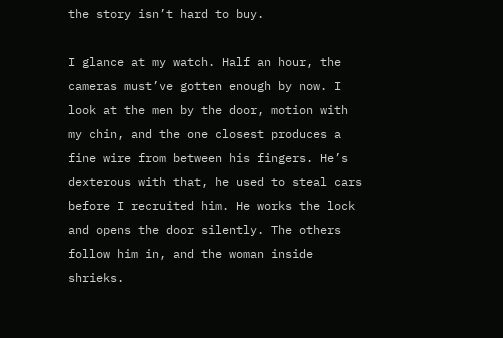the story isn’t hard to buy.

I glance at my watch. Half an hour, the cameras must’ve gotten enough by now. I look at the men by the door, motion with my chin, and the one closest produces a fine wire from between his fingers. He’s dexterous with that, he used to steal cars before I recruited him. He works the lock and opens the door silently. The others follow him in, and the woman inside shrieks.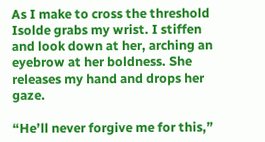As I make to cross the threshold Isolde grabs my wrist. I stiffen and look down at her, arching an eyebrow at her boldness. She releases my hand and drops her gaze.

“He’ll never forgive me for this,”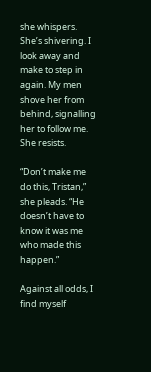she whispers. She’s shivering. I look away and make to step in again. My men shove her from behind, signalling her to follow me. She resists.

“Don’t make me do this, Tristan,” she pleads. “He doesn’t have to know it was me who made this happen.”

Against all odds, I find myself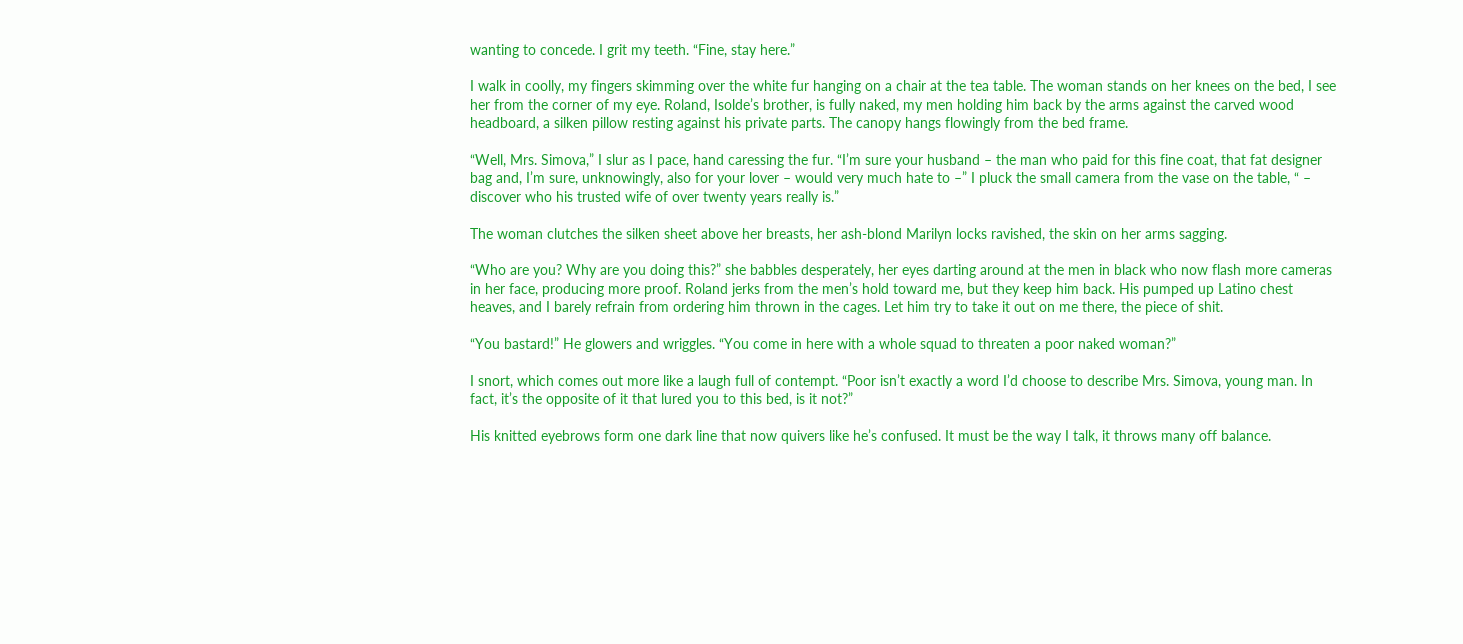wanting to concede. I grit my teeth. “Fine, stay here.”

I walk in coolly, my fingers skimming over the white fur hanging on a chair at the tea table. The woman stands on her knees on the bed, I see her from the corner of my eye. Roland, Isolde’s brother, is fully naked, my men holding him back by the arms against the carved wood headboard, a silken pillow resting against his private parts. The canopy hangs flowingly from the bed frame.

“Well, Mrs. Simova,” I slur as I pace, hand caressing the fur. “I’m sure your husband – the man who paid for this fine coat, that fat designer bag and, I’m sure, unknowingly, also for your lover – would very much hate to –” I pluck the small camera from the vase on the table, “ – discover who his trusted wife of over twenty years really is.”

The woman clutches the silken sheet above her breasts, her ash-blond Marilyn locks ravished, the skin on her arms sagging.

“Who are you? Why are you doing this?” she babbles desperately, her eyes darting around at the men in black who now flash more cameras in her face, producing more proof. Roland jerks from the men’s hold toward me, but they keep him back. His pumped up Latino chest heaves, and I barely refrain from ordering him thrown in the cages. Let him try to take it out on me there, the piece of shit.

“You bastard!” He glowers and wriggles. “You come in here with a whole squad to threaten a poor naked woman?”

I snort, which comes out more like a laugh full of contempt. “Poor isn’t exactly a word I’d choose to describe Mrs. Simova, young man. In fact, it’s the opposite of it that lured you to this bed, is it not?”

His knitted eyebrows form one dark line that now quivers like he’s confused. It must be the way I talk, it throws many off balance.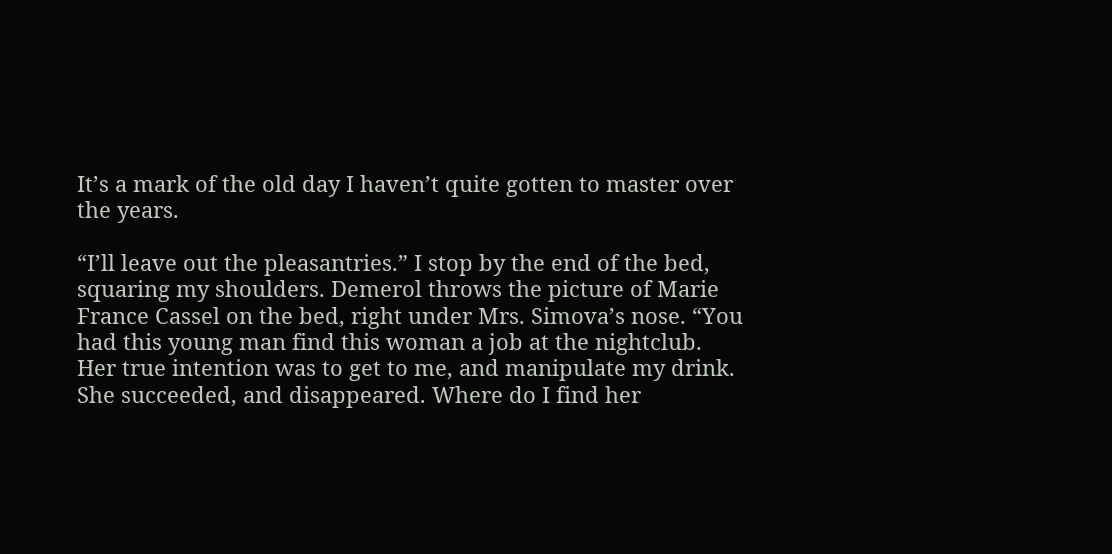It’s a mark of the old day I haven’t quite gotten to master over the years.

“I’ll leave out the pleasantries.” I stop by the end of the bed, squaring my shoulders. Demerol throws the picture of Marie France Cassel on the bed, right under Mrs. Simova’s nose. “You had this young man find this woman a job at the nightclub. Her true intention was to get to me, and manipulate my drink. She succeeded, and disappeared. Where do I find her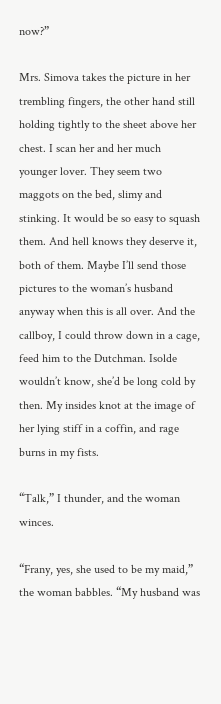now?”

Mrs. Simova takes the picture in her trembling fingers, the other hand still holding tightly to the sheet above her chest. I scan her and her much younger lover. They seem two maggots on the bed, slimy and stinking. It would be so easy to squash them. And hell knows they deserve it, both of them. Maybe I’ll send those pictures to the woman’s husband anyway when this is all over. And the callboy, I could throw down in a cage, feed him to the Dutchman. Isolde wouldn’t know, she’d be long cold by then. My insides knot at the image of her lying stiff in a coffin, and rage burns in my fists.

“Talk,” I thunder, and the woman winces.

“Frany, yes, she used to be my maid,” the woman babbles. “My husband was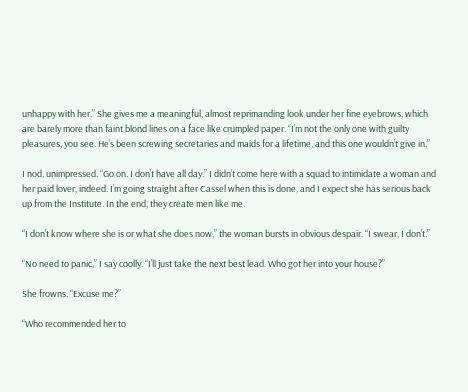unhappy with her.” She gives me a meaningful, almost reprimanding look under her fine eyebrows, which are barely more than faint blond lines on a face like crumpled paper. “I’m not the only one with guilty pleasures, you see. He’s been screwing secretaries and maids for a lifetime, and this one wouldn’t give in.”

I nod, unimpressed. “Go on. I don’t have all day.” I didn’t come here with a squad to intimidate a woman and her paid lover, indeed. I’m going straight after Cassel when this is done, and I expect she has serious back up from the Institute. In the end, they create men like me.

“I don’t know where she is or what she does now,” the woman bursts in obvious despair. “I swear, I don’t.”

“No need to panic,” I say coolly. “I’ll just take the next best lead. Who got her into your house?”

She frowns. “Excuse me?”

“Who recommended her to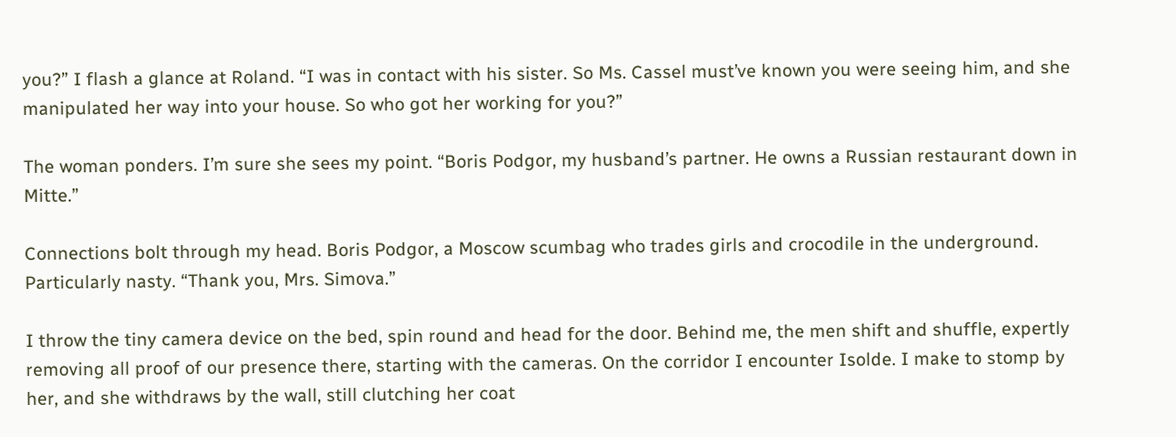you?” I flash a glance at Roland. “I was in contact with his sister. So Ms. Cassel must’ve known you were seeing him, and she manipulated her way into your house. So who got her working for you?”

The woman ponders. I’m sure she sees my point. “Boris Podgor, my husband’s partner. He owns a Russian restaurant down in Mitte.”

Connections bolt through my head. Boris Podgor, a Moscow scumbag who trades girls and crocodile in the underground. Particularly nasty. “Thank you, Mrs. Simova.”

I throw the tiny camera device on the bed, spin round and head for the door. Behind me, the men shift and shuffle, expertly removing all proof of our presence there, starting with the cameras. On the corridor I encounter Isolde. I make to stomp by her, and she withdraws by the wall, still clutching her coat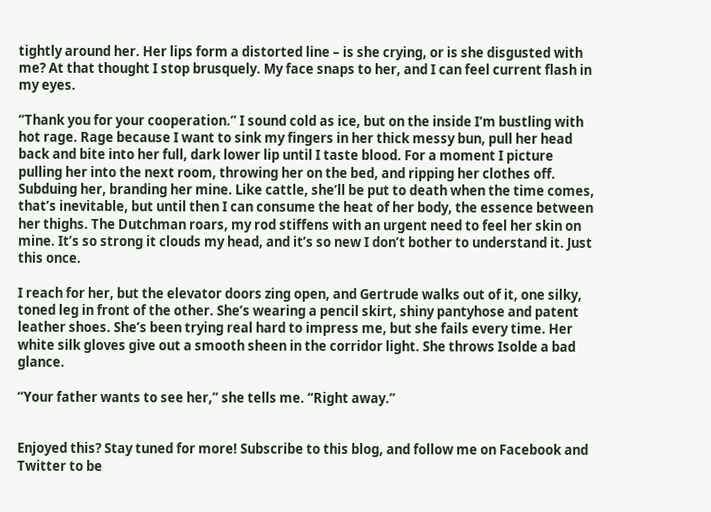tightly around her. Her lips form a distorted line – is she crying, or is she disgusted with me? At that thought I stop brusquely. My face snaps to her, and I can feel current flash in my eyes.

“Thank you for your cooperation.” I sound cold as ice, but on the inside I’m bustling with hot rage. Rage because I want to sink my fingers in her thick messy bun, pull her head back and bite into her full, dark lower lip until I taste blood. For a moment I picture pulling her into the next room, throwing her on the bed, and ripping her clothes off. Subduing her, branding her mine. Like cattle, she’ll be put to death when the time comes, that’s inevitable, but until then I can consume the heat of her body, the essence between her thighs. The Dutchman roars, my rod stiffens with an urgent need to feel her skin on mine. It’s so strong it clouds my head, and it’s so new I don’t bother to understand it. Just this once.

I reach for her, but the elevator doors zing open, and Gertrude walks out of it, one silky, toned leg in front of the other. She’s wearing a pencil skirt, shiny pantyhose and patent leather shoes. She’s been trying real hard to impress me, but she fails every time. Her white silk gloves give out a smooth sheen in the corridor light. She throws Isolde a bad glance.

“Your father wants to see her,” she tells me. “Right away.”


Enjoyed this? Stay tuned for more! Subscribe to this blog, and follow me on Facebook and Twitter to be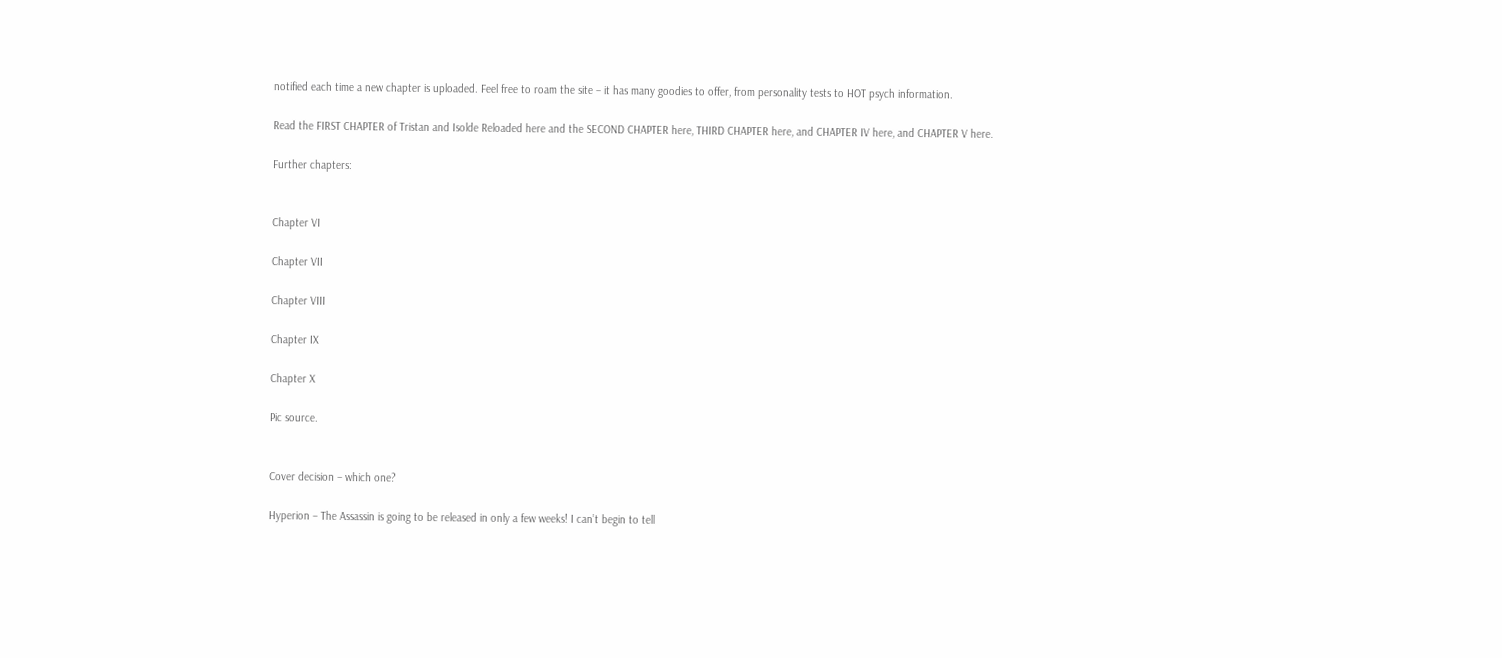notified each time a new chapter is uploaded. Feel free to roam the site – it has many goodies to offer, from personality tests to HOT psych information.

Read the FIRST CHAPTER of Tristan and Isolde Reloaded here and the SECOND CHAPTER here, THIRD CHAPTER here, and CHAPTER IV here, and CHAPTER V here.

Further chapters:


Chapter VI

Chapter VII

Chapter VIII

Chapter IX

Chapter X

Pic source.


Cover decision – which one?

Hyperion – The Assassin is going to be released in only a few weeks! I can’t begin to tell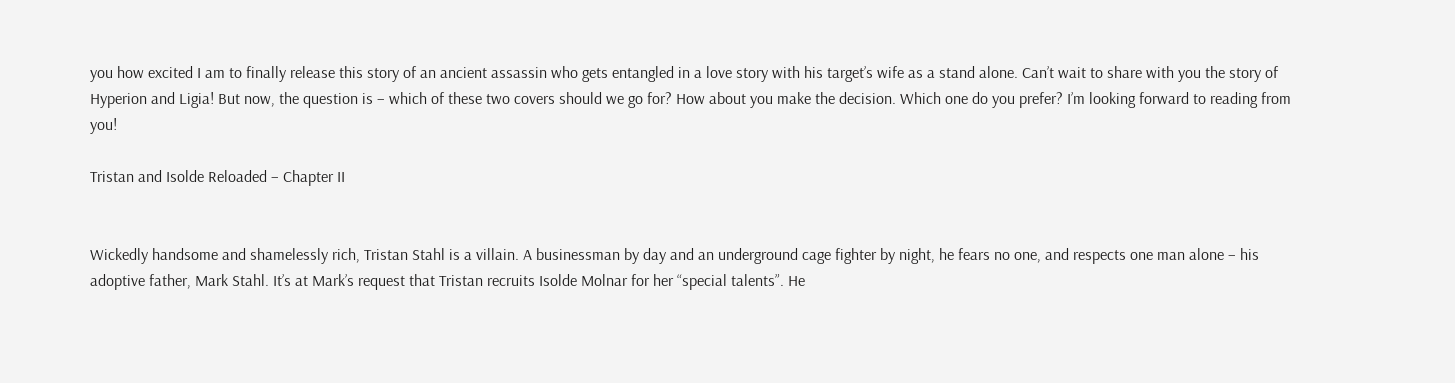you how excited I am to finally release this story of an ancient assassin who gets entangled in a love story with his target’s wife as a stand alone. Can’t wait to share with you the story of Hyperion and Ligia! But now, the question is – which of these two covers should we go for? How about you make the decision. Which one do you prefer? I’m looking forward to reading from you!

Tristan and Isolde Reloaded – Chapter II


Wickedly handsome and shamelessly rich, Tristan Stahl is a villain. A businessman by day and an underground cage fighter by night, he fears no one, and respects one man alone – his adoptive father, Mark Stahl. It’s at Mark’s request that Tristan recruits Isolde Molnar for her “special talents”. He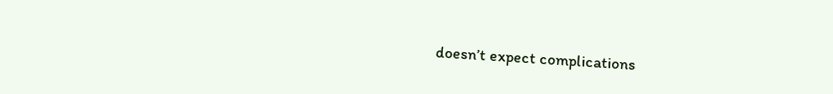doesn’t expect complications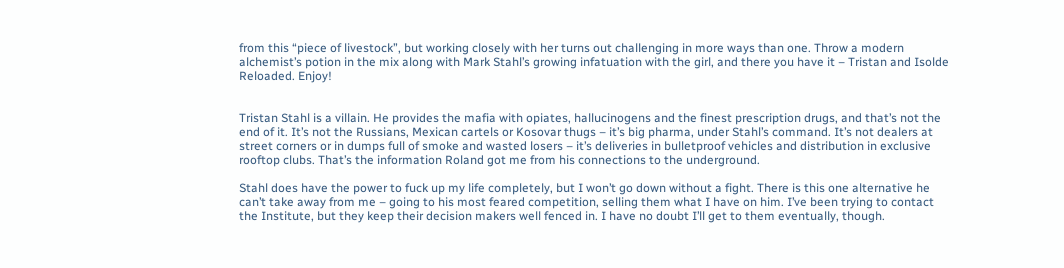from this “piece of livestock”, but working closely with her turns out challenging in more ways than one. Throw a modern alchemist’s potion in the mix along with Mark Stahl’s growing infatuation with the girl, and there you have it – Tristan and Isolde Reloaded. Enjoy!


Tristan Stahl is a villain. He provides the mafia with opiates, hallucinogens and the finest prescription drugs, and that’s not the end of it. It’s not the Russians, Mexican cartels or Kosovar thugs – it’s big pharma, under Stahl’s command. It’s not dealers at street corners or in dumps full of smoke and wasted losers – it’s deliveries in bulletproof vehicles and distribution in exclusive rooftop clubs. That’s the information Roland got me from his connections to the underground.

Stahl does have the power to fuck up my life completely, but I won’t go down without a fight. There is this one alternative he can’t take away from me – going to his most feared competition, selling them what I have on him. I’ve been trying to contact the Institute, but they keep their decision makers well fenced in. I have no doubt I’ll get to them eventually, though.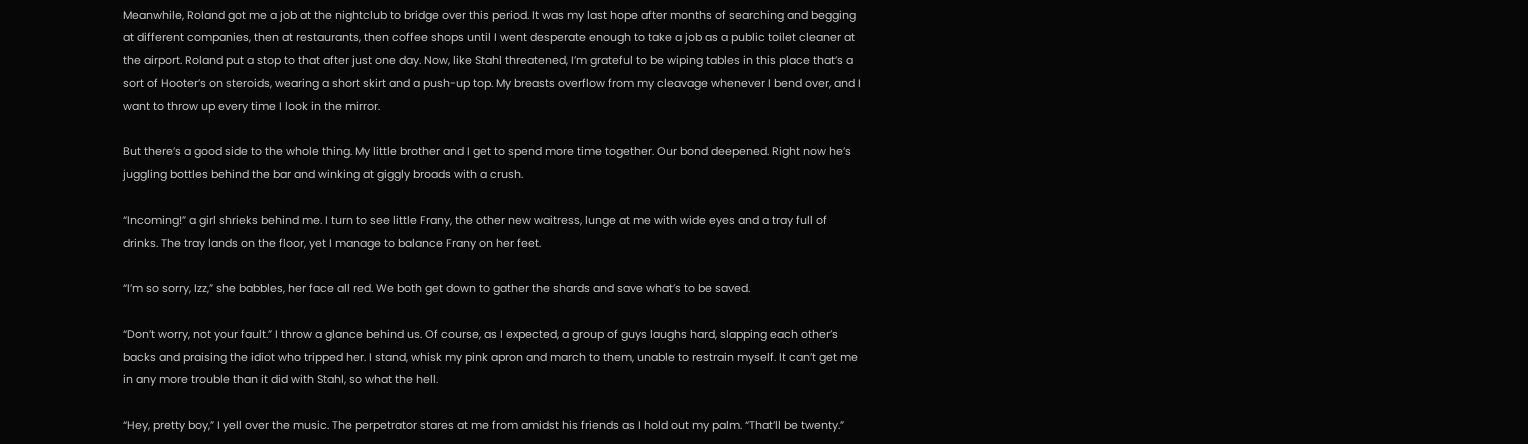Meanwhile, Roland got me a job at the nightclub to bridge over this period. It was my last hope after months of searching and begging at different companies, then at restaurants, then coffee shops until I went desperate enough to take a job as a public toilet cleaner at the airport. Roland put a stop to that after just one day. Now, like Stahl threatened, I’m grateful to be wiping tables in this place that’s a sort of Hooter’s on steroids, wearing a short skirt and a push-up top. My breasts overflow from my cleavage whenever I bend over, and I want to throw up every time I look in the mirror.

But there’s a good side to the whole thing. My little brother and I get to spend more time together. Our bond deepened. Right now he’s juggling bottles behind the bar and winking at giggly broads with a crush.

“Incoming!” a girl shrieks behind me. I turn to see little Frany, the other new waitress, lunge at me with wide eyes and a tray full of drinks. The tray lands on the floor, yet I manage to balance Frany on her feet.

“I’m so sorry, Izz,” she babbles, her face all red. We both get down to gather the shards and save what’s to be saved.

“Don’t worry, not your fault.” I throw a glance behind us. Of course, as I expected, a group of guys laughs hard, slapping each other’s backs and praising the idiot who tripped her. I stand, whisk my pink apron and march to them, unable to restrain myself. It can’t get me in any more trouble than it did with Stahl, so what the hell.

“Hey, pretty boy,” I yell over the music. The perpetrator stares at me from amidst his friends as I hold out my palm. “That’ll be twenty.”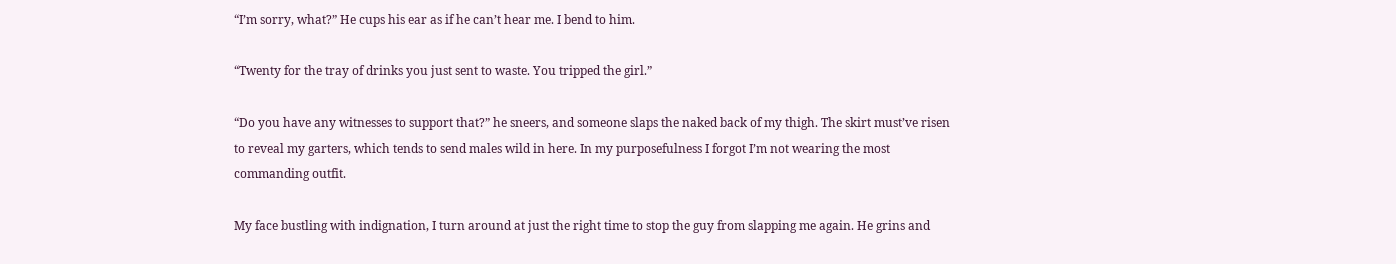“I’m sorry, what?” He cups his ear as if he can’t hear me. I bend to him.

“Twenty for the tray of drinks you just sent to waste. You tripped the girl.”

“Do you have any witnesses to support that?” he sneers, and someone slaps the naked back of my thigh. The skirt must’ve risen to reveal my garters, which tends to send males wild in here. In my purposefulness I forgot I’m not wearing the most commanding outfit.

My face bustling with indignation, I turn around at just the right time to stop the guy from slapping me again. He grins and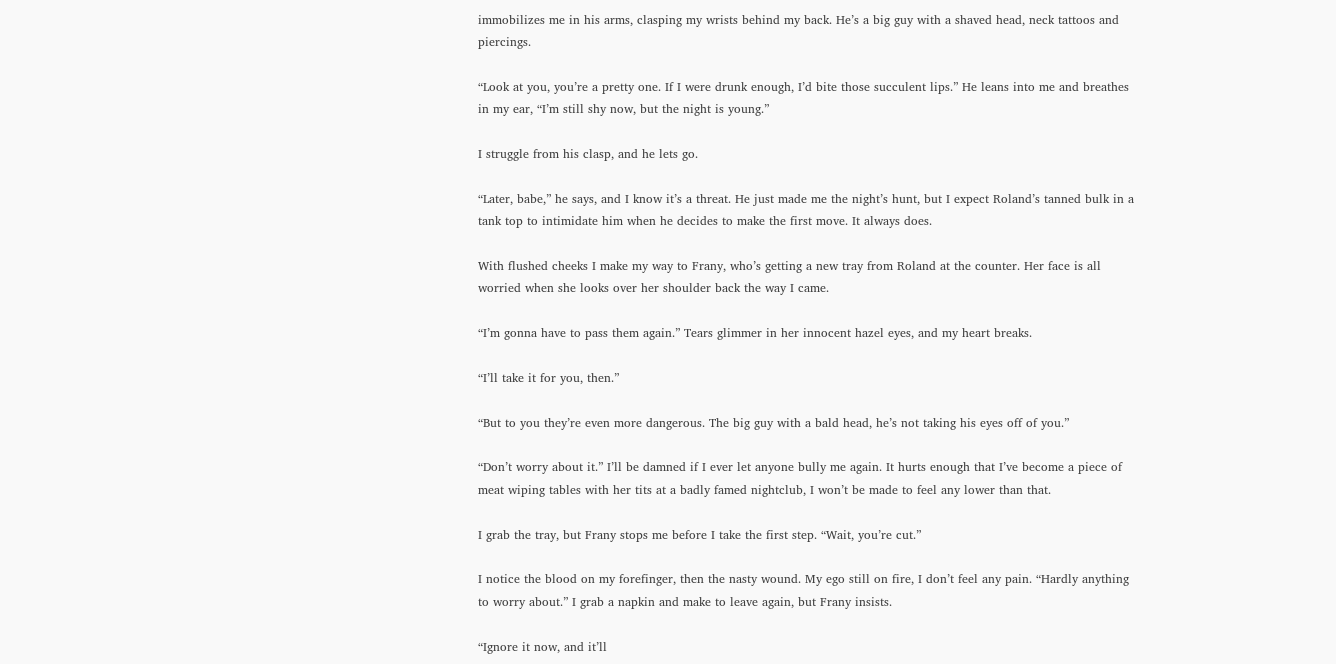immobilizes me in his arms, clasping my wrists behind my back. He’s a big guy with a shaved head, neck tattoos and piercings.

“Look at you, you’re a pretty one. If I were drunk enough, I’d bite those succulent lips.” He leans into me and breathes in my ear, “I’m still shy now, but the night is young.”

I struggle from his clasp, and he lets go.

“Later, babe,” he says, and I know it’s a threat. He just made me the night’s hunt, but I expect Roland’s tanned bulk in a tank top to intimidate him when he decides to make the first move. It always does.

With flushed cheeks I make my way to Frany, who’s getting a new tray from Roland at the counter. Her face is all worried when she looks over her shoulder back the way I came.

“I’m gonna have to pass them again.” Tears glimmer in her innocent hazel eyes, and my heart breaks.

“I’ll take it for you, then.”

“But to you they’re even more dangerous. The big guy with a bald head, he’s not taking his eyes off of you.”

“Don’t worry about it.” I’ll be damned if I ever let anyone bully me again. It hurts enough that I’ve become a piece of meat wiping tables with her tits at a badly famed nightclub, I won’t be made to feel any lower than that.

I grab the tray, but Frany stops me before I take the first step. “Wait, you’re cut.”

I notice the blood on my forefinger, then the nasty wound. My ego still on fire, I don’t feel any pain. “Hardly anything to worry about.” I grab a napkin and make to leave again, but Frany insists.

“Ignore it now, and it’ll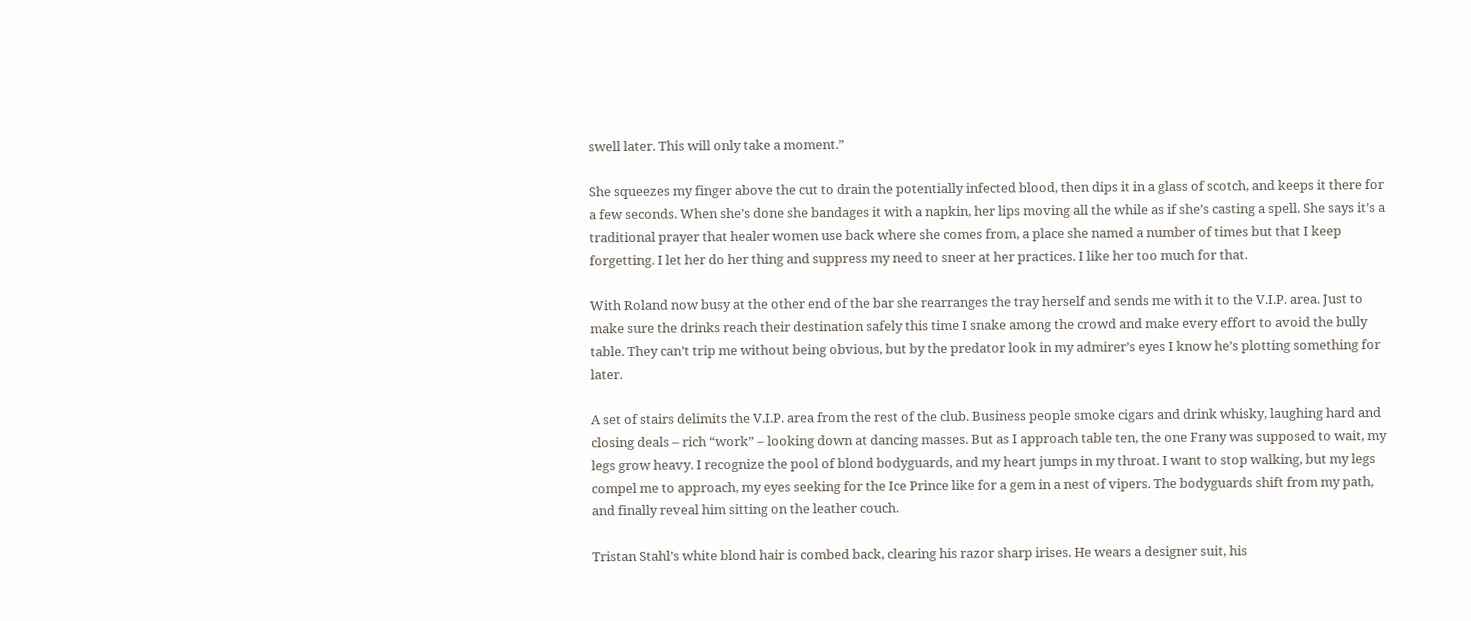swell later. This will only take a moment.”

She squeezes my finger above the cut to drain the potentially infected blood, then dips it in a glass of scotch, and keeps it there for a few seconds. When she’s done she bandages it with a napkin, her lips moving all the while as if she’s casting a spell. She says it’s a traditional prayer that healer women use back where she comes from, a place she named a number of times but that I keep forgetting. I let her do her thing and suppress my need to sneer at her practices. I like her too much for that.

With Roland now busy at the other end of the bar she rearranges the tray herself and sends me with it to the V.I.P. area. Just to make sure the drinks reach their destination safely this time I snake among the crowd and make every effort to avoid the bully table. They can’t trip me without being obvious, but by the predator look in my admirer’s eyes I know he’s plotting something for later.

A set of stairs delimits the V.I.P. area from the rest of the club. Business people smoke cigars and drink whisky, laughing hard and closing deals – rich “work” – looking down at dancing masses. But as I approach table ten, the one Frany was supposed to wait, my legs grow heavy. I recognize the pool of blond bodyguards, and my heart jumps in my throat. I want to stop walking, but my legs compel me to approach, my eyes seeking for the Ice Prince like for a gem in a nest of vipers. The bodyguards shift from my path, and finally reveal him sitting on the leather couch.

Tristan Stahl’s white blond hair is combed back, clearing his razor sharp irises. He wears a designer suit, his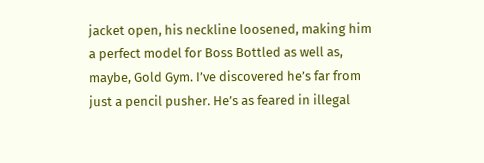jacket open, his neckline loosened, making him a perfect model for Boss Bottled as well as, maybe, Gold Gym. I’ve discovered he’s far from just a pencil pusher. He’s as feared in illegal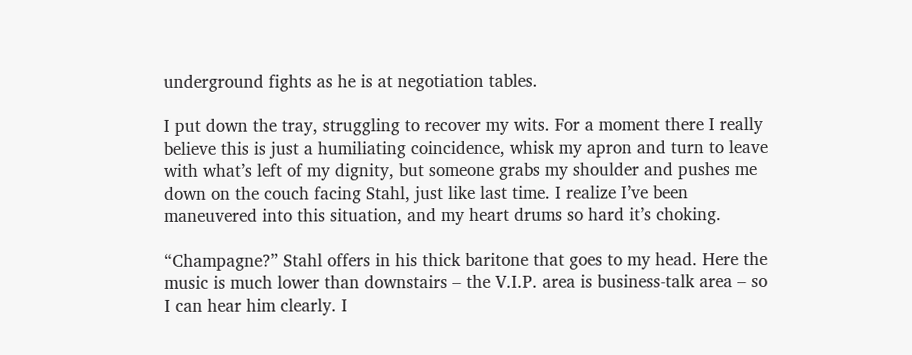underground fights as he is at negotiation tables.

I put down the tray, struggling to recover my wits. For a moment there I really believe this is just a humiliating coincidence, whisk my apron and turn to leave with what’s left of my dignity, but someone grabs my shoulder and pushes me down on the couch facing Stahl, just like last time. I realize I’ve been maneuvered into this situation, and my heart drums so hard it’s choking.

“Champagne?” Stahl offers in his thick baritone that goes to my head. Here the music is much lower than downstairs – the V.I.P. area is business-talk area – so I can hear him clearly. I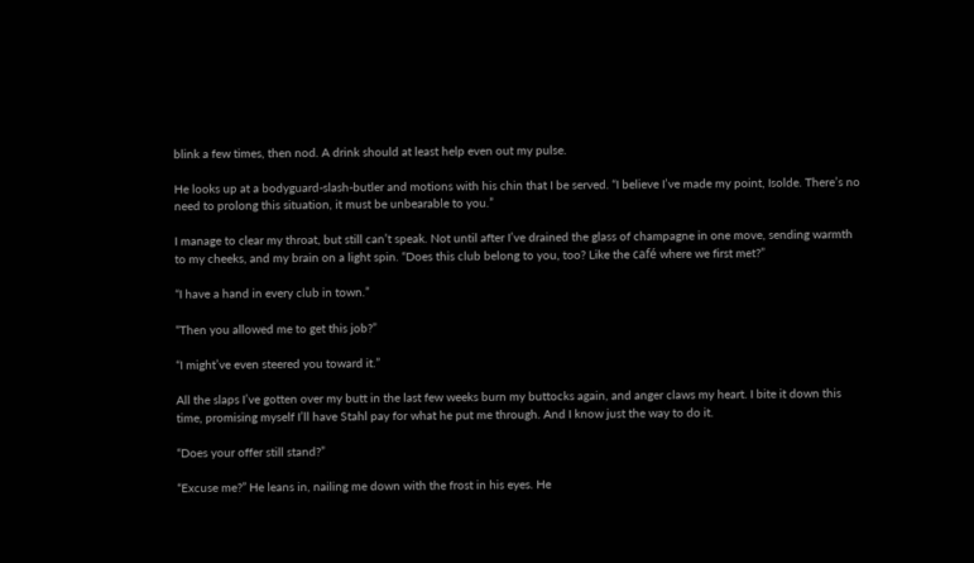blink a few times, then nod. A drink should at least help even out my pulse.

He looks up at a bodyguard-slash-butler and motions with his chin that I be served. “I believe I’ve made my point, Isolde. There’s no need to prolong this situation, it must be unbearable to you.”

I manage to clear my throat, but still can’t speak. Not until after I’ve drained the glass of champagne in one move, sending warmth to my cheeks, and my brain on a light spin. “Does this club belong to you, too? Like the café where we first met?”

“I have a hand in every club in town.”

“Then you allowed me to get this job?”

“I might’ve even steered you toward it.”

All the slaps I’ve gotten over my butt in the last few weeks burn my buttocks again, and anger claws my heart. I bite it down this time, promising myself I’ll have Stahl pay for what he put me through. And I know just the way to do it.

“Does your offer still stand?”

“Excuse me?” He leans in, nailing me down with the frost in his eyes. He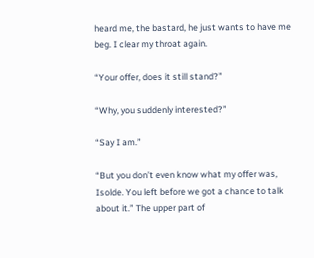heard me, the bastard, he just wants to have me beg. I clear my throat again.

“Your offer, does it still stand?”

“Why, you suddenly interested?”

“Say I am.”

“But you don’t even know what my offer was, Isolde. You left before we got a chance to talk about it.” The upper part of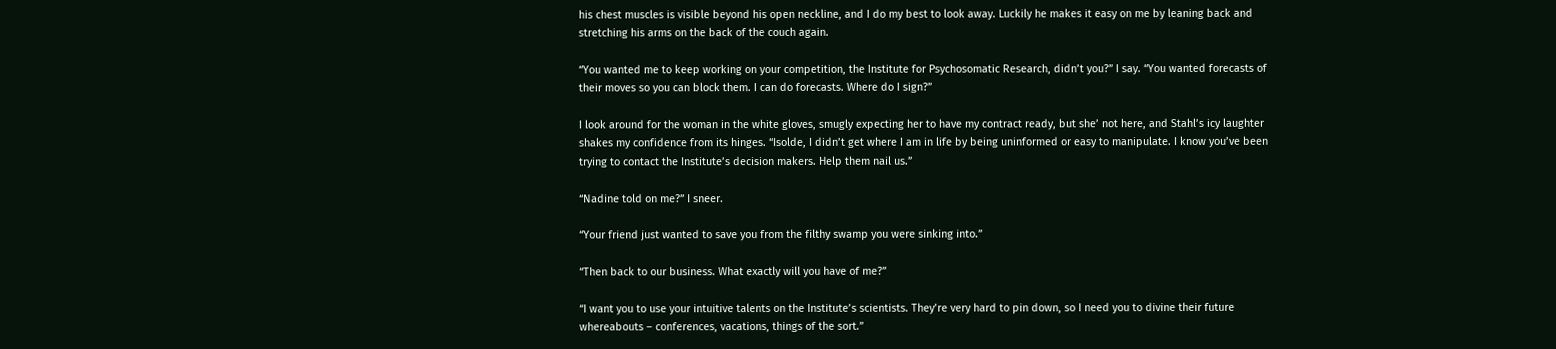his chest muscles is visible beyond his open neckline, and I do my best to look away. Luckily he makes it easy on me by leaning back and stretching his arms on the back of the couch again.

“You wanted me to keep working on your competition, the Institute for Psychosomatic Research, didn’t you?” I say. “You wanted forecasts of their moves so you can block them. I can do forecasts. Where do I sign?”

I look around for the woman in the white gloves, smugly expecting her to have my contract ready, but she’ not here, and Stahl’s icy laughter shakes my confidence from its hinges. “Isolde, I didn’t get where I am in life by being uninformed or easy to manipulate. I know you’ve been trying to contact the Institute’s decision makers. Help them nail us.”

“Nadine told on me?” I sneer.

“Your friend just wanted to save you from the filthy swamp you were sinking into.”

“Then back to our business. What exactly will you have of me?”

“I want you to use your intuitive talents on the Institute’s scientists. They’re very hard to pin down, so I need you to divine their future whereabouts – conferences, vacations, things of the sort.”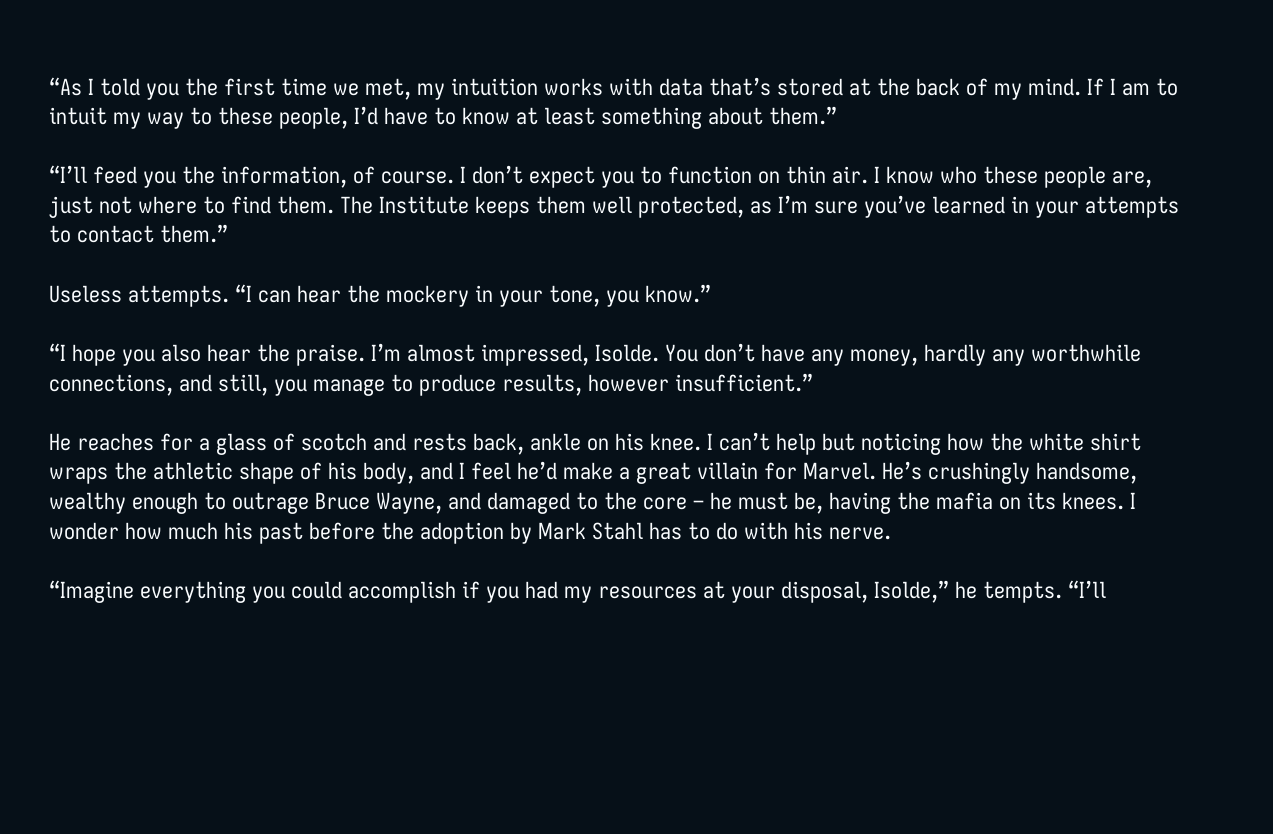“As I told you the first time we met, my intuition works with data that’s stored at the back of my mind. If I am to intuit my way to these people, I’d have to know at least something about them.”

“I’ll feed you the information, of course. I don’t expect you to function on thin air. I know who these people are, just not where to find them. The Institute keeps them well protected, as I’m sure you’ve learned in your attempts to contact them.”

Useless attempts. “I can hear the mockery in your tone, you know.”

“I hope you also hear the praise. I’m almost impressed, Isolde. You don’t have any money, hardly any worthwhile connections, and still, you manage to produce results, however insufficient.”

He reaches for a glass of scotch and rests back, ankle on his knee. I can’t help but noticing how the white shirt wraps the athletic shape of his body, and I feel he’d make a great villain for Marvel. He’s crushingly handsome, wealthy enough to outrage Bruce Wayne, and damaged to the core – he must be, having the mafia on its knees. I wonder how much his past before the adoption by Mark Stahl has to do with his nerve.

“Imagine everything you could accomplish if you had my resources at your disposal, Isolde,” he tempts. “I’ll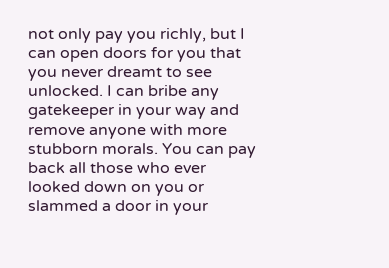not only pay you richly, but I can open doors for you that you never dreamt to see unlocked. I can bribe any gatekeeper in your way and remove anyone with more stubborn morals. You can pay back all those who ever looked down on you or slammed a door in your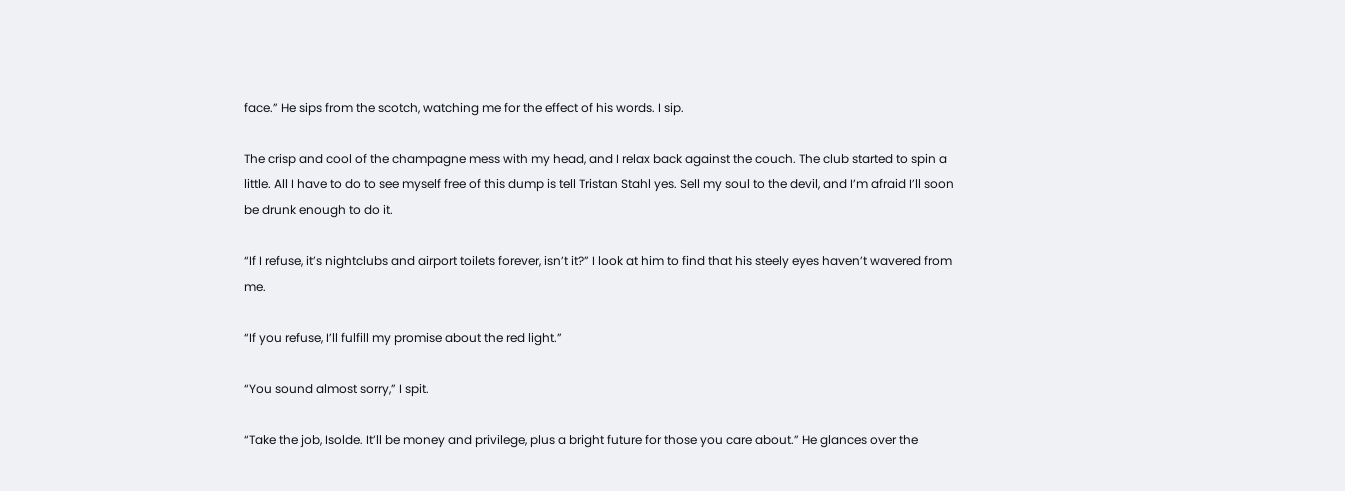face.” He sips from the scotch, watching me for the effect of his words. I sip.

The crisp and cool of the champagne mess with my head, and I relax back against the couch. The club started to spin a little. All I have to do to see myself free of this dump is tell Tristan Stahl yes. Sell my soul to the devil, and I’m afraid I’ll soon be drunk enough to do it.

“If I refuse, it’s nightclubs and airport toilets forever, isn’t it?” I look at him to find that his steely eyes haven’t wavered from me.

“If you refuse, I’ll fulfill my promise about the red light.”

“You sound almost sorry,” I spit.

“Take the job, Isolde. It’ll be money and privilege, plus a bright future for those you care about.” He glances over the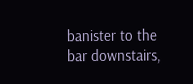banister to the bar downstairs,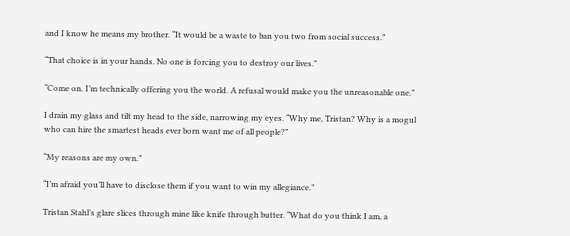and I know he means my brother. “It would be a waste to ban you two from social success.”

“That choice is in your hands. No one is forcing you to destroy our lives.”

“Come on. I’m technically offering you the world. A refusal would make you the unreasonable one.”

I drain my glass and tilt my head to the side, narrowing my eyes. “Why me, Tristan? Why is a mogul who can hire the smartest heads ever born want me of all people?”

“My reasons are my own.”

“I’m afraid you’ll have to disclose them if you want to win my allegiance.”

Tristan Stahl’s glare slices through mine like knife through butter. “What do you think I am, a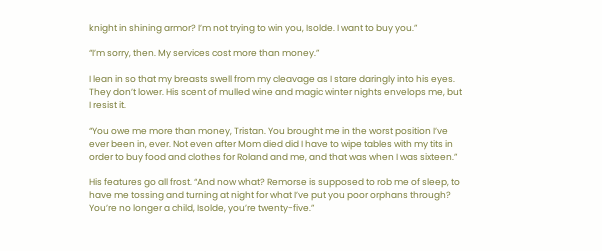knight in shining armor? I’m not trying to win you, Isolde. I want to buy you.”

“I’m sorry, then. My services cost more than money.”

I lean in so that my breasts swell from my cleavage as I stare daringly into his eyes. They don’t lower. His scent of mulled wine and magic winter nights envelops me, but I resist it.

“You owe me more than money, Tristan. You brought me in the worst position I’ve ever been in, ever. Not even after Mom died did I have to wipe tables with my tits in order to buy food and clothes for Roland and me, and that was when I was sixteen.”

His features go all frost. “And now what? Remorse is supposed to rob me of sleep, to have me tossing and turning at night for what I’ve put you poor orphans through? You’re no longer a child, Isolde, you’re twenty-five.”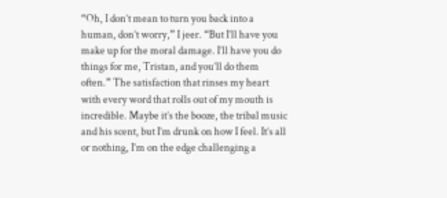“Oh, I don’t mean to turn you back into a human, don’t worry,” I jeer. “But I’ll have you make up for the moral damage. I’ll have you do things for me, Tristan, and you’ll do them often.” The satisfaction that rinses my heart with every word that rolls out of my mouth is incredible. Maybe it’s the booze, the tribal music and his scent, but I’m drunk on how I feel. It’s all or nothing, I’m on the edge challenging a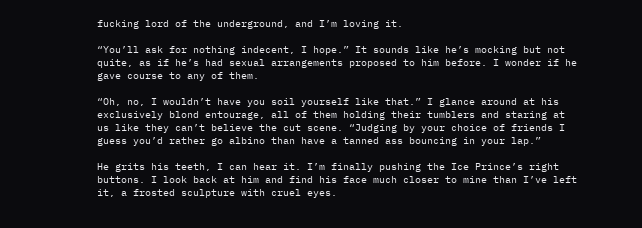fucking lord of the underground, and I’m loving it.

“You’ll ask for nothing indecent, I hope.” It sounds like he’s mocking but not quite, as if he’s had sexual arrangements proposed to him before. I wonder if he gave course to any of them.

“Oh, no, I wouldn’t have you soil yourself like that.” I glance around at his exclusively blond entourage, all of them holding their tumblers and staring at us like they can’t believe the cut scene. “Judging by your choice of friends I guess you’d rather go albino than have a tanned ass bouncing in your lap.”

He grits his teeth, I can hear it. I’m finally pushing the Ice Prince’s right buttons. I look back at him and find his face much closer to mine than I’ve left it, a frosted sculpture with cruel eyes.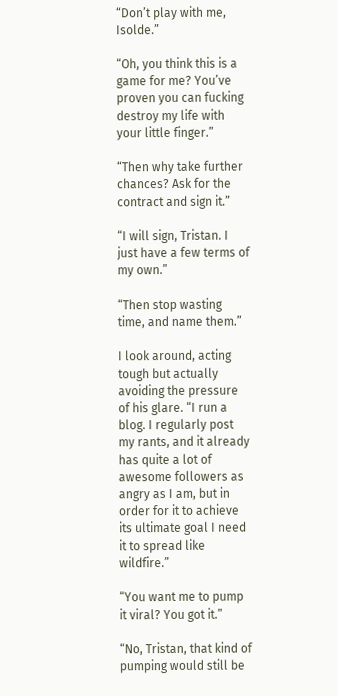“Don’t play with me, Isolde.”

“Oh, you think this is a game for me? You’ve proven you can fucking destroy my life with your little finger.”

“Then why take further chances? Ask for the contract and sign it.”

“I will sign, Tristan. I just have a few terms of my own.”

“Then stop wasting time, and name them.”

I look around, acting tough but actually avoiding the pressure of his glare. “I run a blog. I regularly post my rants, and it already has quite a lot of awesome followers as angry as I am, but in order for it to achieve its ultimate goal I need it to spread like wildfire.”

“You want me to pump it viral? You got it.”

“No, Tristan, that kind of pumping would still be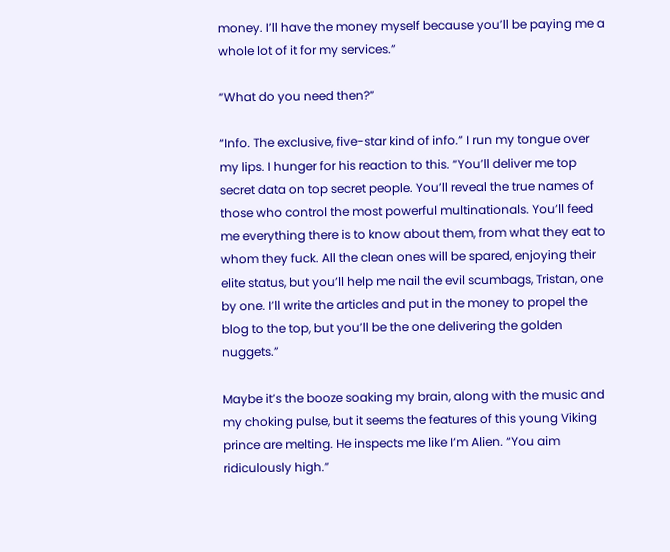money. I’ll have the money myself because you’ll be paying me a whole lot of it for my services.”

“What do you need then?”

“Info. The exclusive, five-star kind of info.” I run my tongue over my lips. I hunger for his reaction to this. “You’ll deliver me top secret data on top secret people. You’ll reveal the true names of those who control the most powerful multinationals. You’ll feed me everything there is to know about them, from what they eat to whom they fuck. All the clean ones will be spared, enjoying their elite status, but you’ll help me nail the evil scumbags, Tristan, one by one. I’ll write the articles and put in the money to propel the blog to the top, but you’ll be the one delivering the golden nuggets.”

Maybe it’s the booze soaking my brain, along with the music and my choking pulse, but it seems the features of this young Viking prince are melting. He inspects me like I’m Alien. “You aim ridiculously high.”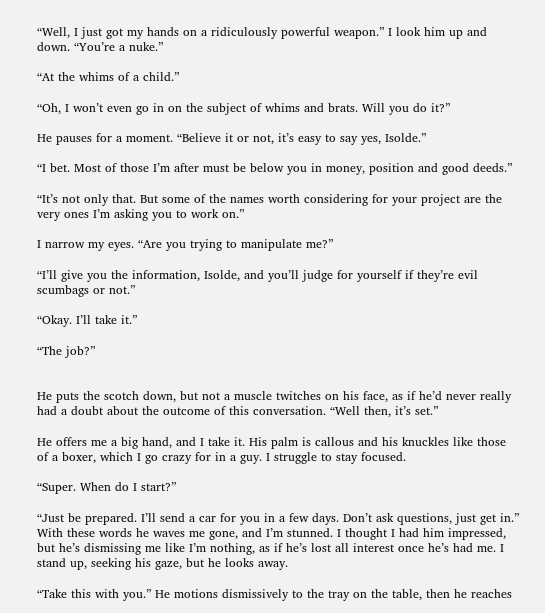“Well, I just got my hands on a ridiculously powerful weapon.” I look him up and down. “You’re a nuke.”

“At the whims of a child.”

“Oh, I won’t even go in on the subject of whims and brats. Will you do it?”

He pauses for a moment. “Believe it or not, it’s easy to say yes, Isolde.”

“I bet. Most of those I’m after must be below you in money, position and good deeds.”

“It’s not only that. But some of the names worth considering for your project are the very ones I’m asking you to work on.”

I narrow my eyes. “Are you trying to manipulate me?”

“I’ll give you the information, Isolde, and you’ll judge for yourself if they’re evil scumbags or not.”

“Okay. I’ll take it.”

“The job?”


He puts the scotch down, but not a muscle twitches on his face, as if he’d never really had a doubt about the outcome of this conversation. “Well then, it’s set.”

He offers me a big hand, and I take it. His palm is callous and his knuckles like those of a boxer, which I go crazy for in a guy. I struggle to stay focused.

“Super. When do I start?”

“Just be prepared. I’ll send a car for you in a few days. Don’t ask questions, just get in.” With these words he waves me gone, and I’m stunned. I thought I had him impressed, but he’s dismissing me like I’m nothing, as if he’s lost all interest once he’s had me. I stand up, seeking his gaze, but he looks away.

“Take this with you.” He motions dismissively to the tray on the table, then he reaches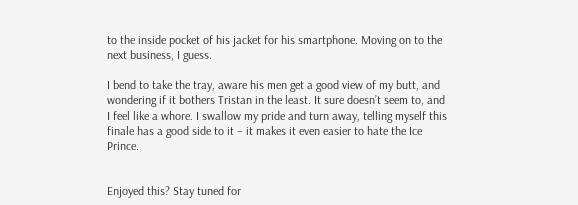to the inside pocket of his jacket for his smartphone. Moving on to the next business, I guess.

I bend to take the tray, aware his men get a good view of my butt, and wondering if it bothers Tristan in the least. It sure doesn’t seem to, and I feel like a whore. I swallow my pride and turn away, telling myself this finale has a good side to it – it makes it even easier to hate the Ice Prince.


Enjoyed this? Stay tuned for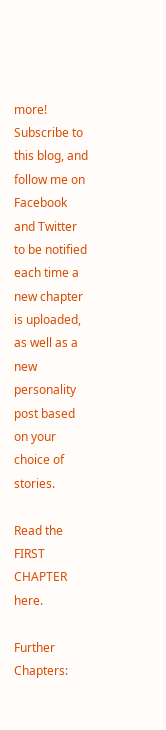more! Subscribe to this blog, and follow me on Facebook and Twitter to be notified each time a new chapter is uploaded, as well as a new personality post based on your choice of stories.

Read the FIRST CHAPTER here.

Further Chapters: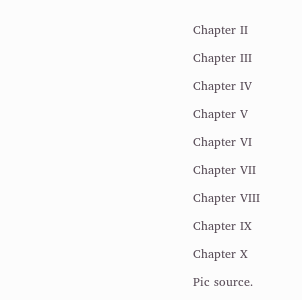Chapter II

Chapter III

Chapter IV

Chapter V

Chapter VI

Chapter VII

Chapter VIII

Chapter IX

Chapter X

Pic source.